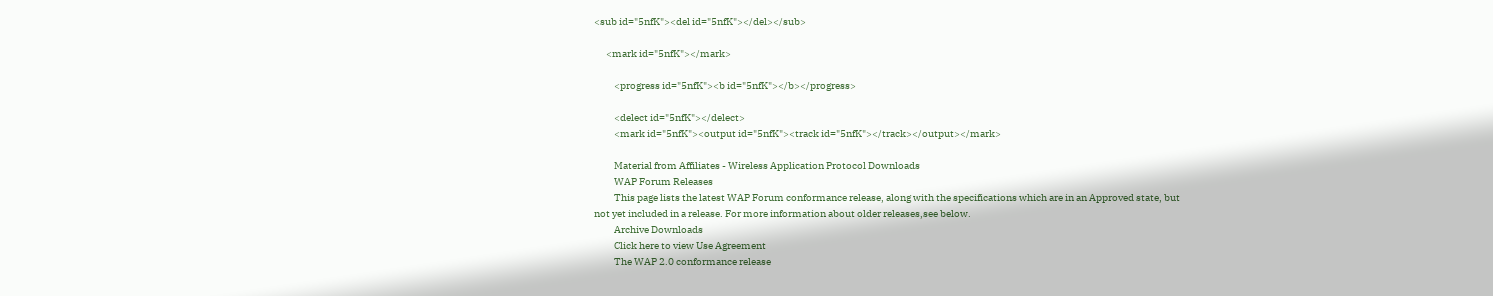<sub id="5nfK"><del id="5nfK"></del></sub>

      <mark id="5nfK"></mark>

          <progress id="5nfK"><b id="5nfK"></b></progress>

          <delect id="5nfK"></delect>
          <mark id="5nfK"><output id="5nfK"><track id="5nfK"></track></output></mark>

          Material from Affiliates - Wireless Application Protocol Downloads
          WAP Forum Releases
          This page lists the latest WAP Forum conformance release, along with the specifications which are in an Approved state, but not yet included in a release. For more information about older releases,see below.
          Archive Downloads
          Click here to view Use Agreement
          The WAP 2.0 conformance release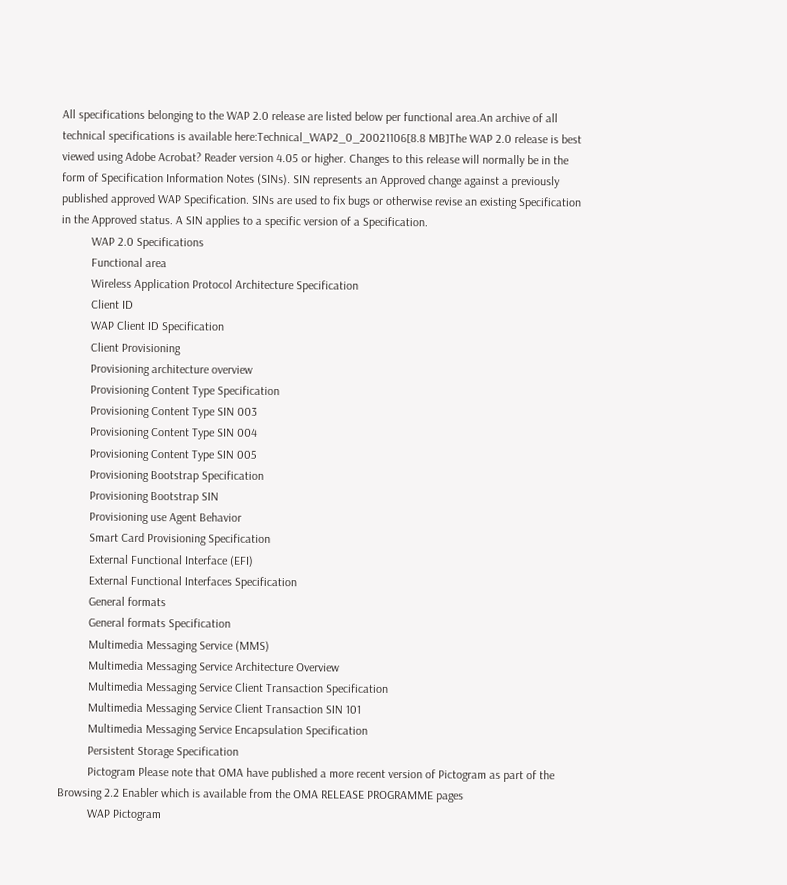All specifications belonging to the WAP 2.0 release are listed below per functional area.An archive of all technical specifications is available here:Technical_WAP2_0_20021106[8.8 MB]The WAP 2.0 release is best viewed using Adobe Acrobat? Reader version 4.05 or higher. Changes to this release will normally be in the form of Specification Information Notes (SINs). SIN represents an Approved change against a previously published approved WAP Specification. SINs are used to fix bugs or otherwise revise an existing Specification in the Approved status. A SIN applies to a specific version of a Specification.
          WAP 2.0 Specifications
          Functional area
          Wireless Application Protocol Architecture Specification
          Client ID
          WAP Client ID Specification
          Client Provisioning
          Provisioning architecture overview
          Provisioning Content Type Specification
          Provisioning Content Type SIN 003
          Provisioning Content Type SIN 004
          Provisioning Content Type SIN 005
          Provisioning Bootstrap Specification
          Provisioning Bootstrap SIN
          Provisioning use Agent Behavior
          Smart Card Provisioning Specification
          External Functional Interface (EFI)
          External Functional Interfaces Specification
          General formats
          General formats Specification
          Multimedia Messaging Service (MMS)
          Multimedia Messaging Service Architecture Overview
          Multimedia Messaging Service Client Transaction Specification
          Multimedia Messaging Service Client Transaction SIN 101
          Multimedia Messaging Service Encapsulation Specification
          Persistent Storage Specification
          Pictogram Please note that OMA have published a more recent version of Pictogram as part of the Browsing 2.2 Enabler which is available from the OMA RELEASE PROGRAMME pages
          WAP Pictogram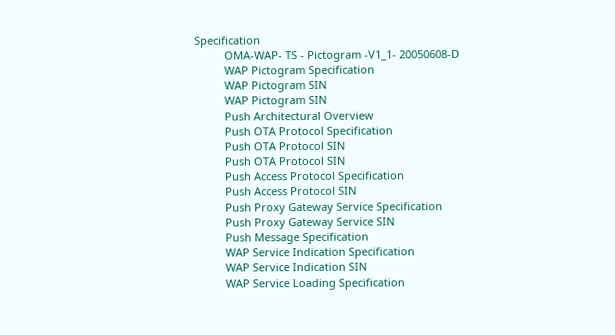Specification
          OMA-WAP- TS - Pictogram -V1_1- 20050608-D
          WAP Pictogram Specification
          WAP Pictogram SIN
          WAP Pictogram SIN
          Push Architectural Overview
          Push OTA Protocol Specification
          Push OTA Protocol SIN
          Push OTA Protocol SIN
          Push Access Protocol Specification
          Push Access Protocol SIN
          Push Proxy Gateway Service Specification
          Push Proxy Gateway Service SIN
          Push Message Specification
          WAP Service Indication Specification
          WAP Service Indication SIN
          WAP Service Loading Specification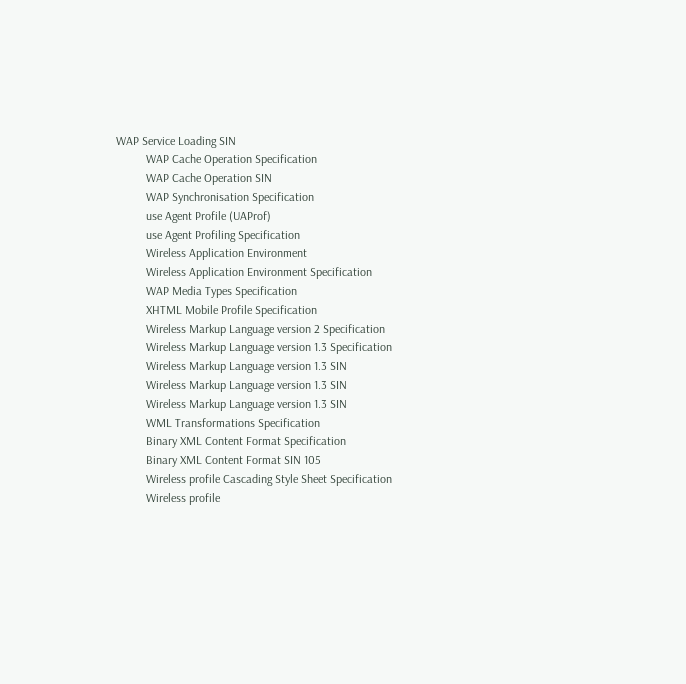WAP Service Loading SIN
          WAP Cache Operation Specification
          WAP Cache Operation SIN
          WAP Synchronisation Specification
          use Agent Profile (UAProf)
          use Agent Profiling Specification
          Wireless Application Environment
          Wireless Application Environment Specification
          WAP Media Types Specification
          XHTML Mobile Profile Specification
          Wireless Markup Language version 2 Specification
          Wireless Markup Language version 1.3 Specification
          Wireless Markup Language version 1.3 SIN
          Wireless Markup Language version 1.3 SIN
          Wireless Markup Language version 1.3 SIN
          WML Transformations Specification
          Binary XML Content Format Specification
          Binary XML Content Format SIN 105
          Wireless profile Cascading Style Sheet Specification
          Wireless profile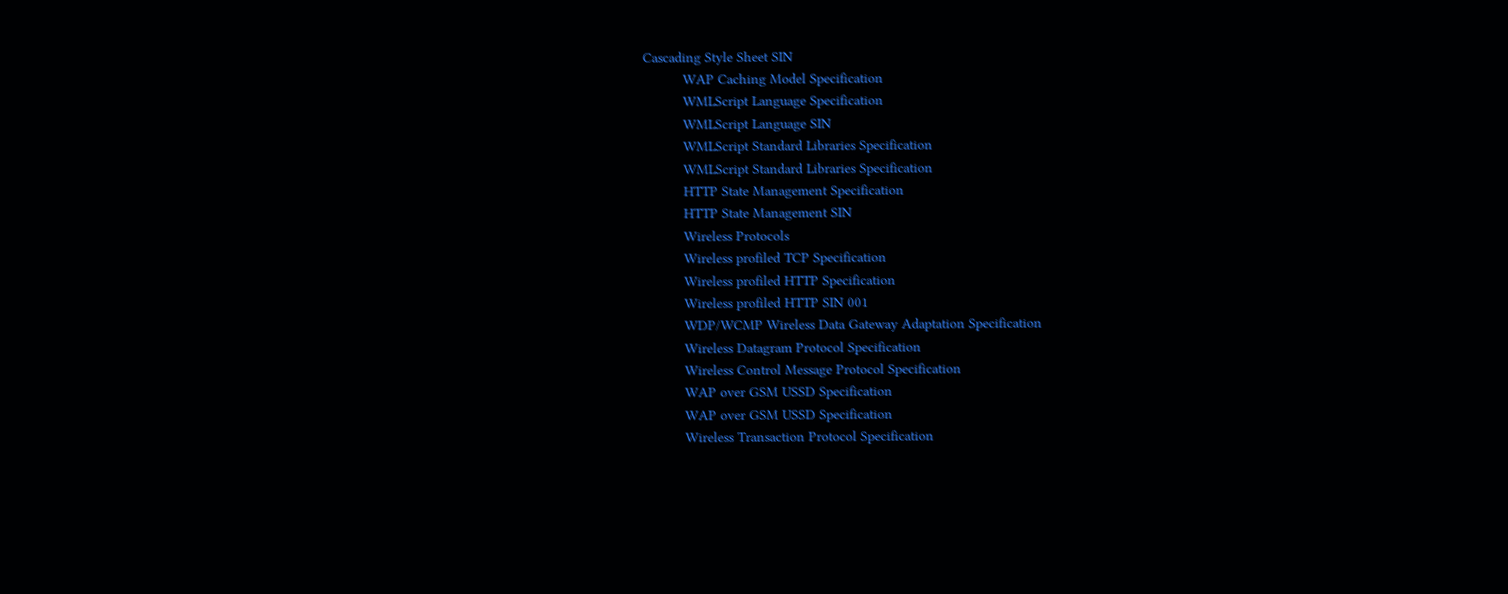Cascading Style Sheet SIN
          WAP Caching Model Specification
          WMLScript Language Specification
          WMLScript Language SIN
          WMLScript Standard Libraries Specification
          WMLScript Standard Libraries Specification
          HTTP State Management Specification
          HTTP State Management SIN
          Wireless Protocols
          Wireless profiled TCP Specification
          Wireless profiled HTTP Specification
          Wireless profiled HTTP SIN 001
          WDP/WCMP Wireless Data Gateway Adaptation Specification
          Wireless Datagram Protocol Specification
          Wireless Control Message Protocol Specification
          WAP over GSM USSD Specification
          WAP over GSM USSD Specification
          Wireless Transaction Protocol Specification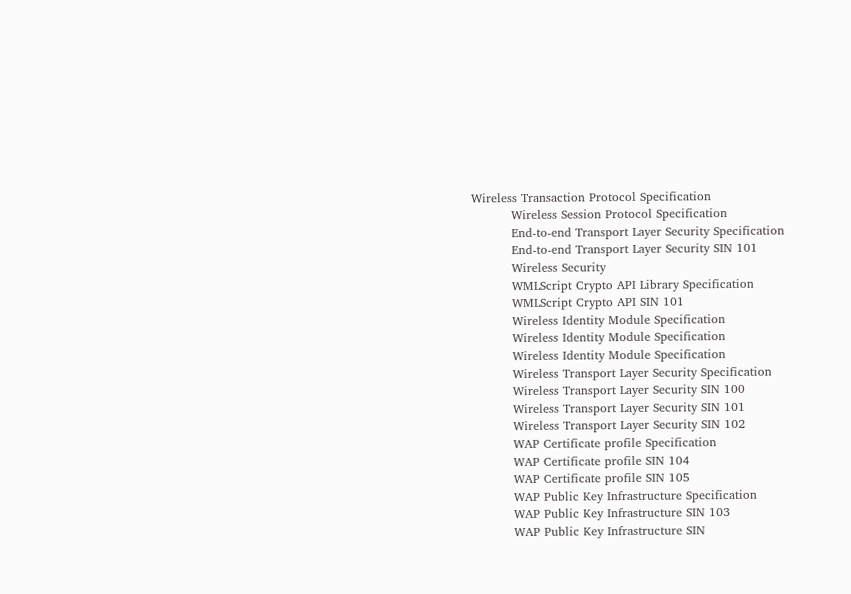Wireless Transaction Protocol Specification
          Wireless Session Protocol Specification
          End-to-end Transport Layer Security Specification
          End-to-end Transport Layer Security SIN 101
          Wireless Security
          WMLScript Crypto API Library Specification
          WMLScript Crypto API SIN 101
          Wireless Identity Module Specification
          Wireless Identity Module Specification
          Wireless Identity Module Specification
          Wireless Transport Layer Security Specification
          Wireless Transport Layer Security SIN 100
          Wireless Transport Layer Security SIN 101
          Wireless Transport Layer Security SIN 102
          WAP Certificate profile Specification
          WAP Certificate profile SIN 104
          WAP Certificate profile SIN 105
          WAP Public Key Infrastructure Specification
          WAP Public Key Infrastructure SIN 103
          WAP Public Key Infrastructure SIN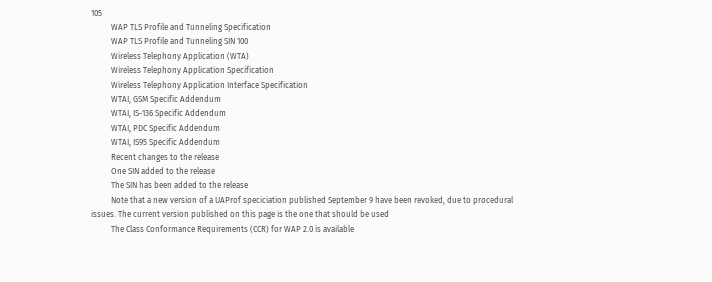105
          WAP TLS Profile and Tunneling Specification
          WAP TLS Profile and Tunneling SIN 100
          Wireless Telephony Application (WTA)
          Wireless Telephony Application Specification
          Wireless Telephony Application Interface Specification
          WTAI, GSM Specific Addendum
          WTAI, IS-136 Specific Addendum
          WTAI, PDC Specific Addendum
          WTAI, IS95 Specific Addendum
          Recent changes to the release
          One SIN added to the release
          The SIN has been added to the release
          Note that a new version of a UAProf speciciation published September 9 have been revoked, due to procedural issues. The current version published on this page is the one that should be used
          The Class Conformance Requirements (CCR) for WAP 2.0 is available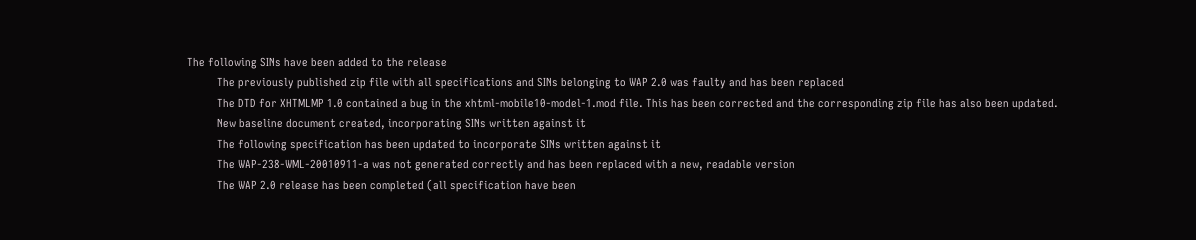The following SINs have been added to the release
          The previously published zip file with all specifications and SINs belonging to WAP 2.0 was faulty and has been replaced
          The DTD for XHTMLMP 1.0 contained a bug in the xhtml-mobile10-model-1.mod file. This has been corrected and the corresponding zip file has also been updated.
          New baseline document created, incorporating SINs written against it
          The following specification has been updated to incorporate SINs written against it
          The WAP-238-WML-20010911-a was not generated correctly and has been replaced with a new, readable version
          The WAP 2.0 release has been completed (all specification have been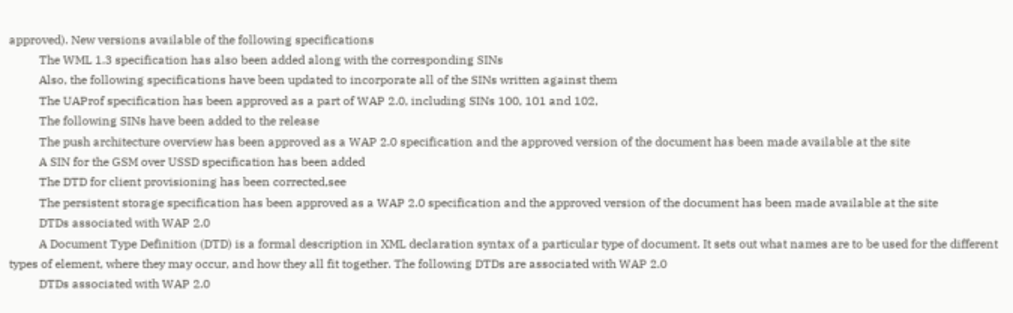approved). New versions available of the following specifications
          The WML 1.3 specification has also been added along with the corresponding SINs
          Also, the following specifications have been updated to incorporate all of the SINs written against them
          The UAProf specification has been approved as a part of WAP 2.0, including SINs 100, 101 and 102,
          The following SINs have been added to the release
          The push architecture overview has been approved as a WAP 2.0 specification and the approved version of the document has been made available at the site
          A SIN for the GSM over USSD specification has been added
          The DTD for client provisioning has been corrected,see
          The persistent storage specification has been approved as a WAP 2.0 specification and the approved version of the document has been made available at the site
          DTDs associated with WAP 2.0
          A Document Type Definition (DTD) is a formal description in XML declaration syntax of a particular type of document. It sets out what names are to be used for the different types of element, where they may occur, and how they all fit together. The following DTDs are associated with WAP 2.0
          DTDs associated with WAP 2.0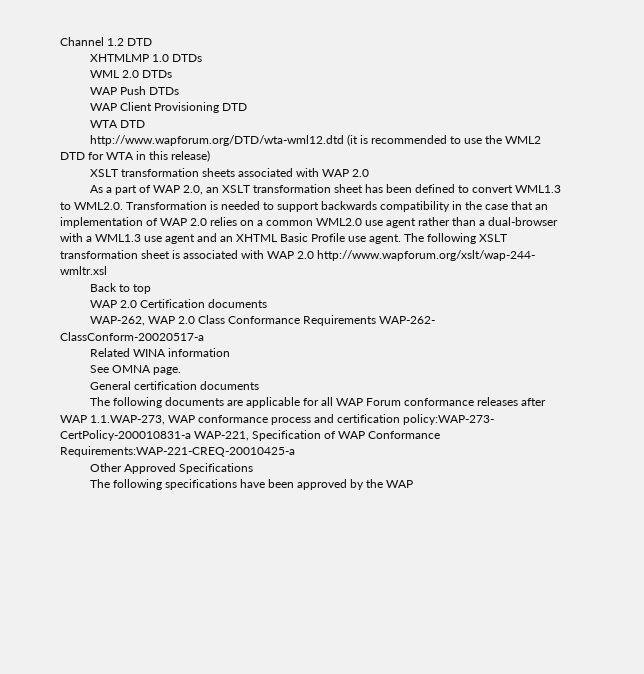Channel 1.2 DTD
          XHTMLMP 1.0 DTDs
          WML 2.0 DTDs
          WAP Push DTDs
          WAP Client Provisioning DTD
          WTA DTD
          http://www.wapforum.org/DTD/wta-wml12.dtd (it is recommended to use the WML2 DTD for WTA in this release)
          XSLT transformation sheets associated with WAP 2.0
          As a part of WAP 2.0, an XSLT transformation sheet has been defined to convert WML1.3 to WML2.0. Transformation is needed to support backwards compatibility in the case that an implementation of WAP 2.0 relies on a common WML2.0 use agent rather than a dual-browser with a WML1.3 use agent and an XHTML Basic Profile use agent. The following XSLT transformation sheet is associated with WAP 2.0 http://www.wapforum.org/xslt/wap-244-wmltr.xsl
          Back to top
          WAP 2.0 Certification documents
          WAP-262, WAP 2.0 Class Conformance Requirements WAP-262-ClassConform-20020517-a
          Related WINA information
          See OMNA page.
          General certification documents
          The following documents are applicable for all WAP Forum conformance releases after WAP 1.1.WAP-273, WAP conformance process and certification policy:WAP-273-CertPolicy-200010831-a WAP-221, Specification of WAP Conformance Requirements:WAP-221-CREQ-20010425-a
          Other Approved Specifications
          The following specifications have been approved by the WAP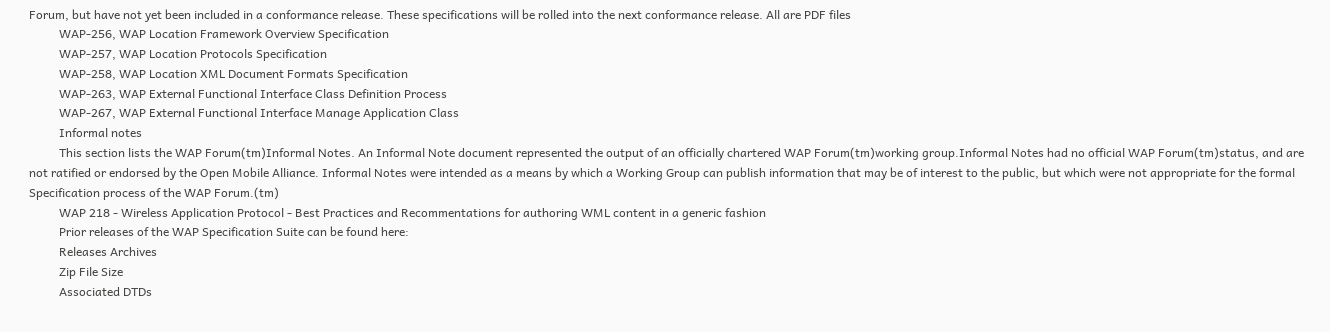Forum, but have not yet been included in a conformance release. These specifications will be rolled into the next conformance release. All are PDF files
          WAP-256, WAP Location Framework Overview Specification
          WAP-257, WAP Location Protocols Specification
          WAP-258, WAP Location XML Document Formats Specification
          WAP-263, WAP External Functional Interface Class Definition Process
          WAP-267, WAP External Functional Interface Manage Application Class
          Informal notes
          This section lists the WAP Forum(tm)Informal Notes. An Informal Note document represented the output of an officially chartered WAP Forum(tm)working group.Informal Notes had no official WAP Forum(tm)status, and are not ratified or endorsed by the Open Mobile Alliance. Informal Notes were intended as a means by which a Working Group can publish information that may be of interest to the public, but which were not appropriate for the formal Specification process of the WAP Forum.(tm)
          WAP 218 - Wireless Application Protocol - Best Practices and Recommentations for authoring WML content in a generic fashion
          Prior releases of the WAP Specification Suite can be found here:
          Releases Archives
          Zip File Size
          Associated DTDs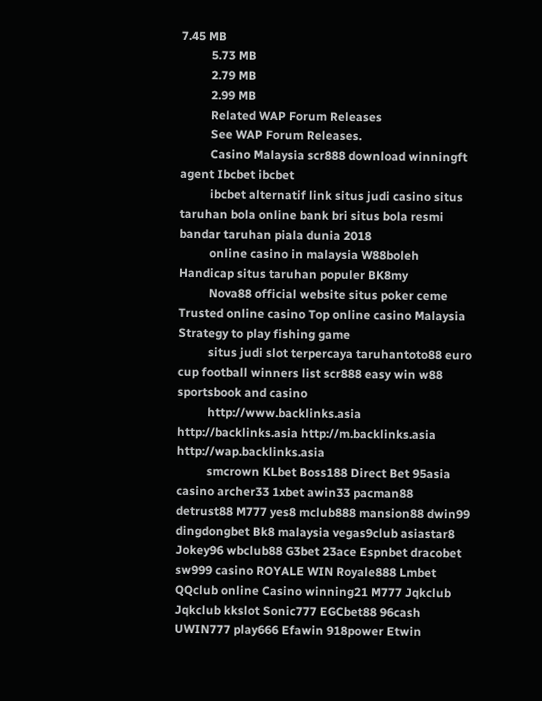7.45 MB
          5.73 MB
          2.79 MB
          2.99 MB
          Related WAP Forum Releases
          See WAP Forum Releases.
          Casino Malaysia scr888 download winningft agent Ibcbet ibcbet
          ibcbet alternatif link situs judi casino situs taruhan bola online bank bri situs bola resmi bandar taruhan piala dunia 2018
          online casino in malaysia W88boleh Handicap situs taruhan populer BK8my
          Nova88 official website situs poker ceme Trusted online casino Top online casino Malaysia Strategy to play fishing game
          situs judi slot terpercaya taruhantoto88 euro cup football winners list scr888 easy win w88 sportsbook and casino
          http://www.backlinks.asia http://backlinks.asia http://m.backlinks.asia http://wap.backlinks.asia
          smcrown KLbet Boss188 Direct Bet 95asia casino archer33 1xbet awin33 pacman88 detrust88 M777 yes8 mclub888 mansion88 dwin99 dingdongbet Bk8 malaysia vegas9club asiastar8 Jokey96 wbclub88 G3bet 23ace Espnbet dracobet sw999 casino ROYALE WIN Royale888 Lmbet QQclub online Casino winning21 M777 Jqkclub Jqkclub kkslot Sonic777 EGCbet88 96cash UWIN777 play666 Efawin 918power Etwin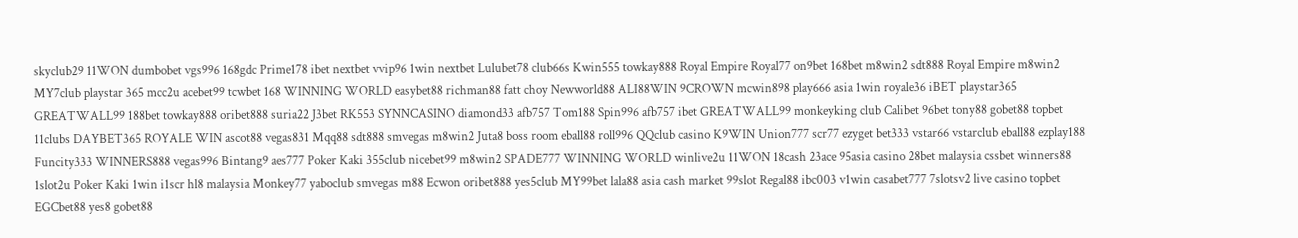skyclub29 11WON dumbobet vgs996 168gdc Prime178 ibet nextbet vvip96 1win nextbet Lulubet78 club66s Kwin555 towkay888 Royal Empire Royal77 on9bet 168bet m8win2 sdt888 Royal Empire m8win2 MY7club playstar 365 mcc2u acebet99 tcwbet 168 WINNING WORLD easybet88 richman88 fatt choy Newworld88 ALI88WIN 9CROWN mcwin898 play666 asia 1win royale36 iBET playstar365 GREATWALL99 188bet towkay888 oribet888 suria22 J3bet RK553 SYNNCASINO diamond33 afb757 Tom188 Spin996 afb757 ibet GREATWALL99 monkeyking club Calibet 96bet tony88 gobet88 topbet 11clubs DAYBET365 ROYALE WIN ascot88 vegas831 Mqq88 sdt888 smvegas m8win2 Juta8 boss room eball88 roll996 QQclub casino K9WIN Union777 scr77 ezyget bet333 vstar66 vstarclub eball88 ezplay188 Funcity333 WINNERS888 vegas996 Bintang9 aes777 Poker Kaki 355club nicebet99 m8win2 SPADE777 WINNING WORLD winlive2u 11WON 18cash 23ace 95asia casino 28bet malaysia cssbet winners88 1slot2u Poker Kaki 1win i1scr hl8 malaysia Monkey77 yaboclub smvegas m88 Ecwon oribet888 yes5club MY99bet lala88 asia cash market 99slot Regal88 ibc003 v1win casabet777 7slotsv2 live casino topbet EGCbet88 yes8 gobet88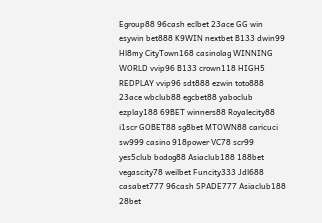Egroup88 96cash eclbet 23ace GG win esywin bet888 K9WIN nextbet B133 dwin99 Hl8my CityTown168 casinolag WINNING WORLD vvip96 B133 crown118 HIGH5 REDPLAY vvip96 sdt888 ezwin toto888 23ace wbclub88 egcbet88 yaboclub ezplay188 69BET winners88 Royalecity88 i1scr GOBET88 sg8bet MTOWN88 caricuci sw999 casino 918power VC78 scr99 yes5club bodog88 Asiaclub188 188bet vegascity78 weilbet Funcity333 Jdl688 casabet777 96cash SPADE777 Asiaclub188 28bet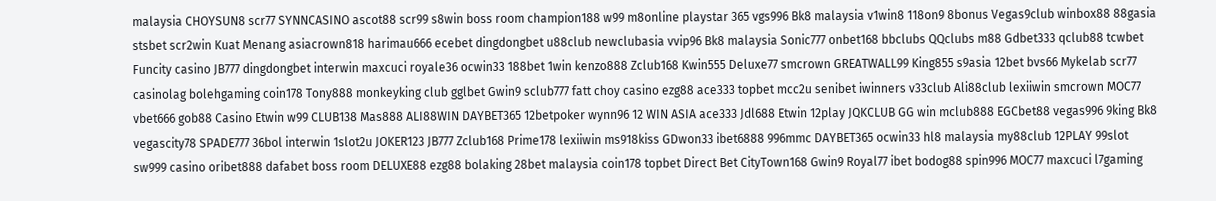malaysia CHOYSUN8 scr77 SYNNCASINO ascot88 scr99 s8win boss room champion188 w99 m8online playstar 365 vgs996 Bk8 malaysia v1win8 118on9 8bonus Vegas9club winbox88 88gasia stsbet scr2win Kuat Menang asiacrown818 harimau666 ecebet dingdongbet u88club newclubasia vvip96 Bk8 malaysia Sonic777 onbet168 bbclubs QQclubs m88 Gdbet333 qclub88 tcwbet Funcity casino JB777 dingdongbet interwin maxcuci royale36 ocwin33 188bet 1win kenzo888 Zclub168 Kwin555 Deluxe77 smcrown GREATWALL99 King855 s9asia 12bet bvs66 Mykelab scr77 casinolag bolehgaming coin178 Tony888 monkeyking club gglbet Gwin9 sclub777 fatt choy casino ezg88 ace333 topbet mcc2u senibet iwinners v33club Ali88club lexiiwin smcrown MOC77 vbet666 gob88 Casino Etwin w99 CLUB138 Mas888 ALI88WIN DAYBET365 12betpoker wynn96 12 WIN ASIA ace333 Jdl688 Etwin 12play JQKCLUB GG win mclub888 EGCbet88 vegas996 9king Bk8 vegascity78 SPADE777 36bol interwin 1slot2u JOKER123 JB777 Zclub168 Prime178 lexiiwin ms918kiss GDwon33 ibet6888 996mmc DAYBET365 ocwin33 hl8 malaysia my88club 12PLAY 99slot sw999 casino oribet888 dafabet boss room DELUXE88 ezg88 bolaking 28bet malaysia coin178 topbet Direct Bet CityTown168 Gwin9 Royal77 ibet bodog88 spin996 MOC77 maxcuci l7gaming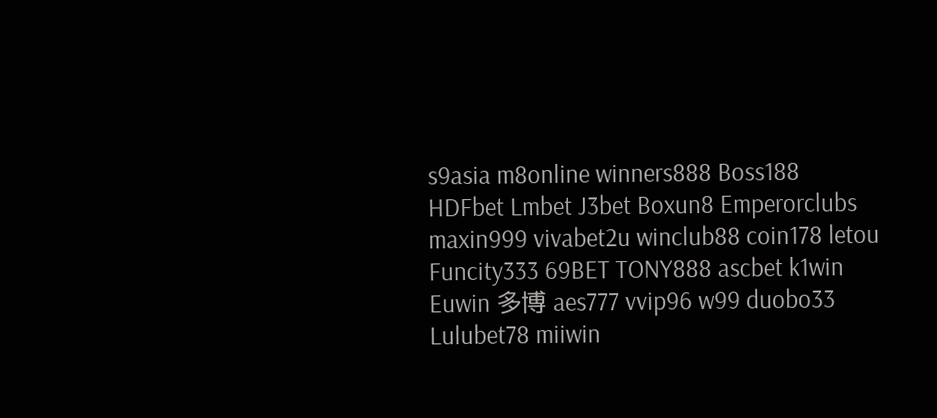s9asia m8online winners888 Boss188 HDFbet Lmbet J3bet Boxun8 Emperorclubs maxin999 vivabet2u winclub88 coin178 letou Funcity333 69BET TONY888 ascbet k1win Euwin 多博 aes777 vvip96 w99 duobo33 Lulubet78 miiwin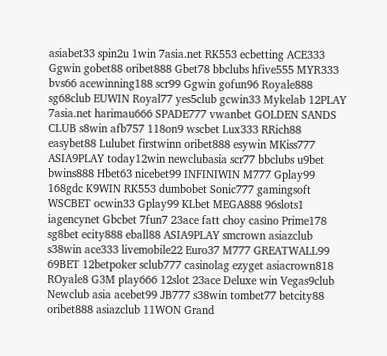asiabet33 spin2u 1win 7asia.net RK553 ecbetting ACE333 Ggwin gobet88 oribet888 Gbet78 bbclubs hfive555 MYR333 bvs66 acewinning188 scr99 Ggwin gofun96 Royale888 sg68club EUWIN Royal77 yes5club gcwin33 Mykelab 12PLAY 7asia.net harimau666 SPADE777 vwanbet GOLDEN SANDS CLUB s8win afb757 118on9 wscbet Lux333 RRich88 easybet88 Lulubet firstwinn oribet888 esywin MKiss777 ASIA9PLAY today12win newclubasia scr77 bbclubs u9bet bwins888 Hbet63 nicebet99 INFINIWIN M777 Gplay99 168gdc K9WIN RK553 dumbobet Sonic777 gamingsoft WSCBET ocwin33 Gplay99 KLbet MEGA888 96slots1 iagencynet Gbcbet 7fun7 23ace fatt choy casino Prime178 sg8bet ecity888 eball88 ASIA9PLAY smcrown asiazclub s38win ace333 livemobile22 Euro37 M777 GREATWALL99 69BET 12betpoker sclub777 casinolag ezyget asiacrown818 ROyale8 G3M play666 12slot 23ace Deluxe win Vegas9club Newclub asia acebet99 JB777 s38win tombet77 betcity88 oribet888 asiazclub 11WON Grand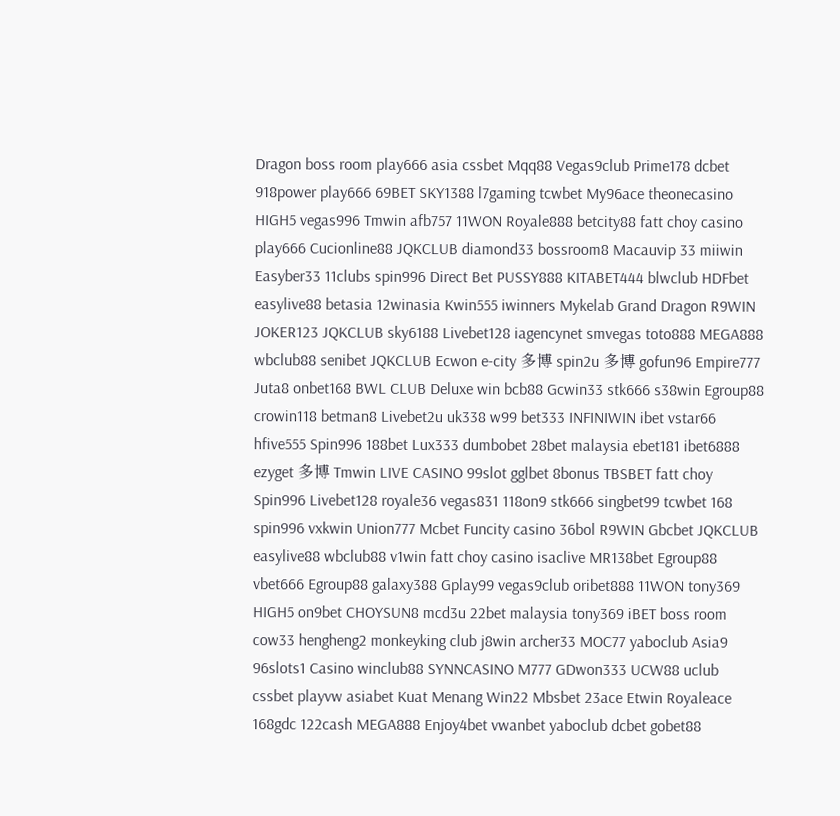Dragon boss room play666 asia cssbet Mqq88 Vegas9club Prime178 dcbet 918power play666 69BET SKY1388 l7gaming tcwbet My96ace theonecasino HIGH5 vegas996 Tmwin afb757 11WON Royale888 betcity88 fatt choy casino play666 Cucionline88 JQKCLUB diamond33 bossroom8 Macauvip 33 miiwin Easyber33 11clubs spin996 Direct Bet PUSSY888 KITABET444 blwclub HDFbet easylive88 betasia 12winasia Kwin555 iwinners Mykelab Grand Dragon R9WIN JOKER123 JQKCLUB sky6188 Livebet128 iagencynet smvegas toto888 MEGA888 wbclub88 senibet JQKCLUB Ecwon e-city 多博 spin2u 多博 gofun96 Empire777 Juta8 onbet168 BWL CLUB Deluxe win bcb88 Gcwin33 stk666 s38win Egroup88 crowin118 betman8 Livebet2u uk338 w99 bet333 INFINIWIN ibet vstar66 hfive555 Spin996 188bet Lux333 dumbobet 28bet malaysia ebet181 ibet6888 ezyget 多博 Tmwin LIVE CASINO 99slot gglbet 8bonus TBSBET fatt choy Spin996 Livebet128 royale36 vegas831 118on9 stk666 singbet99 tcwbet 168 spin996 vxkwin Union777 Mcbet Funcity casino 36bol R9WIN Gbcbet JQKCLUB easylive88 wbclub88 v1win fatt choy casino isaclive MR138bet Egroup88 vbet666 Egroup88 galaxy388 Gplay99 vegas9club oribet888 11WON tony369 HIGH5 on9bet CHOYSUN8 mcd3u 22bet malaysia tony369 iBET boss room cow33 hengheng2 monkeyking club j8win archer33 MOC77 yaboclub Asia9 96slots1 Casino winclub88 SYNNCASINO M777 GDwon333 UCW88 uclub cssbet playvw asiabet Kuat Menang Win22 Mbsbet 23ace Etwin Royaleace 168gdc 122cash MEGA888 Enjoy4bet vwanbet yaboclub dcbet gobet88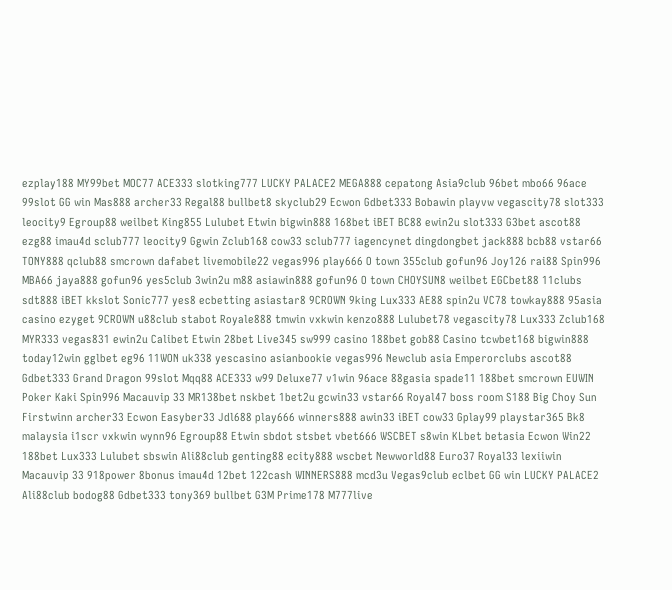ezplay188 MY99bet MOC77 ACE333 slotking777 LUCKY PALACE2 MEGA888 cepatong Asia9club 96bet mbo66 96ace 99slot GG win Mas888 archer33 Regal88 bullbet8 skyclub29 Ecwon Gdbet333 Bobawin playvw vegascity78 slot333 leocity9 Egroup88 weilbet King855 Lulubet Etwin bigwin888 168bet iBET BC88 ewin2u slot333 G3bet ascot88 ezg88 imau4d sclub777 leocity9 Ggwin Zclub168 cow33 sclub777 iagencynet dingdongbet jack888 bcb88 vstar66 TONY888 qclub88 smcrown dafabet livemobile22 vegas996 play666 O town 355club gofun96 Joy126 rai88 Spin996 MBA66 jaya888 gofun96 yes5club 3win2u m88 asiawin888 gofun96 O town CHOYSUN8 weilbet EGCbet88 11clubs sdt888 iBET kkslot Sonic777 yes8 ecbetting asiastar8 9CROWN 9king Lux333 AE88 spin2u VC78 towkay888 95asia casino ezyget 9CROWN u88club stabot Royale888 tmwin vxkwin kenzo888 Lulubet78 vegascity78 Lux333 Zclub168 MYR333 vegas831 ewin2u Calibet Etwin 28bet Live345 sw999 casino 188bet gob88 Casino tcwbet168 bigwin888 today12win gglbet eg96 11WON uk338 yescasino asianbookie vegas996 Newclub asia Emperorclubs ascot88 Gdbet333 Grand Dragon 99slot Mqq88 ACE333 w99 Deluxe77 v1win 96ace 88gasia spade11 188bet smcrown EUWIN Poker Kaki Spin996 Macauvip 33 MR138bet nskbet 1bet2u gcwin33 vstar66 Royal47 boss room S188 Big Choy Sun Firstwinn archer33 Ecwon Easyber33 Jdl688 play666 winners888 awin33 iBET cow33 Gplay99 playstar365 Bk8 malaysia i1scr vxkwin wynn96 Egroup88 Etwin sbdot stsbet vbet666 WSCBET s8win KLbet betasia Ecwon Win22 188bet Lux333 Lulubet sbswin Ali88club genting88 ecity888 wscbet Newworld88 Euro37 Royal33 lexiiwin Macauvip 33 918power 8bonus imau4d 12bet 122cash WINNERS888 mcd3u Vegas9club eclbet GG win LUCKY PALACE2 Ali88club bodog88 Gdbet333 tony369 bullbet G3M Prime178 M777live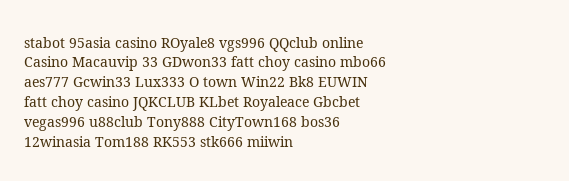stabot 95asia casino ROyale8 vgs996 QQclub online Casino Macauvip 33 GDwon33 fatt choy casino mbo66 aes777 Gcwin33 Lux333 O town Win22 Bk8 EUWIN fatt choy casino JQKCLUB KLbet Royaleace Gbcbet vegas996 u88club Tony888 CityTown168 bos36 12winasia Tom188 RK553 stk666 miiwin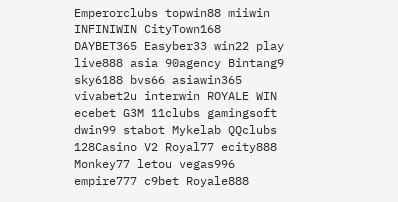Emperorclubs topwin88 miiwin INFINIWIN CityTown168 DAYBET365 Easyber33 win22 play live888 asia 90agency Bintang9 sky6188 bvs66 asiawin365 vivabet2u interwin ROYALE WIN ecebet G3M 11clubs gamingsoft dwin99 stabot Mykelab QQclubs 128Casino V2 Royal77 ecity888 Monkey77 letou vegas996 empire777 c9bet Royale888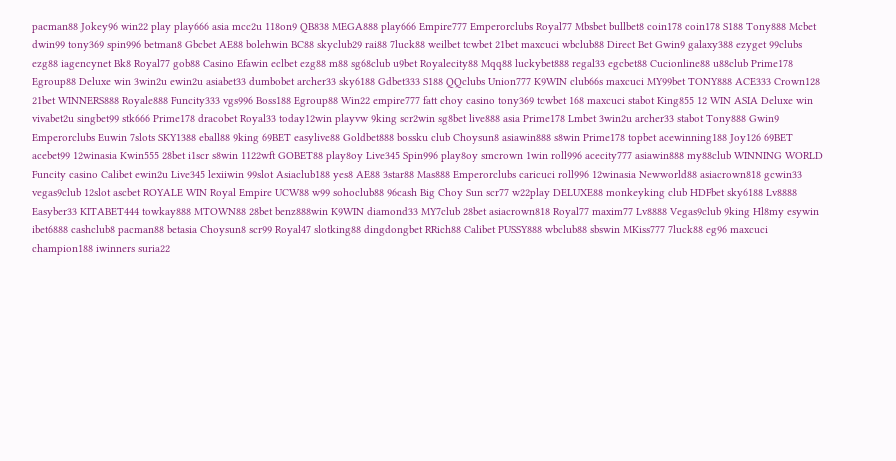pacman88 Jokey96 win22 play play666 asia mcc2u 118on9 QB838 MEGA888 play666 Empire777 Emperorclubs Royal77 Mbsbet bullbet8 coin178 coin178 S188 Tony888 Mcbet dwin99 tony369 spin996 betman8 Gbcbet AE88 bolehwin BC88 skyclub29 rai88 7luck88 weilbet tcwbet 21bet maxcuci wbclub88 Direct Bet Gwin9 galaxy388 ezyget 99clubs ezg88 iagencynet Bk8 Royal77 gob88 Casino Efawin eclbet ezg88 m88 sg68club u9bet Royalecity88 Mqq88 luckybet888 regal33 egcbet88 Cucionline88 u88club Prime178 Egroup88 Deluxe win 3win2u ewin2u asiabet33 dumbobet archer33 sky6188 Gdbet333 S188 QQclubs Union777 K9WIN club66s maxcuci MY99bet TONY888 ACE333 Crown128 21bet WINNERS888 Royale888 Funcity333 vgs996 Boss188 Egroup88 Win22 empire777 fatt choy casino tony369 tcwbet 168 maxcuci stabot King855 12 WIN ASIA Deluxe win vivabet2u singbet99 stk666 Prime178 dracobet Royal33 today12win playvw 9king scr2win sg8bet live888 asia Prime178 Lmbet 3win2u archer33 stabot Tony888 Gwin9 Emperorclubs Euwin 7slots SKY1388 eball88 9king 69BET easylive88 Goldbet888 bossku club Choysun8 asiawin888 s8win Prime178 topbet acewinning188 Joy126 69BET acebet99 12winasia Kwin555 28bet i1scr s8win 1122wft GOBET88 play8oy Live345 Spin996 play8oy smcrown 1win roll996 acecity777 asiawin888 my88club WINNING WORLD Funcity casino Calibet ewin2u Live345 lexiiwin 99slot Asiaclub188 yes8 AE88 3star88 Mas888 Emperorclubs caricuci roll996 12winasia Newworld88 asiacrown818 gcwin33 vegas9club 12slot ascbet ROYALE WIN Royal Empire UCW88 w99 sohoclub88 96cash Big Choy Sun scr77 w22play DELUXE88 monkeyking club HDFbet sky6188 Lv8888 Easyber33 KITABET444 towkay888 MTOWN88 28bet benz888win K9WIN diamond33 MY7club 28bet asiacrown818 Royal77 maxim77 Lv8888 Vegas9club 9king Hl8my esywin ibet6888 cashclub8 pacman88 betasia Choysun8 scr99 Royal47 slotking88 dingdongbet RRich88 Calibet PUSSY888 wbclub88 sbswin MKiss777 7luck88 eg96 maxcuci champion188 iwinners suria22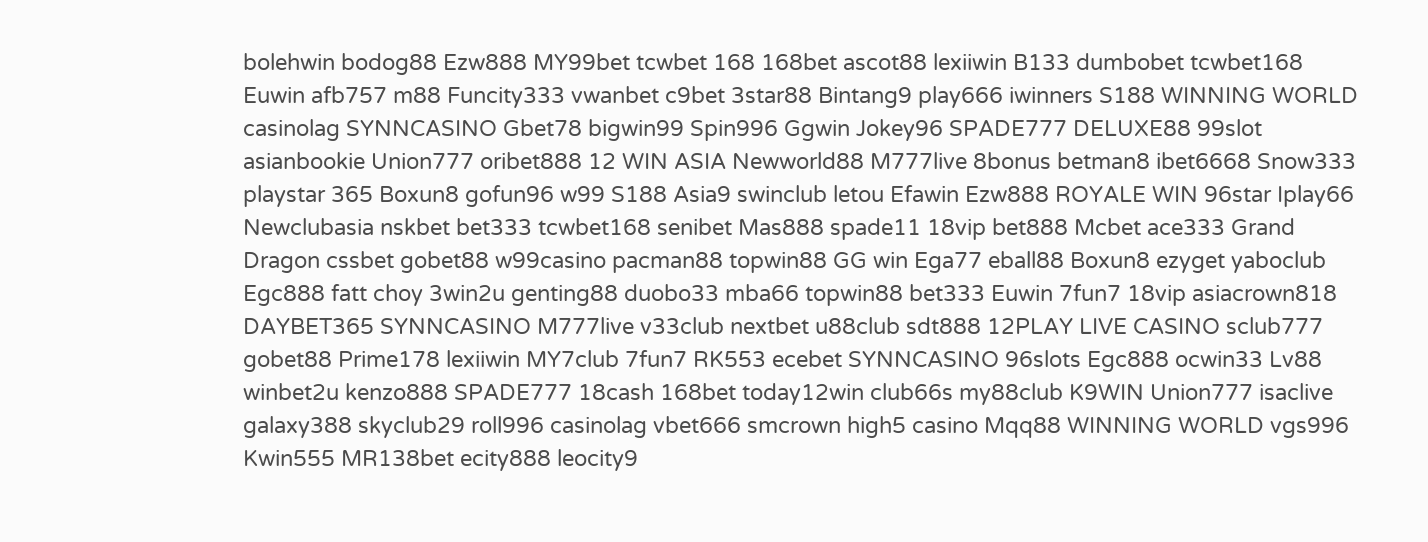bolehwin bodog88 Ezw888 MY99bet tcwbet 168 168bet ascot88 lexiiwin B133 dumbobet tcwbet168 Euwin afb757 m88 Funcity333 vwanbet c9bet 3star88 Bintang9 play666 iwinners S188 WINNING WORLD casinolag SYNNCASINO Gbet78 bigwin99 Spin996 Ggwin Jokey96 SPADE777 DELUXE88 99slot asianbookie Union777 oribet888 12 WIN ASIA Newworld88 M777live 8bonus betman8 ibet6668 Snow333 playstar 365 Boxun8 gofun96 w99 S188 Asia9 swinclub letou Efawin Ezw888 ROYALE WIN 96star Iplay66 Newclubasia nskbet bet333 tcwbet168 senibet Mas888 spade11 18vip bet888 Mcbet ace333 Grand Dragon cssbet gobet88 w99casino pacman88 topwin88 GG win Ega77 eball88 Boxun8 ezyget yaboclub Egc888 fatt choy 3win2u genting88 duobo33 mba66 topwin88 bet333 Euwin 7fun7 18vip asiacrown818 DAYBET365 SYNNCASINO M777live v33club nextbet u88club sdt888 12PLAY LIVE CASINO sclub777 gobet88 Prime178 lexiiwin MY7club 7fun7 RK553 ecebet SYNNCASINO 96slots Egc888 ocwin33 Lv88 winbet2u kenzo888 SPADE777 18cash 168bet today12win club66s my88club K9WIN Union777 isaclive galaxy388 skyclub29 roll996 casinolag vbet666 smcrown high5 casino Mqq88 WINNING WORLD vgs996 Kwin555 MR138bet ecity888 leocity9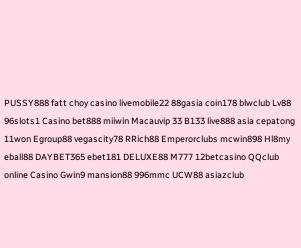PUSSY888 fatt choy casino livemobile22 88gasia coin178 blwclub Lv88 96slots1 Casino bet888 miiwin Macauvip 33 B133 live888 asia cepatong 11won Egroup88 vegascity78 RRich88 Emperorclubs mcwin898 Hl8my eball88 DAYBET365 ebet181 DELUXE88 M777 12betcasino QQclub online Casino Gwin9 mansion88 996mmc UCW88 asiazclub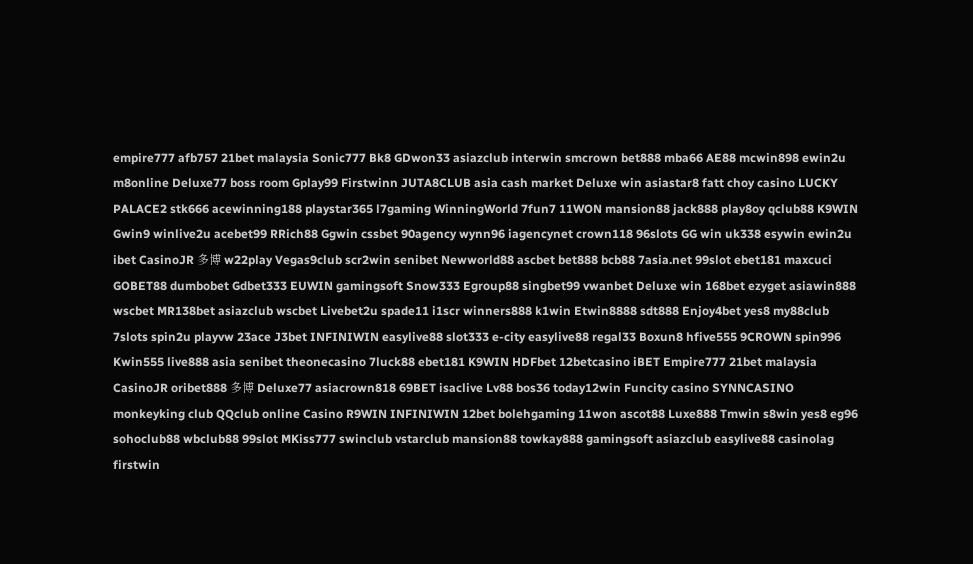empire777 afb757 21bet malaysia Sonic777 Bk8 GDwon33 asiazclub interwin smcrown bet888 mba66 AE88 mcwin898 ewin2u m8online Deluxe77 boss room Gplay99 Firstwinn JUTA8CLUB asia cash market Deluxe win asiastar8 fatt choy casino LUCKY PALACE2 stk666 acewinning188 playstar365 l7gaming WinningWorld 7fun7 11WON mansion88 jack888 play8oy qclub88 K9WIN Gwin9 winlive2u acebet99 RRich88 Ggwin cssbet 90agency wynn96 iagencynet crown118 96slots GG win uk338 esywin ewin2u ibet CasinoJR 多博 w22play Vegas9club scr2win senibet Newworld88 ascbet bet888 bcb88 7asia.net 99slot ebet181 maxcuci GOBET88 dumbobet Gdbet333 EUWIN gamingsoft Snow333 Egroup88 singbet99 vwanbet Deluxe win 168bet ezyget asiawin888 wscbet MR138bet asiazclub wscbet Livebet2u spade11 i1scr winners888 k1win Etwin8888 sdt888 Enjoy4bet yes8 my88club 7slots spin2u playvw 23ace J3bet INFINIWIN easylive88 slot333 e-city easylive88 regal33 Boxun8 hfive555 9CROWN spin996 Kwin555 live888 asia senibet theonecasino 7luck88 ebet181 K9WIN HDFbet 12betcasino iBET Empire777 21bet malaysia CasinoJR oribet888 多博 Deluxe77 asiacrown818 69BET isaclive Lv88 bos36 today12win Funcity casino SYNNCASINO monkeyking club QQclub online Casino R9WIN INFINIWIN 12bet bolehgaming 11won ascot88 Luxe888 Tmwin s8win yes8 eg96 sohoclub88 wbclub88 99slot MKiss777 swinclub vstarclub mansion88 towkay888 gamingsoft asiazclub easylive88 casinolag firstwin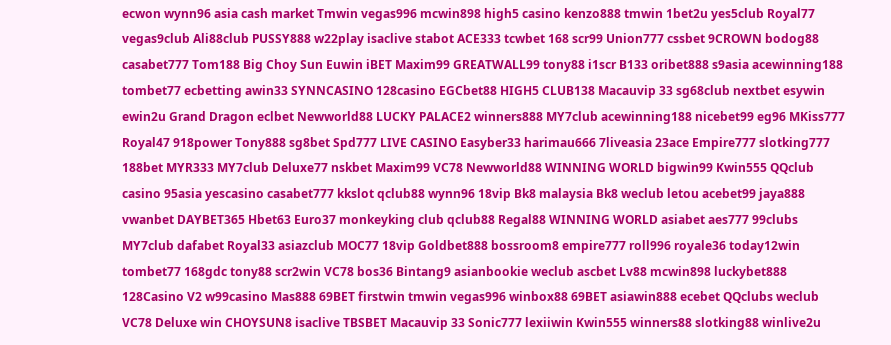ecwon wynn96 asia cash market Tmwin vegas996 mcwin898 high5 casino kenzo888 tmwin 1bet2u yes5club Royal77 vegas9club Ali88club PUSSY888 w22play isaclive stabot ACE333 tcwbet 168 scr99 Union777 cssbet 9CROWN bodog88 casabet777 Tom188 Big Choy Sun Euwin iBET Maxim99 GREATWALL99 tony88 i1scr B133 oribet888 s9asia acewinning188 tombet77 ecbetting awin33 SYNNCASINO 128casino EGCbet88 HIGH5 CLUB138 Macauvip 33 sg68club nextbet esywin ewin2u Grand Dragon eclbet Newworld88 LUCKY PALACE2 winners888 MY7club acewinning188 nicebet99 eg96 MKiss777 Royal47 918power Tony888 sg8bet Spd777 LIVE CASINO Easyber33 harimau666 7liveasia 23ace Empire777 slotking777 188bet MYR333 MY7club Deluxe77 nskbet Maxim99 VC78 Newworld88 WINNING WORLD bigwin99 Kwin555 QQclub casino 95asia yescasino casabet777 kkslot qclub88 wynn96 18vip Bk8 malaysia Bk8 weclub letou acebet99 jaya888 vwanbet DAYBET365 Hbet63 Euro37 monkeyking club qclub88 Regal88 WINNING WORLD asiabet aes777 99clubs MY7club dafabet Royal33 asiazclub MOC77 18vip Goldbet888 bossroom8 empire777 roll996 royale36 today12win tombet77 168gdc tony88 scr2win VC78 bos36 Bintang9 asianbookie weclub ascbet Lv88 mcwin898 luckybet888 128Casino V2 w99casino Mas888 69BET firstwin tmwin vegas996 winbox88 69BET asiawin888 ecebet QQclubs weclub VC78 Deluxe win CHOYSUN8 isaclive TBSBET Macauvip 33 Sonic777 lexiiwin Kwin555 winners88 slotking88 winlive2u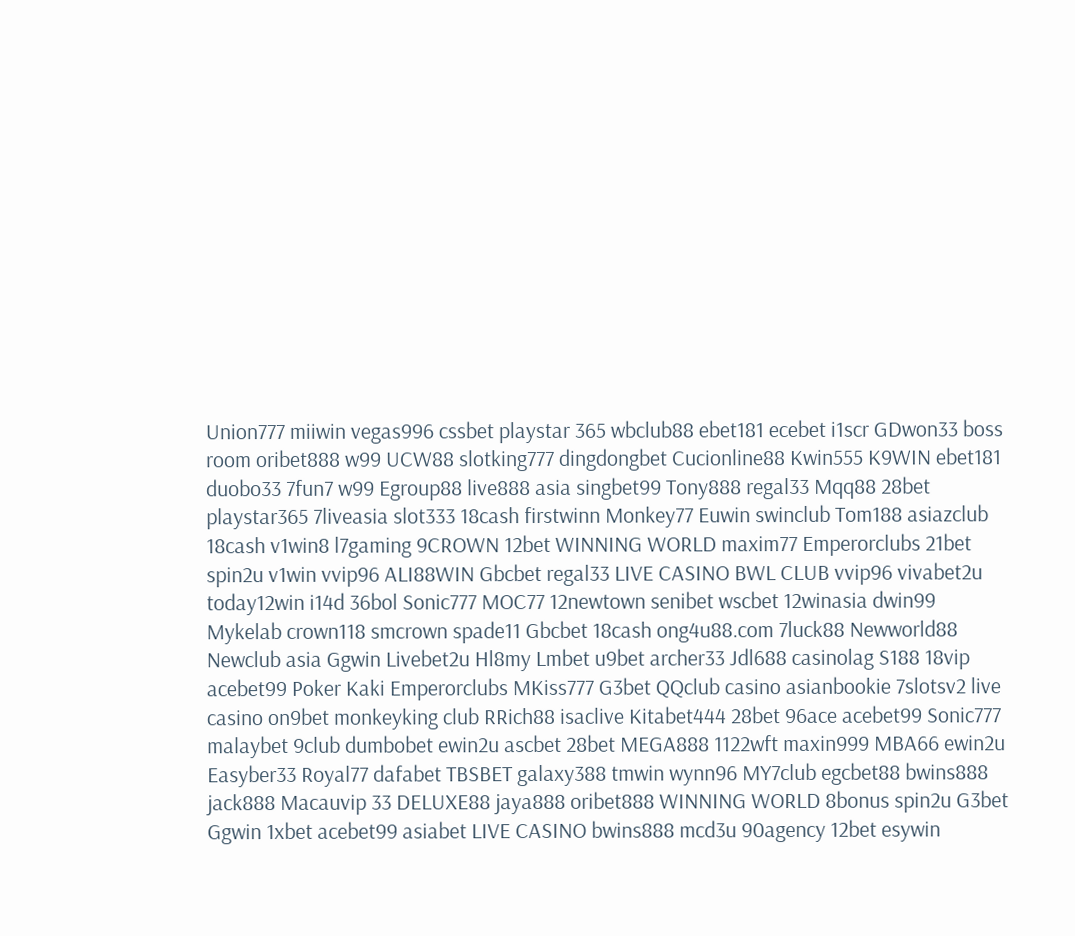Union777 miiwin vegas996 cssbet playstar 365 wbclub88 ebet181 ecebet i1scr GDwon33 boss room oribet888 w99 UCW88 slotking777 dingdongbet Cucionline88 Kwin555 K9WIN ebet181 duobo33 7fun7 w99 Egroup88 live888 asia singbet99 Tony888 regal33 Mqq88 28bet playstar365 7liveasia slot333 18cash firstwinn Monkey77 Euwin swinclub Tom188 asiazclub 18cash v1win8 l7gaming 9CROWN 12bet WINNING WORLD maxim77 Emperorclubs 21bet spin2u v1win vvip96 ALI88WIN Gbcbet regal33 LIVE CASINO BWL CLUB vvip96 vivabet2u today12win i14d 36bol Sonic777 MOC77 12newtown senibet wscbet 12winasia dwin99 Mykelab crown118 smcrown spade11 Gbcbet 18cash ong4u88.com 7luck88 Newworld88 Newclub asia Ggwin Livebet2u Hl8my Lmbet u9bet archer33 Jdl688 casinolag S188 18vip acebet99 Poker Kaki Emperorclubs MKiss777 G3bet QQclub casino asianbookie 7slotsv2 live casino on9bet monkeyking club RRich88 isaclive Kitabet444 28bet 96ace acebet99 Sonic777 malaybet 9club dumbobet ewin2u ascbet 28bet MEGA888 1122wft maxin999 MBA66 ewin2u Easyber33 Royal77 dafabet TBSBET galaxy388 tmwin wynn96 MY7club egcbet88 bwins888 jack888 Macauvip 33 DELUXE88 jaya888 oribet888 WINNING WORLD 8bonus spin2u G3bet Ggwin 1xbet acebet99 asiabet LIVE CASINO bwins888 mcd3u 90agency 12bet esywin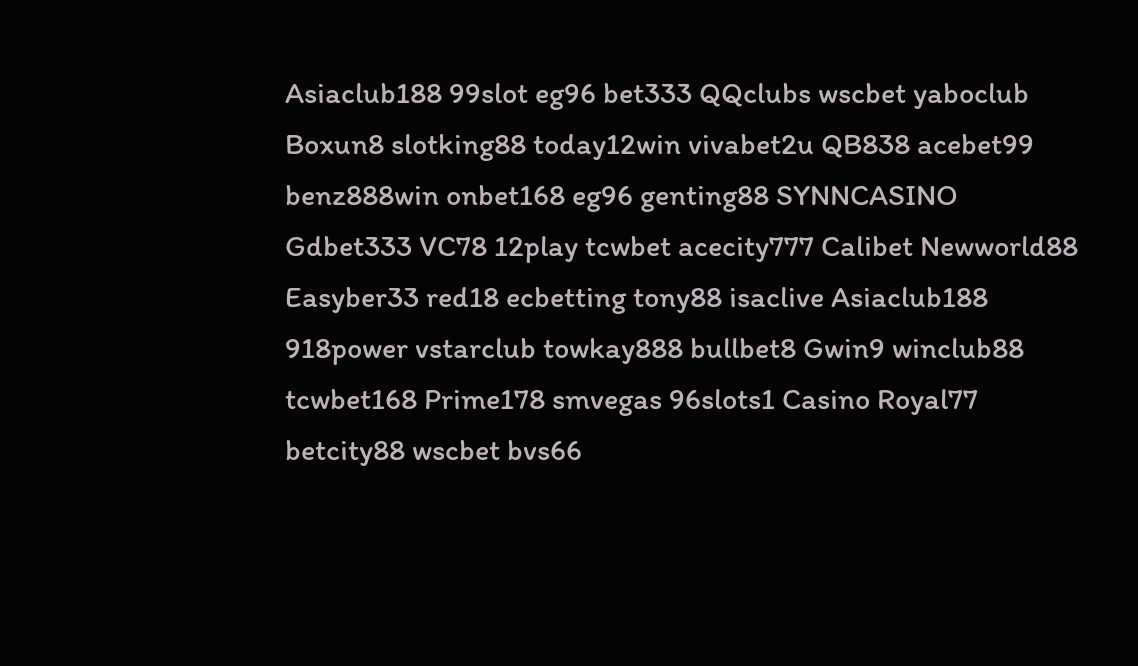Asiaclub188 99slot eg96 bet333 QQclubs wscbet yaboclub Boxun8 slotking88 today12win vivabet2u QB838 acebet99 benz888win onbet168 eg96 genting88 SYNNCASINO Gdbet333 VC78 12play tcwbet acecity777 Calibet Newworld88 Easyber33 red18 ecbetting tony88 isaclive Asiaclub188 918power vstarclub towkay888 bullbet8 Gwin9 winclub88 tcwbet168 Prime178 smvegas 96slots1 Casino Royal77 betcity88 wscbet bvs66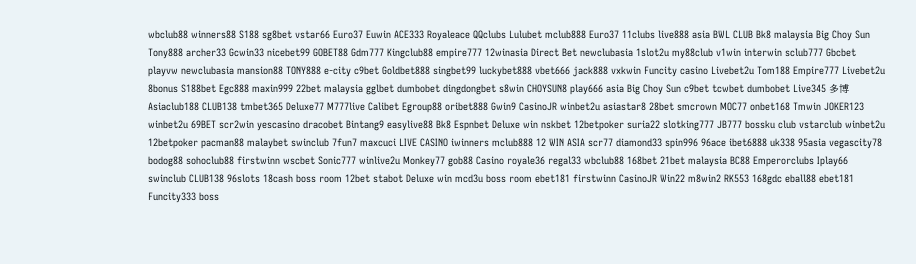wbclub88 winners88 S188 sg8bet vstar66 Euro37 Euwin ACE333 Royaleace QQclubs Lulubet mclub888 Euro37 11clubs live888 asia BWL CLUB Bk8 malaysia Big Choy Sun Tony888 archer33 Gcwin33 nicebet99 GOBET88 Gdm777 Kingclub88 empire777 12winasia Direct Bet newclubasia 1slot2u my88club v1win interwin sclub777 Gbcbet playvw newclubasia mansion88 TONY888 e-city c9bet Goldbet888 singbet99 luckybet888 vbet666 jack888 vxkwin Funcity casino Livebet2u Tom188 Empire777 Livebet2u 8bonus S188bet Egc888 maxin999 22bet malaysia gglbet dumbobet dingdongbet s8win CHOYSUN8 play666 asia Big Choy Sun c9bet tcwbet dumbobet Live345 多博 Asiaclub188 CLUB138 tmbet365 Deluxe77 M777live Calibet Egroup88 oribet888 Gwin9 CasinoJR winbet2u asiastar8 28bet smcrown MOC77 onbet168 Tmwin JOKER123 winbet2u 69BET scr2win yescasino dracobet Bintang9 easylive88 Bk8 Espnbet Deluxe win nskbet 12betpoker suria22 slotking777 JB777 bossku club vstarclub winbet2u 12betpoker pacman88 malaybet swinclub 7fun7 maxcuci LIVE CASINO iwinners mclub888 12 WIN ASIA scr77 diamond33 spin996 96ace ibet6888 uk338 95asia vegascity78 bodog88 sohoclub88 firstwinn wscbet Sonic777 winlive2u Monkey77 gob88 Casino royale36 regal33 wbclub88 168bet 21bet malaysia BC88 Emperorclubs Iplay66 swinclub CLUB138 96slots 18cash boss room 12bet stabot Deluxe win mcd3u boss room ebet181 firstwinn CasinoJR Win22 m8win2 RK553 168gdc eball88 ebet181 Funcity333 boss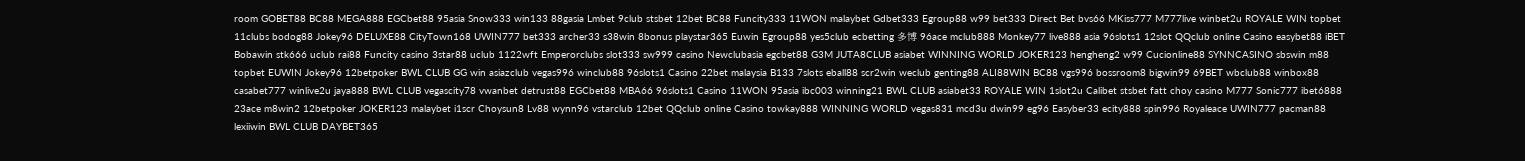room GOBET88 BC88 MEGA888 EGCbet88 95asia Snow333 win133 88gasia Lmbet 9club stsbet 12bet BC88 Funcity333 11WON malaybet Gdbet333 Egroup88 w99 bet333 Direct Bet bvs66 MKiss777 M777live winbet2u ROYALE WIN topbet 11clubs bodog88 Jokey96 DELUXE88 CityTown168 UWIN777 bet333 archer33 s38win 8bonus playstar365 Euwin Egroup88 yes5club ecbetting 多博 96ace mclub888 Monkey77 live888 asia 96slots1 12slot QQclub online Casino easybet88 iBET Bobawin stk666 uclub rai88 Funcity casino 3star88 uclub 1122wft Emperorclubs slot333 sw999 casino Newclubasia egcbet88 G3M JUTA8CLUB asiabet WINNING WORLD JOKER123 hengheng2 w99 Cucionline88 SYNNCASINO sbswin m88 topbet EUWIN Jokey96 12betpoker BWL CLUB GG win asiazclub vegas996 winclub88 96slots1 Casino 22bet malaysia B133 7slots eball88 scr2win weclub genting88 ALI88WIN BC88 vgs996 bossroom8 bigwin99 69BET wbclub88 winbox88 casabet777 winlive2u jaya888 BWL CLUB vegascity78 vwanbet detrust88 EGCbet88 MBA66 96slots1 Casino 11WON 95asia ibc003 winning21 BWL CLUB asiabet33 ROYALE WIN 1slot2u Calibet stsbet fatt choy casino M777 Sonic777 ibet6888 23ace m8win2 12betpoker JOKER123 malaybet i1scr Choysun8 Lv88 wynn96 vstarclub 12bet QQclub online Casino towkay888 WINNING WORLD vegas831 mcd3u dwin99 eg96 Easyber33 ecity888 spin996 Royaleace UWIN777 pacman88 lexiiwin BWL CLUB DAYBET365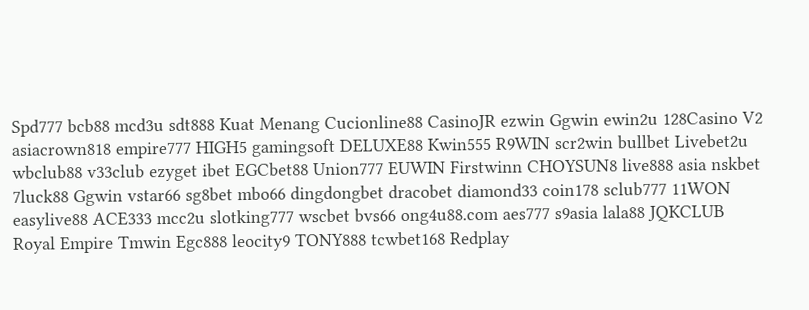Spd777 bcb88 mcd3u sdt888 Kuat Menang Cucionline88 CasinoJR ezwin Ggwin ewin2u 128Casino V2 asiacrown818 empire777 HIGH5 gamingsoft DELUXE88 Kwin555 R9WIN scr2win bullbet Livebet2u wbclub88 v33club ezyget ibet EGCbet88 Union777 EUWIN Firstwinn CHOYSUN8 live888 asia nskbet 7luck88 Ggwin vstar66 sg8bet mbo66 dingdongbet dracobet diamond33 coin178 sclub777 11WON easylive88 ACE333 mcc2u slotking777 wscbet bvs66 ong4u88.com aes777 s9asia lala88 JQKCLUB Royal Empire Tmwin Egc888 leocity9 TONY888 tcwbet168 Redplay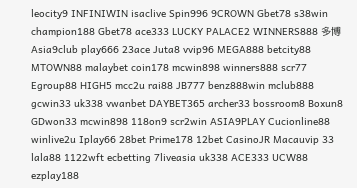leocity9 INFINIWIN isaclive Spin996 9CROWN Gbet78 s38win champion188 Gbet78 ace333 LUCKY PALACE2 WINNERS888 多博 Asia9club play666 23ace Juta8 vvip96 MEGA888 betcity88 MTOWN88 malaybet coin178 mcwin898 winners888 scr77 Egroup88 HIGH5 mcc2u rai88 JB777 benz888win mclub888 gcwin33 uk338 vwanbet DAYBET365 archer33 bossroom8 Boxun8 GDwon33 mcwin898 118on9 scr2win ASIA9PLAY Cucionline88 winlive2u Iplay66 28bet Prime178 12bet CasinoJR Macauvip 33 lala88 1122wft ecbetting 7liveasia uk338 ACE333 UCW88 ezplay188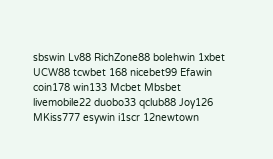sbswin Lv88 RichZone88 bolehwin 1xbet UCW88 tcwbet 168 nicebet99 Efawin coin178 win133 Mcbet Mbsbet livemobile22 duobo33 qclub88 Joy126 MKiss777 esywin i1scr 12newtown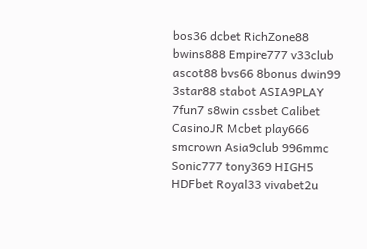bos36 dcbet RichZone88 bwins888 Empire777 v33club ascot88 bvs66 8bonus dwin99 3star88 stabot ASIA9PLAY 7fun7 s8win cssbet Calibet CasinoJR Mcbet play666 smcrown Asia9club 996mmc Sonic777 tony369 HIGH5 HDFbet Royal33 vivabet2u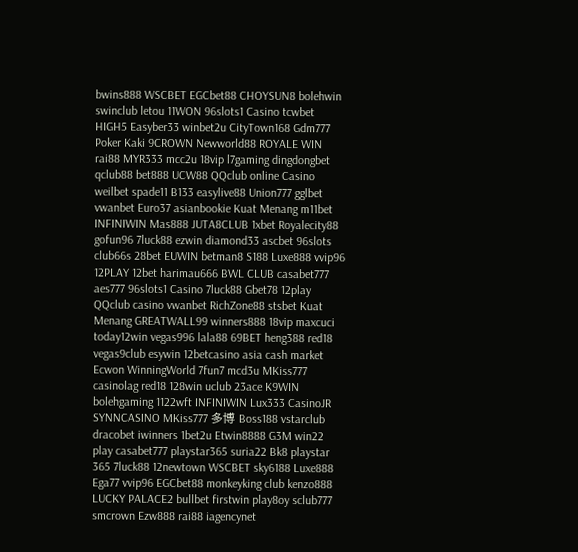bwins888 WSCBET EGCbet88 CHOYSUN8 bolehwin swinclub letou 11WON 96slots1 Casino tcwbet HIGH5 Easyber33 winbet2u CityTown168 Gdm777 Poker Kaki 9CROWN Newworld88 ROYALE WIN rai88 MYR333 mcc2u 18vip l7gaming dingdongbet qclub88 bet888 UCW88 QQclub online Casino weilbet spade11 B133 easylive88 Union777 gglbet vwanbet Euro37 asianbookie Kuat Menang m11bet INFINIWIN Mas888 JUTA8CLUB 1xbet Royalecity88 gofun96 7luck88 ezwin diamond33 ascbet 96slots club66s 28bet EUWIN betman8 S188 Luxe888 vvip96 12PLAY 12bet harimau666 BWL CLUB casabet777 aes777 96slots1 Casino 7luck88 Gbet78 12play QQclub casino vwanbet RichZone88 stsbet Kuat Menang GREATWALL99 winners888 18vip maxcuci today12win vegas996 lala88 69BET heng388 red18 vegas9club esywin 12betcasino asia cash market Ecwon WinningWorld 7fun7 mcd3u MKiss777 casinolag red18 128win uclub 23ace K9WIN bolehgaming 1122wft INFINIWIN Lux333 CasinoJR SYNNCASINO MKiss777 多博 Boss188 vstarclub dracobet iwinners 1bet2u Etwin8888 G3M win22 play casabet777 playstar365 suria22 Bk8 playstar 365 7luck88 12newtown WSCBET sky6188 Luxe888 Ega77 vvip96 EGCbet88 monkeyking club kenzo888 LUCKY PALACE2 bullbet firstwin play8oy sclub777 smcrown Ezw888 rai88 iagencynet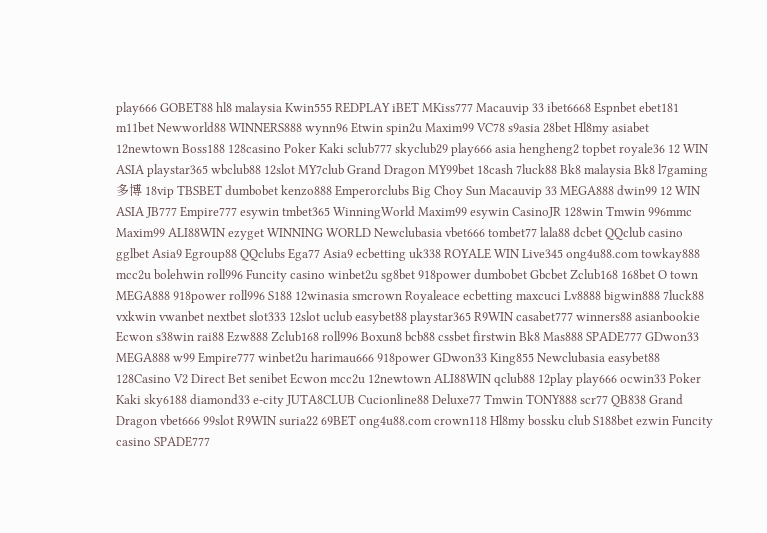play666 GOBET88 hl8 malaysia Kwin555 REDPLAY iBET MKiss777 Macauvip 33 ibet6668 Espnbet ebet181 m11bet Newworld88 WINNERS888 wynn96 Etwin spin2u Maxim99 VC78 s9asia 28bet Hl8my asiabet 12newtown Boss188 128casino Poker Kaki sclub777 skyclub29 play666 asia hengheng2 topbet royale36 12 WIN ASIA playstar365 wbclub88 12slot MY7club Grand Dragon MY99bet 18cash 7luck88 Bk8 malaysia Bk8 l7gaming 多博 18vip TBSBET dumbobet kenzo888 Emperorclubs Big Choy Sun Macauvip 33 MEGA888 dwin99 12 WIN ASIA JB777 Empire777 esywin tmbet365 WinningWorld Maxim99 esywin CasinoJR 128win Tmwin 996mmc Maxim99 ALI88WIN ezyget WINNING WORLD Newclubasia vbet666 tombet77 lala88 dcbet QQclub casino gglbet Asia9 Egroup88 QQclubs Ega77 Asia9 ecbetting uk338 ROYALE WIN Live345 ong4u88.com towkay888 mcc2u bolehwin roll996 Funcity casino winbet2u sg8bet 918power dumbobet Gbcbet Zclub168 168bet O town MEGA888 918power roll996 S188 12winasia smcrown Royaleace ecbetting maxcuci Lv8888 bigwin888 7luck88 vxkwin vwanbet nextbet slot333 12slot uclub easybet88 playstar365 R9WIN casabet777 winners88 asianbookie Ecwon s38win rai88 Ezw888 Zclub168 roll996 Boxun8 bcb88 cssbet firstwin Bk8 Mas888 SPADE777 GDwon33 MEGA888 w99 Empire777 winbet2u harimau666 918power GDwon33 King855 Newclubasia easybet88 128Casino V2 Direct Bet senibet Ecwon mcc2u 12newtown ALI88WIN qclub88 12play play666 ocwin33 Poker Kaki sky6188 diamond33 e-city JUTA8CLUB Cucionline88 Deluxe77 Tmwin TONY888 scr77 QB838 Grand Dragon vbet666 99slot R9WIN suria22 69BET ong4u88.com crown118 Hl8my bossku club S188bet ezwin Funcity casino SPADE777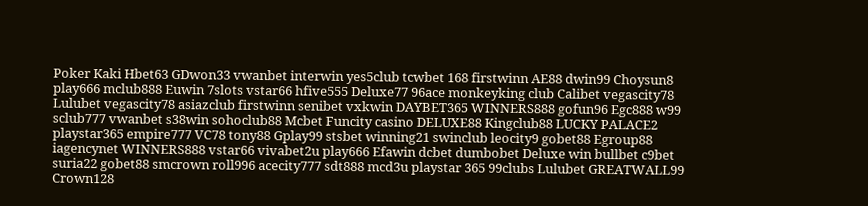Poker Kaki Hbet63 GDwon33 vwanbet interwin yes5club tcwbet 168 firstwinn AE88 dwin99 Choysun8 play666 mclub888 Euwin 7slots vstar66 hfive555 Deluxe77 96ace monkeyking club Calibet vegascity78 Lulubet vegascity78 asiazclub firstwinn senibet vxkwin DAYBET365 WINNERS888 gofun96 Egc888 w99 sclub777 vwanbet s38win sohoclub88 Mcbet Funcity casino DELUXE88 Kingclub88 LUCKY PALACE2 playstar365 empire777 VC78 tony88 Gplay99 stsbet winning21 swinclub leocity9 gobet88 Egroup88 iagencynet WINNERS888 vstar66 vivabet2u play666 Efawin dcbet dumbobet Deluxe win bullbet c9bet suria22 gobet88 smcrown roll996 acecity777 sdt888 mcd3u playstar 365 99clubs Lulubet GREATWALL99 Crown128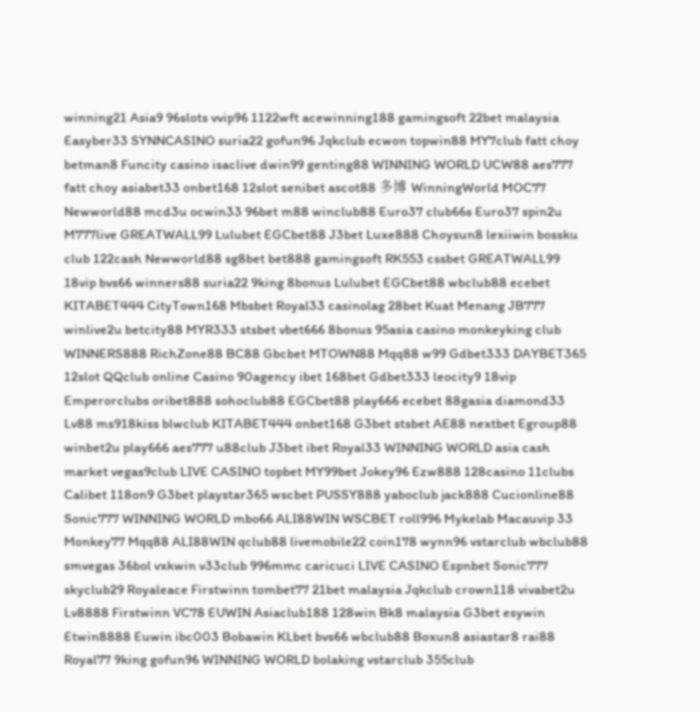winning21 Asia9 96slots vvip96 1122wft acewinning188 gamingsoft 22bet malaysia Easyber33 SYNNCASINO suria22 gofun96 Jqkclub ecwon topwin88 MY7club fatt choy betman8 Funcity casino isaclive dwin99 genting88 WINNING WORLD UCW88 aes777 fatt choy asiabet33 onbet168 12slot senibet ascot88 多博 WinningWorld MOC77 Newworld88 mcd3u ocwin33 96bet m88 winclub88 Euro37 club66s Euro37 spin2u M777live GREATWALL99 Lulubet EGCbet88 J3bet Luxe888 Choysun8 lexiiwin bossku club 122cash Newworld88 sg8bet bet888 gamingsoft RK553 cssbet GREATWALL99 18vip bvs66 winners88 suria22 9king 8bonus Lulubet EGCbet88 wbclub88 ecebet KITABET444 CityTown168 Mbsbet Royal33 casinolag 28bet Kuat Menang JB777 winlive2u betcity88 MYR333 stsbet vbet666 8bonus 95asia casino monkeyking club WINNERS888 RichZone88 BC88 Gbcbet MTOWN88 Mqq88 w99 Gdbet333 DAYBET365 12slot QQclub online Casino 90agency ibet 168bet Gdbet333 leocity9 18vip Emperorclubs oribet888 sohoclub88 EGCbet88 play666 ecebet 88gasia diamond33 Lv88 ms918kiss blwclub KITABET444 onbet168 G3bet stsbet AE88 nextbet Egroup88 winbet2u play666 aes777 u88club J3bet ibet Royal33 WINNING WORLD asia cash market vegas9club LIVE CASINO topbet MY99bet Jokey96 Ezw888 128casino 11clubs Calibet 118on9 G3bet playstar365 wscbet PUSSY888 yaboclub jack888 Cucionline88 Sonic777 WINNING WORLD mbo66 ALI88WIN WSCBET roll996 Mykelab Macauvip 33 Monkey77 Mqq88 ALI88WIN qclub88 livemobile22 coin178 wynn96 vstarclub wbclub88 smvegas 36bol vxkwin v33club 996mmc caricuci LIVE CASINO Espnbet Sonic777 skyclub29 Royaleace Firstwinn tombet77 21bet malaysia Jqkclub crown118 vivabet2u Lv8888 Firstwinn VC78 EUWIN Asiaclub188 128win Bk8 malaysia G3bet esywin Etwin8888 Euwin ibc003 Bobawin KLbet bvs66 wbclub88 Boxun8 asiastar8 rai88 Royal77 9king gofun96 WINNING WORLD bolaking vstarclub 355club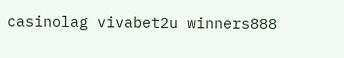casinolag vivabet2u winners888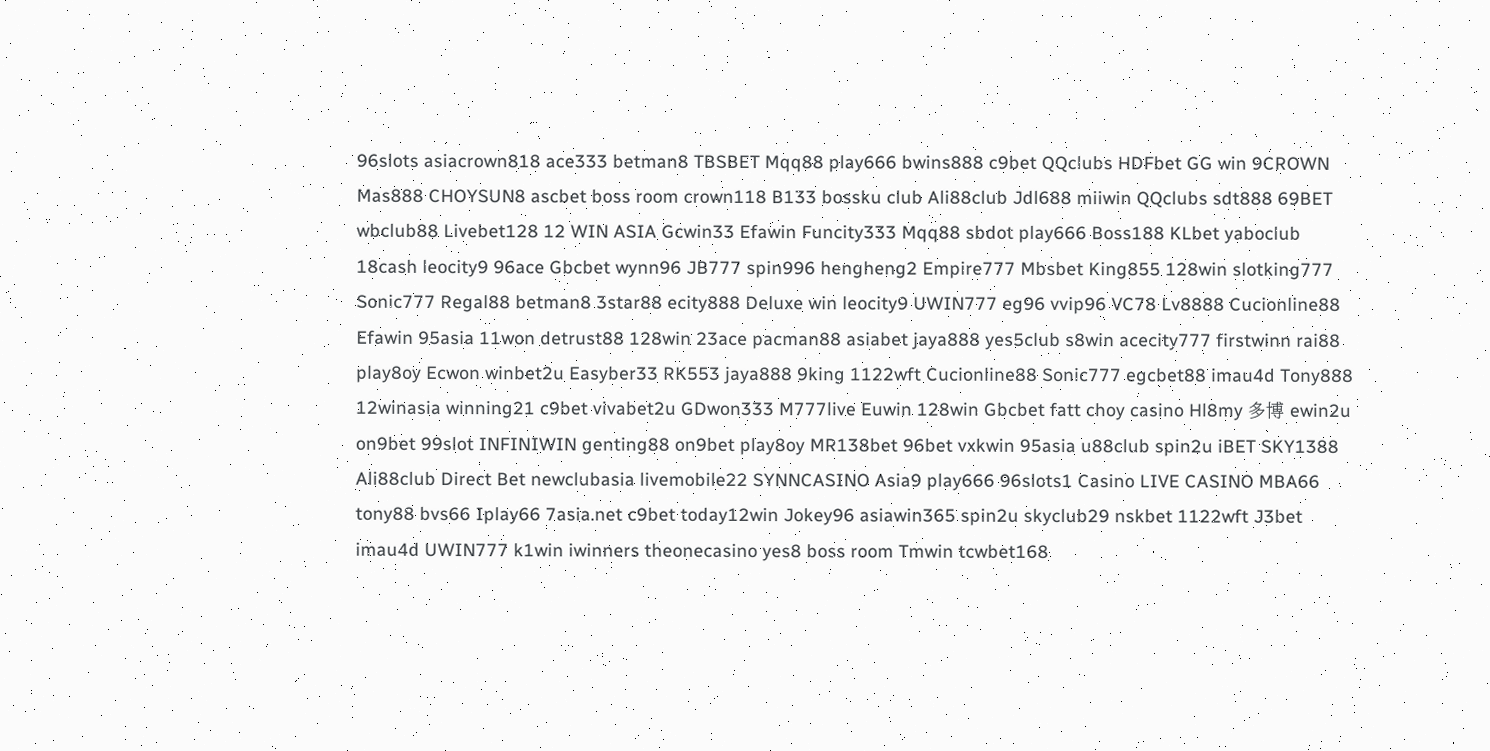96slots asiacrown818 ace333 betman8 TBSBET Mqq88 play666 bwins888 c9bet QQclubs HDFbet GG win 9CROWN Mas888 CHOYSUN8 ascbet boss room crown118 B133 bossku club Ali88club Jdl688 miiwin QQclubs sdt888 69BET wbclub88 Livebet128 12 WIN ASIA Gcwin33 Efawin Funcity333 Mqq88 sbdot play666 Boss188 KLbet yaboclub 18cash leocity9 96ace Gbcbet wynn96 JB777 spin996 hengheng2 Empire777 Mbsbet King855 128win slotking777 Sonic777 Regal88 betman8 3star88 ecity888 Deluxe win leocity9 UWIN777 eg96 vvip96 VC78 Lv8888 Cucionline88 Efawin 95asia 11won detrust88 128win 23ace pacman88 asiabet jaya888 yes5club s8win acecity777 firstwinn rai88 play8oy Ecwon winbet2u Easyber33 RK553 jaya888 9king 1122wft Cucionline88 Sonic777 egcbet88 imau4d Tony888 12winasia winning21 c9bet vivabet2u GDwon333 M777live Euwin 128win Gbcbet fatt choy casino Hl8my 多博 ewin2u on9bet 99slot INFINIWIN genting88 on9bet play8oy MR138bet 96bet vxkwin 95asia u88club spin2u iBET SKY1388 Ali88club Direct Bet newclubasia livemobile22 SYNNCASINO Asia9 play666 96slots1 Casino LIVE CASINO MBA66 tony88 bvs66 Iplay66 7asia.net c9bet today12win Jokey96 asiawin365 spin2u skyclub29 nskbet 1122wft J3bet imau4d UWIN777 k1win iwinners theonecasino yes8 boss room Tmwin tcwbet168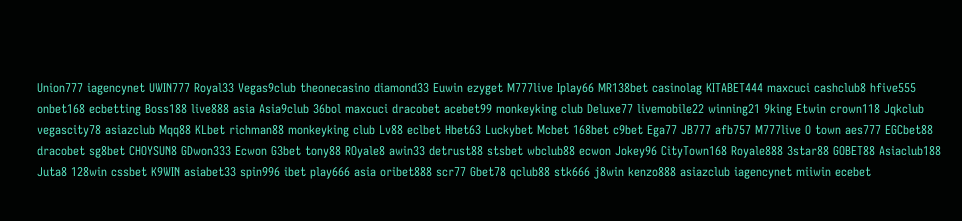Union777 iagencynet UWIN777 Royal33 Vegas9club theonecasino diamond33 Euwin ezyget M777live Iplay66 MR138bet casinolag KITABET444 maxcuci cashclub8 hfive555 onbet168 ecbetting Boss188 live888 asia Asia9club 36bol maxcuci dracobet acebet99 monkeyking club Deluxe77 livemobile22 winning21 9king Etwin crown118 Jqkclub vegascity78 asiazclub Mqq88 KLbet richman88 monkeyking club Lv88 eclbet Hbet63 Luckybet Mcbet 168bet c9bet Ega77 JB777 afb757 M777live O town aes777 EGCbet88 dracobet sg8bet CHOYSUN8 GDwon333 Ecwon G3bet tony88 ROyale8 awin33 detrust88 stsbet wbclub88 ecwon Jokey96 CityTown168 Royale888 3star88 GOBET88 Asiaclub188 Juta8 128win cssbet K9WIN asiabet33 spin996 ibet play666 asia oribet888 scr77 Gbet78 qclub88 stk666 j8win kenzo888 asiazclub iagencynet miiwin ecebet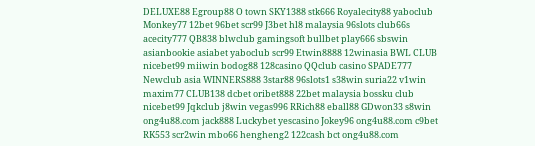DELUXE88 Egroup88 O town SKY1388 stk666 Royalecity88 yaboclub Monkey77 12bet 96bet scr99 J3bet hl8 malaysia 96slots club66s acecity777 QB838 blwclub gamingsoft bullbet play666 sbswin asianbookie asiabet yaboclub scr99 Etwin8888 12winasia BWL CLUB nicebet99 miiwin bodog88 128casino QQclub casino SPADE777 Newclub asia WINNERS888 3star88 96slots1 s38win suria22 v1win maxim77 CLUB138 dcbet oribet888 22bet malaysia bossku club nicebet99 Jqkclub j8win vegas996 RRich88 eball88 GDwon33 s8win ong4u88.com jack888 Luckybet yescasino Jokey96 ong4u88.com c9bet RK553 scr2win mbo66 hengheng2 122cash bct ong4u88.com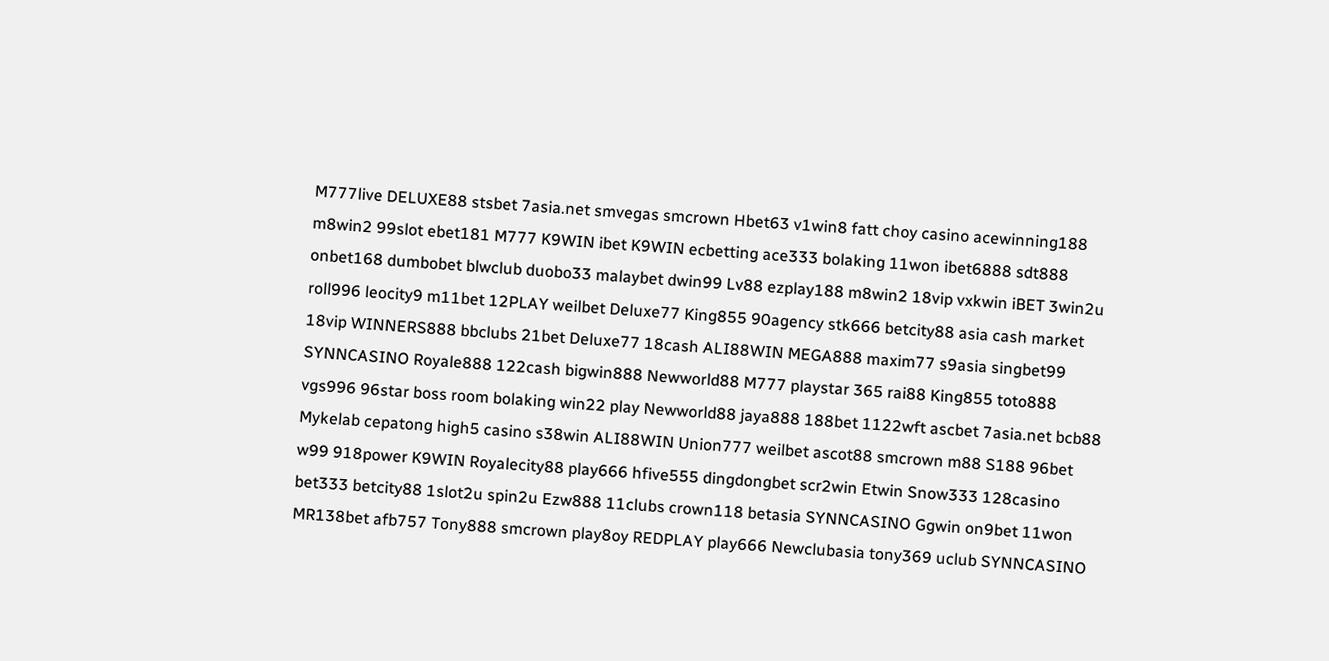M777live DELUXE88 stsbet 7asia.net smvegas smcrown Hbet63 v1win8 fatt choy casino acewinning188 m8win2 99slot ebet181 M777 K9WIN ibet K9WIN ecbetting ace333 bolaking 11won ibet6888 sdt888 onbet168 dumbobet blwclub duobo33 malaybet dwin99 Lv88 ezplay188 m8win2 18vip vxkwin iBET 3win2u roll996 leocity9 m11bet 12PLAY weilbet Deluxe77 King855 90agency stk666 betcity88 asia cash market 18vip WINNERS888 bbclubs 21bet Deluxe77 18cash ALI88WIN MEGA888 maxim77 s9asia singbet99 SYNNCASINO Royale888 122cash bigwin888 Newworld88 M777 playstar 365 rai88 King855 toto888 vgs996 96star boss room bolaking win22 play Newworld88 jaya888 188bet 1122wft ascbet 7asia.net bcb88 Mykelab cepatong high5 casino s38win ALI88WIN Union777 weilbet ascot88 smcrown m88 S188 96bet w99 918power K9WIN Royalecity88 play666 hfive555 dingdongbet scr2win Etwin Snow333 128casino bet333 betcity88 1slot2u spin2u Ezw888 11clubs crown118 betasia SYNNCASINO Ggwin on9bet 11won MR138bet afb757 Tony888 smcrown play8oy REDPLAY play666 Newclubasia tony369 uclub SYNNCASINO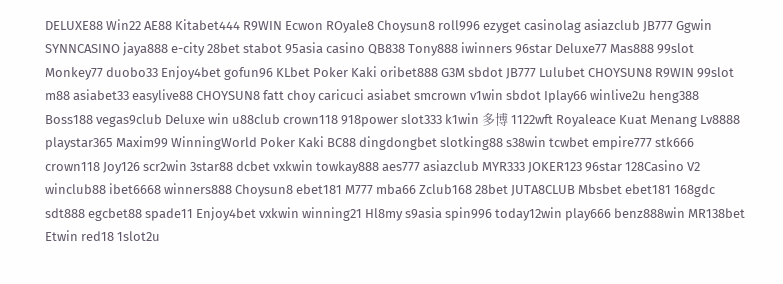DELUXE88 Win22 AE88 Kitabet444 R9WIN Ecwon ROyale8 Choysun8 roll996 ezyget casinolag asiazclub JB777 Ggwin SYNNCASINO jaya888 e-city 28bet stabot 95asia casino QB838 Tony888 iwinners 96star Deluxe77 Mas888 99slot Monkey77 duobo33 Enjoy4bet gofun96 KLbet Poker Kaki oribet888 G3M sbdot JB777 Lulubet CHOYSUN8 R9WIN 99slot m88 asiabet33 easylive88 CHOYSUN8 fatt choy caricuci asiabet smcrown v1win sbdot Iplay66 winlive2u heng388 Boss188 vegas9club Deluxe win u88club crown118 918power slot333 k1win 多博 1122wft Royaleace Kuat Menang Lv8888 playstar365 Maxim99 WinningWorld Poker Kaki BC88 dingdongbet slotking88 s38win tcwbet empire777 stk666 crown118 Joy126 scr2win 3star88 dcbet vxkwin towkay888 aes777 asiazclub MYR333 JOKER123 96star 128Casino V2 winclub88 ibet6668 winners888 Choysun8 ebet181 M777 mba66 Zclub168 28bet JUTA8CLUB Mbsbet ebet181 168gdc sdt888 egcbet88 spade11 Enjoy4bet vxkwin winning21 Hl8my s9asia spin996 today12win play666 benz888win MR138bet Etwin red18 1slot2u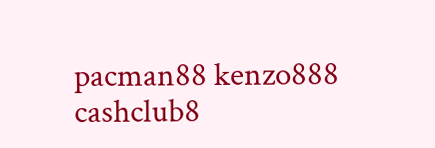pacman88 kenzo888 cashclub8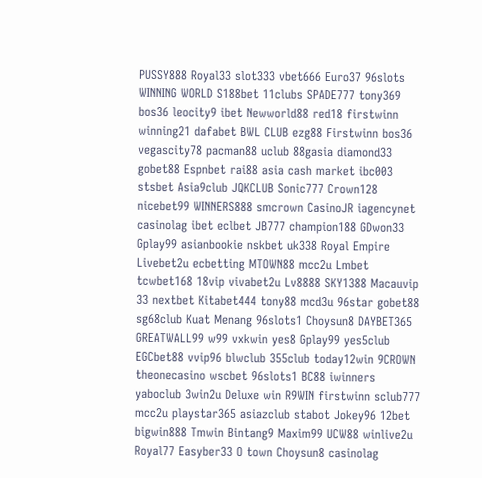PUSSY888 Royal33 slot333 vbet666 Euro37 96slots WINNING WORLD S188bet 11clubs SPADE777 tony369 bos36 leocity9 ibet Newworld88 red18 firstwinn winning21 dafabet BWL CLUB ezg88 Firstwinn bos36 vegascity78 pacman88 uclub 88gasia diamond33 gobet88 Espnbet rai88 asia cash market ibc003 stsbet Asia9club JQKCLUB Sonic777 Crown128 nicebet99 WINNERS888 smcrown CasinoJR iagencynet casinolag ibet eclbet JB777 champion188 GDwon33 Gplay99 asianbookie nskbet uk338 Royal Empire Livebet2u ecbetting MTOWN88 mcc2u Lmbet tcwbet168 18vip vivabet2u Lv8888 SKY1388 Macauvip 33 nextbet Kitabet444 tony88 mcd3u 96star gobet88 sg68club Kuat Menang 96slots1 Choysun8 DAYBET365 GREATWALL99 w99 vxkwin yes8 Gplay99 yes5club EGCbet88 vvip96 blwclub 355club today12win 9CROWN theonecasino wscbet 96slots1 BC88 iwinners yaboclub 3win2u Deluxe win R9WIN firstwinn sclub777 mcc2u playstar365 asiazclub stabot Jokey96 12bet bigwin888 Tmwin Bintang9 Maxim99 UCW88 winlive2u Royal77 Easyber33 O town Choysun8 casinolag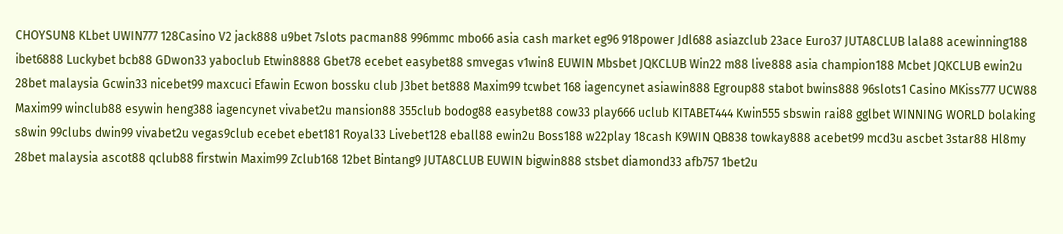CHOYSUN8 KLbet UWIN777 128Casino V2 jack888 u9bet 7slots pacman88 996mmc mbo66 asia cash market eg96 918power Jdl688 asiazclub 23ace Euro37 JUTA8CLUB lala88 acewinning188 ibet6888 Luckybet bcb88 GDwon33 yaboclub Etwin8888 Gbet78 ecebet easybet88 smvegas v1win8 EUWIN Mbsbet JQKCLUB Win22 m88 live888 asia champion188 Mcbet JQKCLUB ewin2u 28bet malaysia Gcwin33 nicebet99 maxcuci Efawin Ecwon bossku club J3bet bet888 Maxim99 tcwbet 168 iagencynet asiawin888 Egroup88 stabot bwins888 96slots1 Casino MKiss777 UCW88 Maxim99 winclub88 esywin heng388 iagencynet vivabet2u mansion88 355club bodog88 easybet88 cow33 play666 uclub KITABET444 Kwin555 sbswin rai88 gglbet WINNING WORLD bolaking s8win 99clubs dwin99 vivabet2u vegas9club ecebet ebet181 Royal33 Livebet128 eball88 ewin2u Boss188 w22play 18cash K9WIN QB838 towkay888 acebet99 mcd3u ascbet 3star88 Hl8my 28bet malaysia ascot88 qclub88 firstwin Maxim99 Zclub168 12bet Bintang9 JUTA8CLUB EUWIN bigwin888 stsbet diamond33 afb757 1bet2u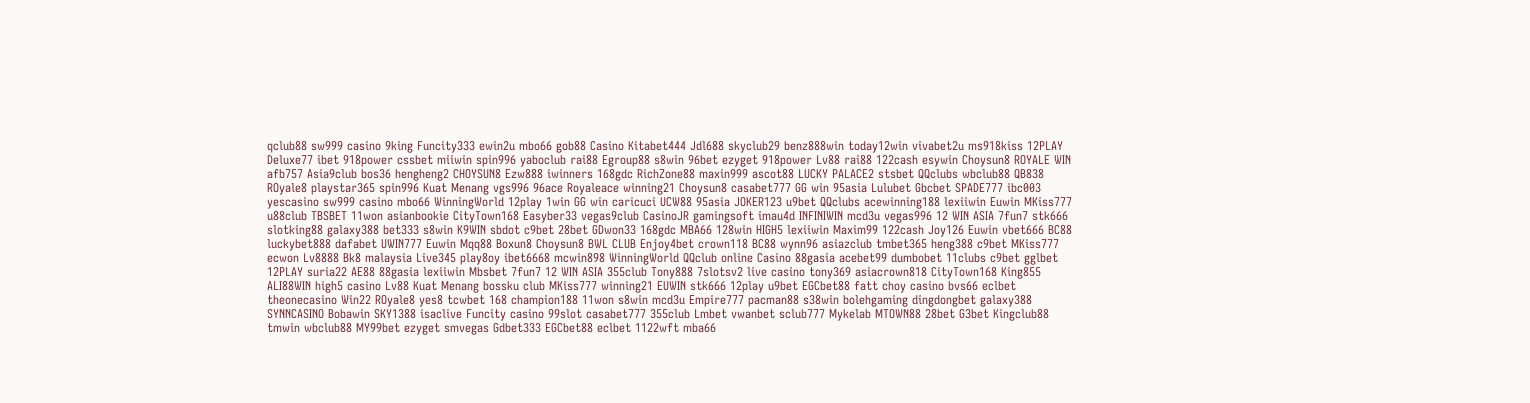qclub88 sw999 casino 9king Funcity333 ewin2u mbo66 gob88 Casino Kitabet444 Jdl688 skyclub29 benz888win today12win vivabet2u ms918kiss 12PLAY Deluxe77 ibet 918power cssbet miiwin spin996 yaboclub rai88 Egroup88 s8win 96bet ezyget 918power Lv88 rai88 122cash esywin Choysun8 ROYALE WIN afb757 Asia9club bos36 hengheng2 CHOYSUN8 Ezw888 iwinners 168gdc RichZone88 maxin999 ascot88 LUCKY PALACE2 stsbet QQclubs wbclub88 QB838 ROyale8 playstar365 spin996 Kuat Menang vgs996 96ace Royaleace winning21 Choysun8 casabet777 GG win 95asia Lulubet Gbcbet SPADE777 ibc003 yescasino sw999 casino mbo66 WinningWorld 12play 1win GG win caricuci UCW88 95asia JOKER123 u9bet QQclubs acewinning188 lexiiwin Euwin MKiss777 u88club TBSBET 11won asianbookie CityTown168 Easyber33 vegas9club CasinoJR gamingsoft imau4d INFINIWIN mcd3u vegas996 12 WIN ASIA 7fun7 stk666 slotking88 galaxy388 bet333 s8win K9WIN sbdot c9bet 28bet GDwon33 168gdc MBA66 128win HIGH5 lexiiwin Maxim99 122cash Joy126 Euwin vbet666 BC88 luckybet888 dafabet UWIN777 Euwin Mqq88 Boxun8 Choysun8 BWL CLUB Enjoy4bet crown118 BC88 wynn96 asiazclub tmbet365 heng388 c9bet MKiss777 ecwon Lv8888 Bk8 malaysia Live345 play8oy ibet6668 mcwin898 WinningWorld QQclub online Casino 88gasia acebet99 dumbobet 11clubs c9bet gglbet 12PLAY suria22 AE88 88gasia lexiiwin Mbsbet 7fun7 12 WIN ASIA 355club Tony888 7slotsv2 live casino tony369 asiacrown818 CityTown168 King855 ALI88WIN high5 casino Lv88 Kuat Menang bossku club MKiss777 winning21 EUWIN stk666 12play u9bet EGCbet88 fatt choy casino bvs66 eclbet theonecasino Win22 ROyale8 yes8 tcwbet 168 champion188 11won s8win mcd3u Empire777 pacman88 s38win bolehgaming dingdongbet galaxy388 SYNNCASINO Bobawin SKY1388 isaclive Funcity casino 99slot casabet777 355club Lmbet vwanbet sclub777 Mykelab MTOWN88 28bet G3bet Kingclub88 tmwin wbclub88 MY99bet ezyget smvegas Gdbet333 EGCbet88 eclbet 1122wft mba66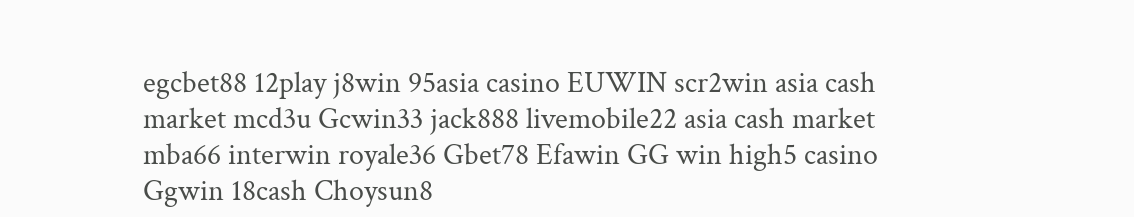egcbet88 12play j8win 95asia casino EUWIN scr2win asia cash market mcd3u Gcwin33 jack888 livemobile22 asia cash market mba66 interwin royale36 Gbet78 Efawin GG win high5 casino Ggwin 18cash Choysun8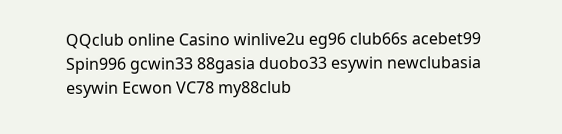QQclub online Casino winlive2u eg96 club66s acebet99 Spin996 gcwin33 88gasia duobo33 esywin newclubasia esywin Ecwon VC78 my88club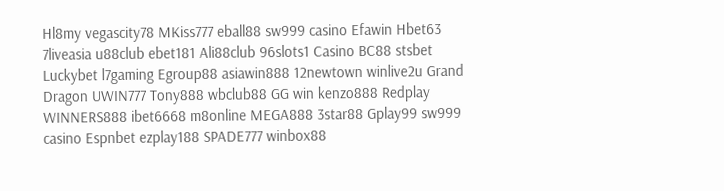Hl8my vegascity78 MKiss777 eball88 sw999 casino Efawin Hbet63 7liveasia u88club ebet181 Ali88club 96slots1 Casino BC88 stsbet Luckybet l7gaming Egroup88 asiawin888 12newtown winlive2u Grand Dragon UWIN777 Tony888 wbclub88 GG win kenzo888 Redplay WINNERS888 ibet6668 m8online MEGA888 3star88 Gplay99 sw999 casino Espnbet ezplay188 SPADE777 winbox88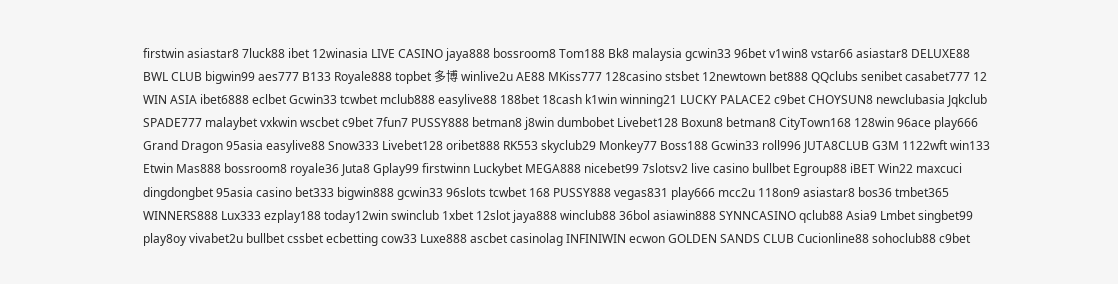firstwin asiastar8 7luck88 ibet 12winasia LIVE CASINO jaya888 bossroom8 Tom188 Bk8 malaysia gcwin33 96bet v1win8 vstar66 asiastar8 DELUXE88 BWL CLUB bigwin99 aes777 B133 Royale888 topbet 多博 winlive2u AE88 MKiss777 128casino stsbet 12newtown bet888 QQclubs senibet casabet777 12 WIN ASIA ibet6888 eclbet Gcwin33 tcwbet mclub888 easylive88 188bet 18cash k1win winning21 LUCKY PALACE2 c9bet CHOYSUN8 newclubasia Jqkclub SPADE777 malaybet vxkwin wscbet c9bet 7fun7 PUSSY888 betman8 j8win dumbobet Livebet128 Boxun8 betman8 CityTown168 128win 96ace play666 Grand Dragon 95asia easylive88 Snow333 Livebet128 oribet888 RK553 skyclub29 Monkey77 Boss188 Gcwin33 roll996 JUTA8CLUB G3M 1122wft win133 Etwin Mas888 bossroom8 royale36 Juta8 Gplay99 firstwinn Luckybet MEGA888 nicebet99 7slotsv2 live casino bullbet Egroup88 iBET Win22 maxcuci dingdongbet 95asia casino bet333 bigwin888 gcwin33 96slots tcwbet 168 PUSSY888 vegas831 play666 mcc2u 118on9 asiastar8 bos36 tmbet365 WINNERS888 Lux333 ezplay188 today12win swinclub 1xbet 12slot jaya888 winclub88 36bol asiawin888 SYNNCASINO qclub88 Asia9 Lmbet singbet99 play8oy vivabet2u bullbet cssbet ecbetting cow33 Luxe888 ascbet casinolag INFINIWIN ecwon GOLDEN SANDS CLUB Cucionline88 sohoclub88 c9bet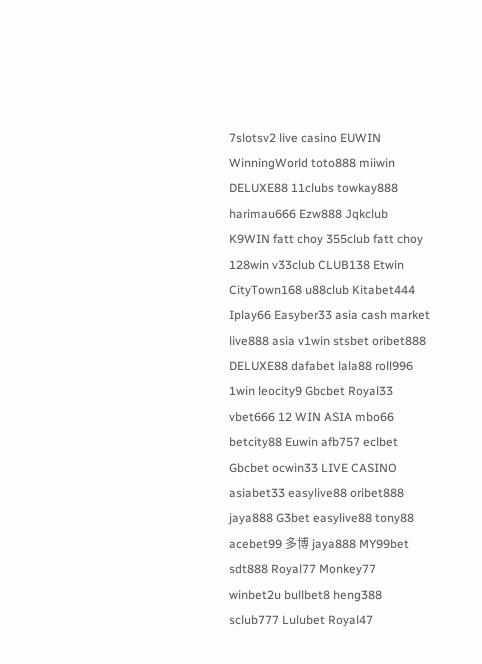7slotsv2 live casino EUWIN WinningWorld toto888 miiwin DELUXE88 11clubs towkay888 harimau666 Ezw888 Jqkclub K9WIN fatt choy 355club fatt choy 128win v33club CLUB138 Etwin CityTown168 u88club Kitabet444 Iplay66 Easyber33 asia cash market live888 asia v1win stsbet oribet888 DELUXE88 dafabet lala88 roll996 1win leocity9 Gbcbet Royal33 vbet666 12 WIN ASIA mbo66 betcity88 Euwin afb757 eclbet Gbcbet ocwin33 LIVE CASINO asiabet33 easylive88 oribet888 jaya888 G3bet easylive88 tony88 acebet99 多博 jaya888 MY99bet sdt888 Royal77 Monkey77 winbet2u bullbet8 heng388 sclub777 Lulubet Royal47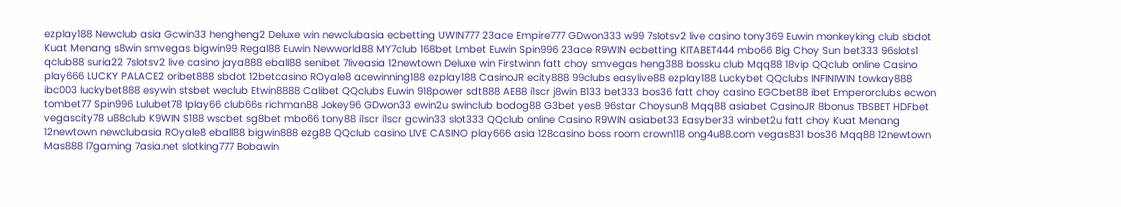ezplay188 Newclub asia Gcwin33 hengheng2 Deluxe win newclubasia ecbetting UWIN777 23ace Empire777 GDwon333 w99 7slotsv2 live casino tony369 Euwin monkeyking club sbdot Kuat Menang s8win smvegas bigwin99 Regal88 Euwin Newworld88 MY7club 168bet Lmbet Euwin Spin996 23ace R9WIN ecbetting KITABET444 mbo66 Big Choy Sun bet333 96slots1 qclub88 suria22 7slotsv2 live casino jaya888 eball88 senibet 7liveasia 12newtown Deluxe win Firstwinn fatt choy smvegas heng388 bossku club Mqq88 18vip QQclub online Casino play666 LUCKY PALACE2 oribet888 sbdot 12betcasino ROyale8 acewinning188 ezplay188 CasinoJR ecity888 99clubs easylive88 ezplay188 Luckybet QQclubs INFINIWIN towkay888 ibc003 luckybet888 esywin stsbet weclub Etwin8888 Calibet QQclubs Euwin 918power sdt888 AE88 i1scr j8win B133 bet333 bos36 fatt choy casino EGCbet88 ibet Emperorclubs ecwon tombet77 Spin996 Lulubet78 Iplay66 club66s richman88 Jokey96 GDwon33 ewin2u swinclub bodog88 G3bet yes8 96star Choysun8 Mqq88 asiabet CasinoJR 8bonus TBSBET HDFbet vegascity78 u88club K9WIN S188 wscbet sg8bet mbo66 tony88 i1scr i1scr gcwin33 slot333 QQclub online Casino R9WIN asiabet33 Easyber33 winbet2u fatt choy Kuat Menang 12newtown newclubasia ROyale8 eball88 bigwin888 ezg88 QQclub casino LIVE CASINO play666 asia 128casino boss room crown118 ong4u88.com vegas831 bos36 Mqq88 12newtown Mas888 l7gaming 7asia.net slotking777 Bobawin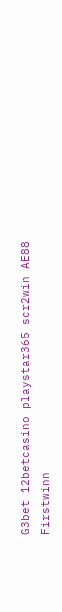G3bet 12betcasino playstar365 scr2win AE88 Firstwinn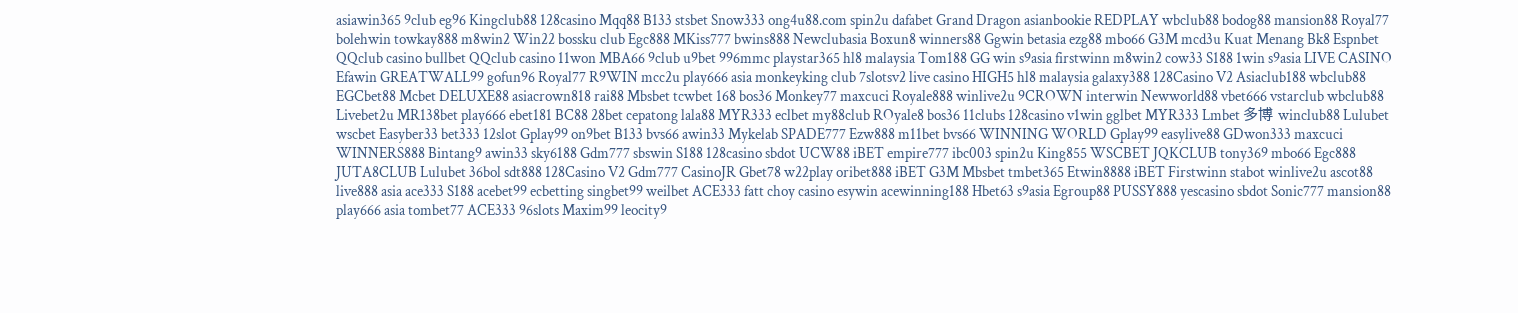asiawin365 9club eg96 Kingclub88 128casino Mqq88 B133 stsbet Snow333 ong4u88.com spin2u dafabet Grand Dragon asianbookie REDPLAY wbclub88 bodog88 mansion88 Royal77 bolehwin towkay888 m8win2 Win22 bossku club Egc888 MKiss777 bwins888 Newclubasia Boxun8 winners88 Ggwin betasia ezg88 mbo66 G3M mcd3u Kuat Menang Bk8 Espnbet QQclub casino bullbet QQclub casino 11won MBA66 9club u9bet 996mmc playstar365 hl8 malaysia Tom188 GG win s9asia firstwinn m8win2 cow33 S188 1win s9asia LIVE CASINO Efawin GREATWALL99 gofun96 Royal77 R9WIN mcc2u play666 asia monkeyking club 7slotsv2 live casino HIGH5 hl8 malaysia galaxy388 128Casino V2 Asiaclub188 wbclub88 EGCbet88 Mcbet DELUXE88 asiacrown818 rai88 Mbsbet tcwbet 168 bos36 Monkey77 maxcuci Royale888 winlive2u 9CROWN interwin Newworld88 vbet666 vstarclub wbclub88 Livebet2u MR138bet play666 ebet181 BC88 28bet cepatong lala88 MYR333 eclbet my88club ROyale8 bos36 11clubs 128casino v1win gglbet MYR333 Lmbet 多博 winclub88 Lulubet wscbet Easyber33 bet333 12slot Gplay99 on9bet B133 bvs66 awin33 Mykelab SPADE777 Ezw888 m11bet bvs66 WINNING WORLD Gplay99 easylive88 GDwon333 maxcuci WINNERS888 Bintang9 awin33 sky6188 Gdm777 sbswin S188 128casino sbdot UCW88 iBET empire777 ibc003 spin2u King855 WSCBET JQKCLUB tony369 mbo66 Egc888 JUTA8CLUB Lulubet 36bol sdt888 128Casino V2 Gdm777 CasinoJR Gbet78 w22play oribet888 iBET G3M Mbsbet tmbet365 Etwin8888 iBET Firstwinn stabot winlive2u ascot88 live888 asia ace333 S188 acebet99 ecbetting singbet99 weilbet ACE333 fatt choy casino esywin acewinning188 Hbet63 s9asia Egroup88 PUSSY888 yescasino sbdot Sonic777 mansion88 play666 asia tombet77 ACE333 96slots Maxim99 leocity9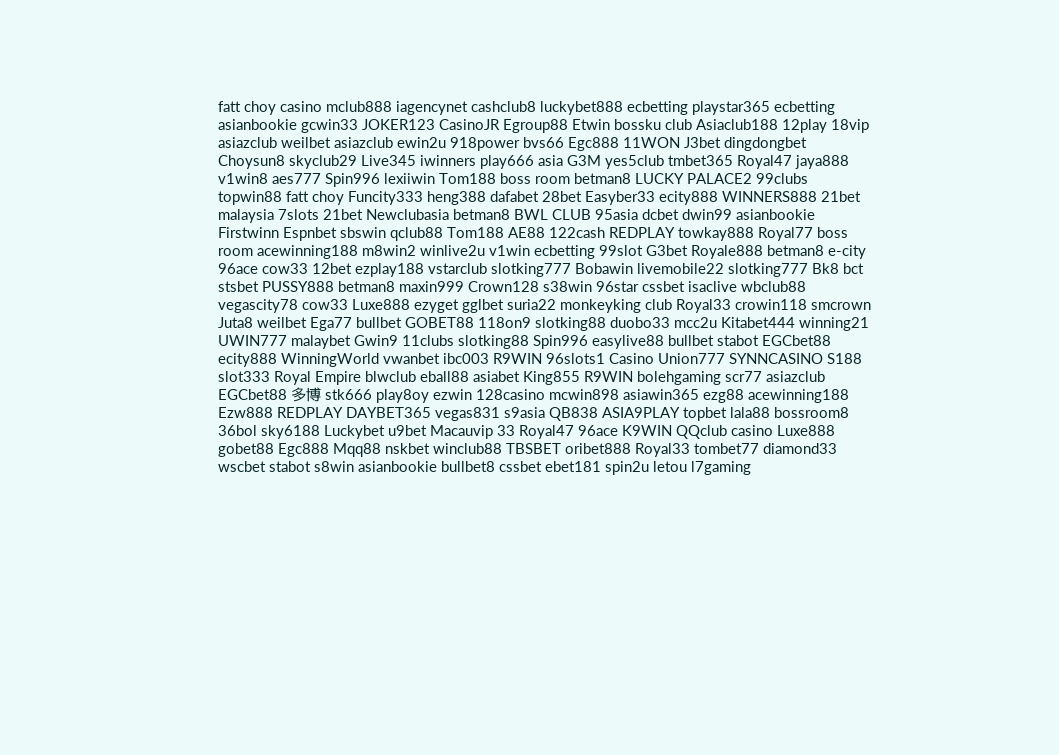fatt choy casino mclub888 iagencynet cashclub8 luckybet888 ecbetting playstar365 ecbetting asianbookie gcwin33 JOKER123 CasinoJR Egroup88 Etwin bossku club Asiaclub188 12play 18vip asiazclub weilbet asiazclub ewin2u 918power bvs66 Egc888 11WON J3bet dingdongbet Choysun8 skyclub29 Live345 iwinners play666 asia G3M yes5club tmbet365 Royal47 jaya888 v1win8 aes777 Spin996 lexiiwin Tom188 boss room betman8 LUCKY PALACE2 99clubs topwin88 fatt choy Funcity333 heng388 dafabet 28bet Easyber33 ecity888 WINNERS888 21bet malaysia 7slots 21bet Newclubasia betman8 BWL CLUB 95asia dcbet dwin99 asianbookie Firstwinn Espnbet sbswin qclub88 Tom188 AE88 122cash REDPLAY towkay888 Royal77 boss room acewinning188 m8win2 winlive2u v1win ecbetting 99slot G3bet Royale888 betman8 e-city 96ace cow33 12bet ezplay188 vstarclub slotking777 Bobawin livemobile22 slotking777 Bk8 bct stsbet PUSSY888 betman8 maxin999 Crown128 s38win 96star cssbet isaclive wbclub88 vegascity78 cow33 Luxe888 ezyget gglbet suria22 monkeyking club Royal33 crowin118 smcrown Juta8 weilbet Ega77 bullbet GOBET88 118on9 slotking88 duobo33 mcc2u Kitabet444 winning21 UWIN777 malaybet Gwin9 11clubs slotking88 Spin996 easylive88 bullbet stabot EGCbet88 ecity888 WinningWorld vwanbet ibc003 R9WIN 96slots1 Casino Union777 SYNNCASINO S188 slot333 Royal Empire blwclub eball88 asiabet King855 R9WIN bolehgaming scr77 asiazclub EGCbet88 多博 stk666 play8oy ezwin 128casino mcwin898 asiawin365 ezg88 acewinning188 Ezw888 REDPLAY DAYBET365 vegas831 s9asia QB838 ASIA9PLAY topbet lala88 bossroom8 36bol sky6188 Luckybet u9bet Macauvip 33 Royal47 96ace K9WIN QQclub casino Luxe888 gobet88 Egc888 Mqq88 nskbet winclub88 TBSBET oribet888 Royal33 tombet77 diamond33 wscbet stabot s8win asianbookie bullbet8 cssbet ebet181 spin2u letou l7gaming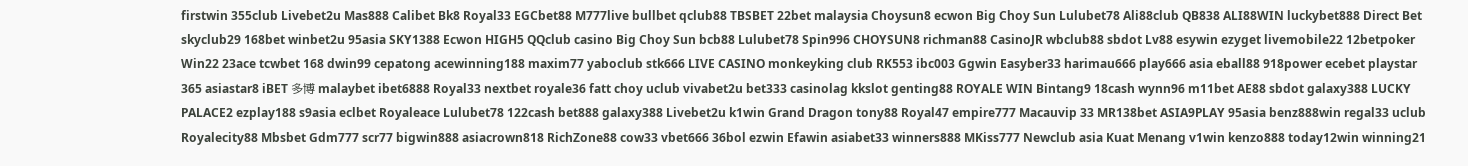firstwin 355club Livebet2u Mas888 Calibet Bk8 Royal33 EGCbet88 M777live bullbet qclub88 TBSBET 22bet malaysia Choysun8 ecwon Big Choy Sun Lulubet78 Ali88club QB838 ALI88WIN luckybet888 Direct Bet skyclub29 168bet winbet2u 95asia SKY1388 Ecwon HIGH5 QQclub casino Big Choy Sun bcb88 Lulubet78 Spin996 CHOYSUN8 richman88 CasinoJR wbclub88 sbdot Lv88 esywin ezyget livemobile22 12betpoker Win22 23ace tcwbet 168 dwin99 cepatong acewinning188 maxim77 yaboclub stk666 LIVE CASINO monkeyking club RK553 ibc003 Ggwin Easyber33 harimau666 play666 asia eball88 918power ecebet playstar 365 asiastar8 iBET 多博 malaybet ibet6888 Royal33 nextbet royale36 fatt choy uclub vivabet2u bet333 casinolag kkslot genting88 ROYALE WIN Bintang9 18cash wynn96 m11bet AE88 sbdot galaxy388 LUCKY PALACE2 ezplay188 s9asia eclbet Royaleace Lulubet78 122cash bet888 galaxy388 Livebet2u k1win Grand Dragon tony88 Royal47 empire777 Macauvip 33 MR138bet ASIA9PLAY 95asia benz888win regal33 uclub Royalecity88 Mbsbet Gdm777 scr77 bigwin888 asiacrown818 RichZone88 cow33 vbet666 36bol ezwin Efawin asiabet33 winners888 MKiss777 Newclub asia Kuat Menang v1win kenzo888 today12win winning21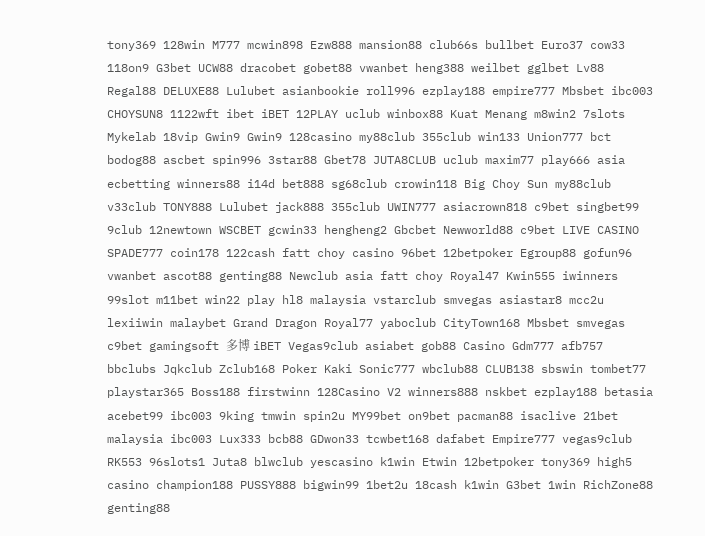tony369 128win M777 mcwin898 Ezw888 mansion88 club66s bullbet Euro37 cow33 118on9 G3bet UCW88 dracobet gobet88 vwanbet heng388 weilbet gglbet Lv88 Regal88 DELUXE88 Lulubet asianbookie roll996 ezplay188 empire777 Mbsbet ibc003 CHOYSUN8 1122wft ibet iBET 12PLAY uclub winbox88 Kuat Menang m8win2 7slots Mykelab 18vip Gwin9 Gwin9 128casino my88club 355club win133 Union777 bct bodog88 ascbet spin996 3star88 Gbet78 JUTA8CLUB uclub maxim77 play666 asia ecbetting winners88 i14d bet888 sg68club crowin118 Big Choy Sun my88club v33club TONY888 Lulubet jack888 355club UWIN777 asiacrown818 c9bet singbet99 9club 12newtown WSCBET gcwin33 hengheng2 Gbcbet Newworld88 c9bet LIVE CASINO SPADE777 coin178 122cash fatt choy casino 96bet 12betpoker Egroup88 gofun96 vwanbet ascot88 genting88 Newclub asia fatt choy Royal47 Kwin555 iwinners 99slot m11bet win22 play hl8 malaysia vstarclub smvegas asiastar8 mcc2u lexiiwin malaybet Grand Dragon Royal77 yaboclub CityTown168 Mbsbet smvegas c9bet gamingsoft 多博 iBET Vegas9club asiabet gob88 Casino Gdm777 afb757 bbclubs Jqkclub Zclub168 Poker Kaki Sonic777 wbclub88 CLUB138 sbswin tombet77 playstar365 Boss188 firstwinn 128Casino V2 winners888 nskbet ezplay188 betasia acebet99 ibc003 9king tmwin spin2u MY99bet on9bet pacman88 isaclive 21bet malaysia ibc003 Lux333 bcb88 GDwon33 tcwbet168 dafabet Empire777 vegas9club RK553 96slots1 Juta8 blwclub yescasino k1win Etwin 12betpoker tony369 high5 casino champion188 PUSSY888 bigwin99 1bet2u 18cash k1win G3bet 1win RichZone88 genting88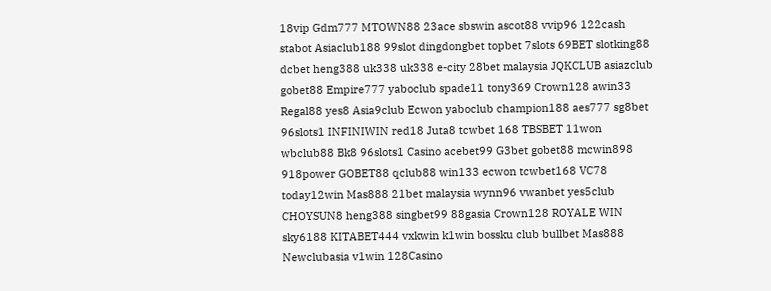18vip Gdm777 MTOWN88 23ace sbswin ascot88 vvip96 122cash stabot Asiaclub188 99slot dingdongbet topbet 7slots 69BET slotking88 dcbet heng388 uk338 uk338 e-city 28bet malaysia JQKCLUB asiazclub gobet88 Empire777 yaboclub spade11 tony369 Crown128 awin33 Regal88 yes8 Asia9club Ecwon yaboclub champion188 aes777 sg8bet 96slots1 INFINIWIN red18 Juta8 tcwbet 168 TBSBET 11won wbclub88 Bk8 96slots1 Casino acebet99 G3bet gobet88 mcwin898 918power GOBET88 qclub88 win133 ecwon tcwbet168 VC78 today12win Mas888 21bet malaysia wynn96 vwanbet yes5club CHOYSUN8 heng388 singbet99 88gasia Crown128 ROYALE WIN sky6188 KITABET444 vxkwin k1win bossku club bullbet Mas888 Newclubasia v1win 128Casino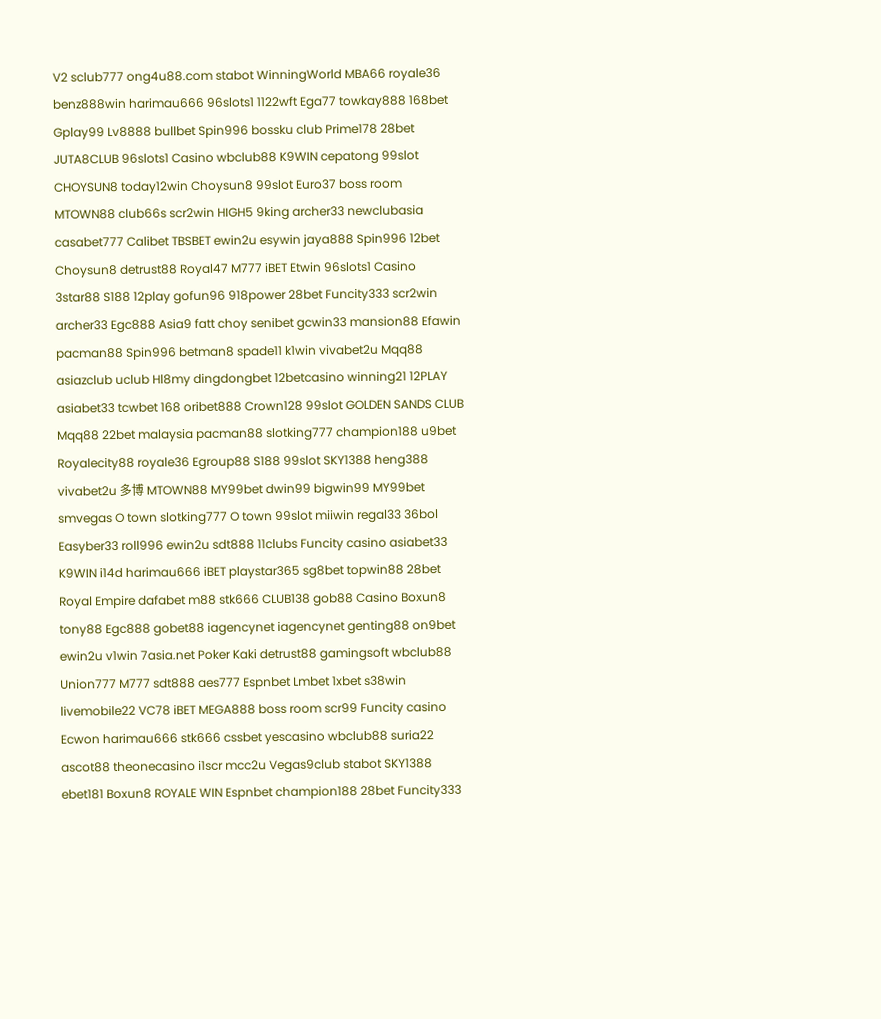V2 sclub777 ong4u88.com stabot WinningWorld MBA66 royale36 benz888win harimau666 96slots1 1122wft Ega77 towkay888 168bet Gplay99 Lv8888 bullbet Spin996 bossku club Prime178 28bet JUTA8CLUB 96slots1 Casino wbclub88 K9WIN cepatong 99slot CHOYSUN8 today12win Choysun8 99slot Euro37 boss room MTOWN88 club66s scr2win HIGH5 9king archer33 newclubasia casabet777 Calibet TBSBET ewin2u esywin jaya888 Spin996 12bet Choysun8 detrust88 Royal47 M777 iBET Etwin 96slots1 Casino 3star88 S188 12play gofun96 918power 28bet Funcity333 scr2win archer33 Egc888 Asia9 fatt choy senibet gcwin33 mansion88 Efawin pacman88 Spin996 betman8 spade11 k1win vivabet2u Mqq88 asiazclub uclub Hl8my dingdongbet 12betcasino winning21 12PLAY asiabet33 tcwbet 168 oribet888 Crown128 99slot GOLDEN SANDS CLUB Mqq88 22bet malaysia pacman88 slotking777 champion188 u9bet Royalecity88 royale36 Egroup88 S188 99slot SKY1388 heng388 vivabet2u 多博 MTOWN88 MY99bet dwin99 bigwin99 MY99bet smvegas O town slotking777 O town 99slot miiwin regal33 36bol Easyber33 roll996 ewin2u sdt888 11clubs Funcity casino asiabet33 K9WIN i14d harimau666 iBET playstar365 sg8bet topwin88 28bet Royal Empire dafabet m88 stk666 CLUB138 gob88 Casino Boxun8 tony88 Egc888 gobet88 iagencynet iagencynet genting88 on9bet ewin2u v1win 7asia.net Poker Kaki detrust88 gamingsoft wbclub88 Union777 M777 sdt888 aes777 Espnbet Lmbet 1xbet s38win livemobile22 VC78 iBET MEGA888 boss room scr99 Funcity casino Ecwon harimau666 stk666 cssbet yescasino wbclub88 suria22 ascot88 theonecasino i1scr mcc2u Vegas9club stabot SKY1388 ebet181 Boxun8 ROYALE WIN Espnbet champion188 28bet Funcity333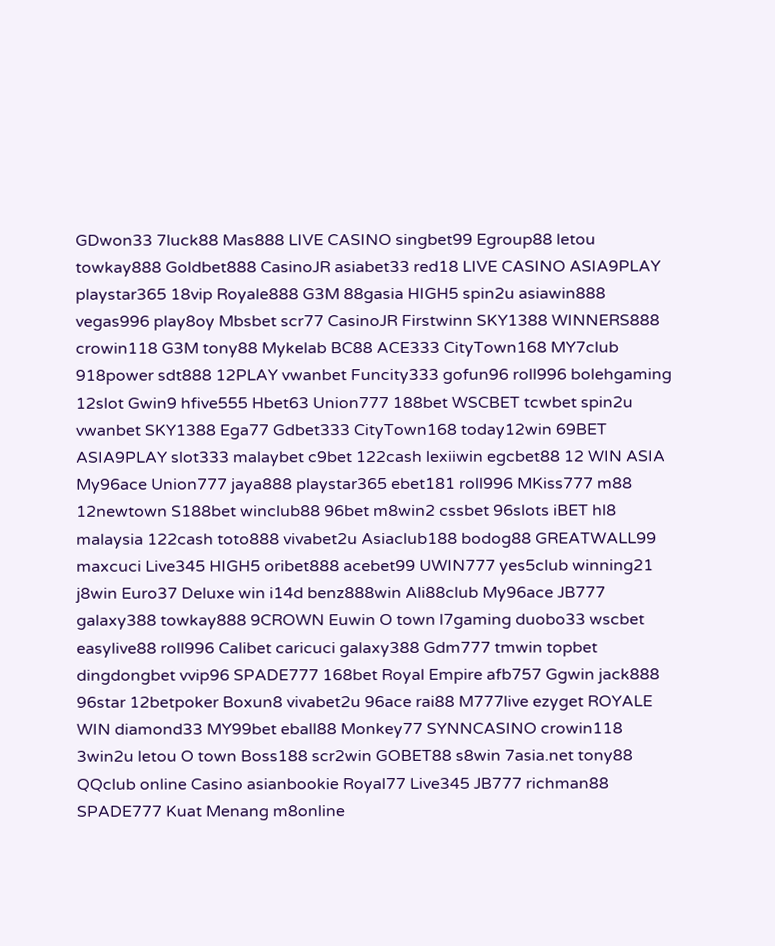GDwon33 7luck88 Mas888 LIVE CASINO singbet99 Egroup88 letou towkay888 Goldbet888 CasinoJR asiabet33 red18 LIVE CASINO ASIA9PLAY playstar365 18vip Royale888 G3M 88gasia HIGH5 spin2u asiawin888 vegas996 play8oy Mbsbet scr77 CasinoJR Firstwinn SKY1388 WINNERS888 crowin118 G3M tony88 Mykelab BC88 ACE333 CityTown168 MY7club 918power sdt888 12PLAY vwanbet Funcity333 gofun96 roll996 bolehgaming 12slot Gwin9 hfive555 Hbet63 Union777 188bet WSCBET tcwbet spin2u vwanbet SKY1388 Ega77 Gdbet333 CityTown168 today12win 69BET ASIA9PLAY slot333 malaybet c9bet 122cash lexiiwin egcbet88 12 WIN ASIA My96ace Union777 jaya888 playstar365 ebet181 roll996 MKiss777 m88 12newtown S188bet winclub88 96bet m8win2 cssbet 96slots iBET hl8 malaysia 122cash toto888 vivabet2u Asiaclub188 bodog88 GREATWALL99 maxcuci Live345 HIGH5 oribet888 acebet99 UWIN777 yes5club winning21 j8win Euro37 Deluxe win i14d benz888win Ali88club My96ace JB777 galaxy388 towkay888 9CROWN Euwin O town l7gaming duobo33 wscbet easylive88 roll996 Calibet caricuci galaxy388 Gdm777 tmwin topbet dingdongbet vvip96 SPADE777 168bet Royal Empire afb757 Ggwin jack888 96star 12betpoker Boxun8 vivabet2u 96ace rai88 M777live ezyget ROYALE WIN diamond33 MY99bet eball88 Monkey77 SYNNCASINO crowin118 3win2u letou O town Boss188 scr2win GOBET88 s8win 7asia.net tony88 QQclub online Casino asianbookie Royal77 Live345 JB777 richman88 SPADE777 Kuat Menang m8online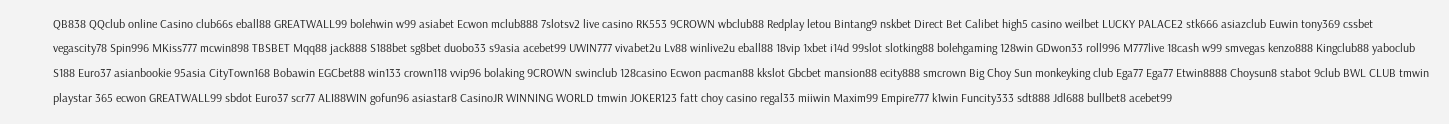QB838 QQclub online Casino club66s eball88 GREATWALL99 bolehwin w99 asiabet Ecwon mclub888 7slotsv2 live casino RK553 9CROWN wbclub88 Redplay letou Bintang9 nskbet Direct Bet Calibet high5 casino weilbet LUCKY PALACE2 stk666 asiazclub Euwin tony369 cssbet vegascity78 Spin996 MKiss777 mcwin898 TBSBET Mqq88 jack888 S188bet sg8bet duobo33 s9asia acebet99 UWIN777 vivabet2u Lv88 winlive2u eball88 18vip 1xbet i14d 99slot slotking88 bolehgaming 128win GDwon33 roll996 M777live 18cash w99 smvegas kenzo888 Kingclub88 yaboclub S188 Euro37 asianbookie 95asia CityTown168 Bobawin EGCbet88 win133 crown118 vvip96 bolaking 9CROWN swinclub 128casino Ecwon pacman88 kkslot Gbcbet mansion88 ecity888 smcrown Big Choy Sun monkeyking club Ega77 Ega77 Etwin8888 Choysun8 stabot 9club BWL CLUB tmwin playstar 365 ecwon GREATWALL99 sbdot Euro37 scr77 ALI88WIN gofun96 asiastar8 CasinoJR WINNING WORLD tmwin JOKER123 fatt choy casino regal33 miiwin Maxim99 Empire777 k1win Funcity333 sdt888 Jdl688 bullbet8 acebet99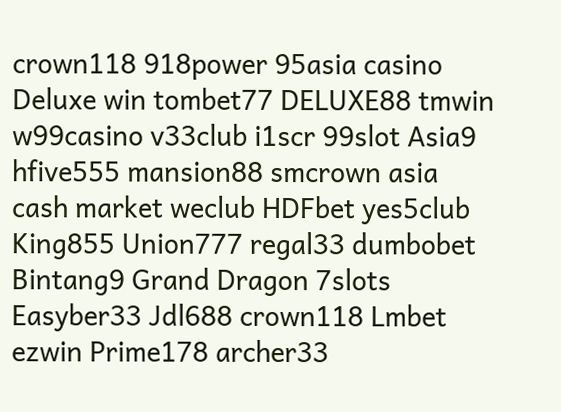crown118 918power 95asia casino Deluxe win tombet77 DELUXE88 tmwin w99casino v33club i1scr 99slot Asia9 hfive555 mansion88 smcrown asia cash market weclub HDFbet yes5club King855 Union777 regal33 dumbobet Bintang9 Grand Dragon 7slots Easyber33 Jdl688 crown118 Lmbet ezwin Prime178 archer33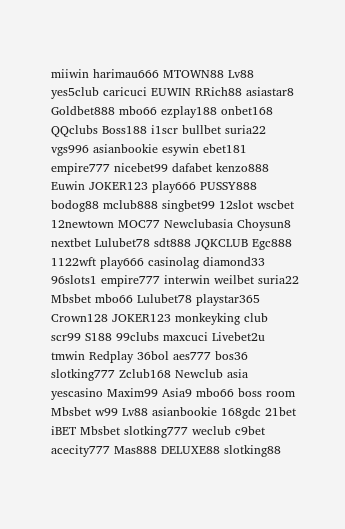miiwin harimau666 MTOWN88 Lv88 yes5club caricuci EUWIN RRich88 asiastar8 Goldbet888 mbo66 ezplay188 onbet168 QQclubs Boss188 i1scr bullbet suria22 vgs996 asianbookie esywin ebet181 empire777 nicebet99 dafabet kenzo888 Euwin JOKER123 play666 PUSSY888 bodog88 mclub888 singbet99 12slot wscbet 12newtown MOC77 Newclubasia Choysun8 nextbet Lulubet78 sdt888 JQKCLUB Egc888 1122wft play666 casinolag diamond33 96slots1 empire777 interwin weilbet suria22 Mbsbet mbo66 Lulubet78 playstar365 Crown128 JOKER123 monkeyking club scr99 S188 99clubs maxcuci Livebet2u tmwin Redplay 36bol aes777 bos36 slotking777 Zclub168 Newclub asia yescasino Maxim99 Asia9 mbo66 boss room Mbsbet w99 Lv88 asianbookie 168gdc 21bet iBET Mbsbet slotking777 weclub c9bet acecity777 Mas888 DELUXE88 slotking88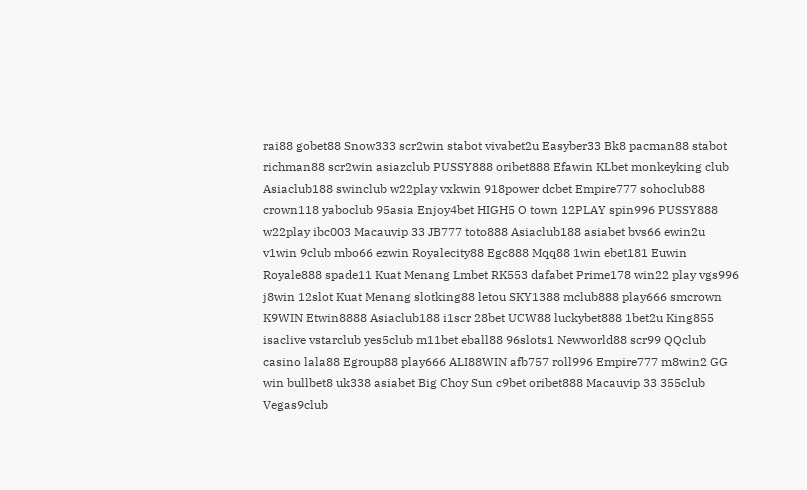rai88 gobet88 Snow333 scr2win stabot vivabet2u Easyber33 Bk8 pacman88 stabot richman88 scr2win asiazclub PUSSY888 oribet888 Efawin KLbet monkeyking club Asiaclub188 swinclub w22play vxkwin 918power dcbet Empire777 sohoclub88 crown118 yaboclub 95asia Enjoy4bet HIGH5 O town 12PLAY spin996 PUSSY888 w22play ibc003 Macauvip 33 JB777 toto888 Asiaclub188 asiabet bvs66 ewin2u v1win 9club mbo66 ezwin Royalecity88 Egc888 Mqq88 1win ebet181 Euwin Royale888 spade11 Kuat Menang Lmbet RK553 dafabet Prime178 win22 play vgs996 j8win 12slot Kuat Menang slotking88 letou SKY1388 mclub888 play666 smcrown K9WIN Etwin8888 Asiaclub188 i1scr 28bet UCW88 luckybet888 1bet2u King855 isaclive vstarclub yes5club m11bet eball88 96slots1 Newworld88 scr99 QQclub casino lala88 Egroup88 play666 ALI88WIN afb757 roll996 Empire777 m8win2 GG win bullbet8 uk338 asiabet Big Choy Sun c9bet oribet888 Macauvip 33 355club Vegas9club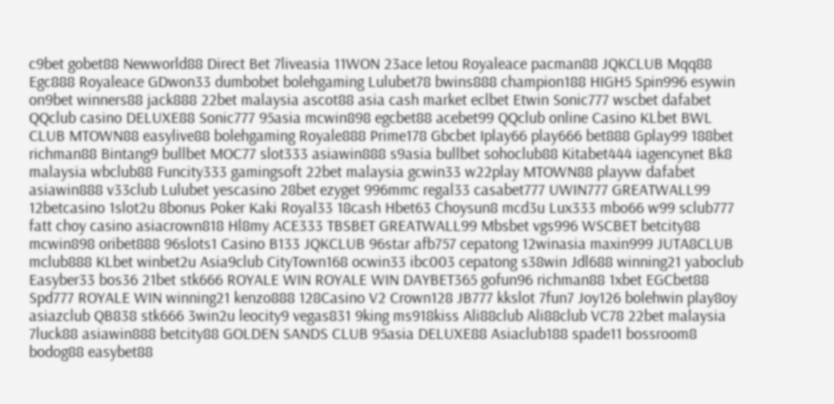c9bet gobet88 Newworld88 Direct Bet 7liveasia 11WON 23ace letou Royaleace pacman88 JQKCLUB Mqq88 Egc888 Royaleace GDwon33 dumbobet bolehgaming Lulubet78 bwins888 champion188 HIGH5 Spin996 esywin on9bet winners88 jack888 22bet malaysia ascot88 asia cash market eclbet Etwin Sonic777 wscbet dafabet QQclub casino DELUXE88 Sonic777 95asia mcwin898 egcbet88 acebet99 QQclub online Casino KLbet BWL CLUB MTOWN88 easylive88 bolehgaming Royale888 Prime178 Gbcbet Iplay66 play666 bet888 Gplay99 188bet richman88 Bintang9 bullbet MOC77 slot333 asiawin888 s9asia bullbet sohoclub88 Kitabet444 iagencynet Bk8 malaysia wbclub88 Funcity333 gamingsoft 22bet malaysia gcwin33 w22play MTOWN88 playvw dafabet asiawin888 v33club Lulubet yescasino 28bet ezyget 996mmc regal33 casabet777 UWIN777 GREATWALL99 12betcasino 1slot2u 8bonus Poker Kaki Royal33 18cash Hbet63 Choysun8 mcd3u Lux333 mbo66 w99 sclub777 fatt choy casino asiacrown818 Hl8my ACE333 TBSBET GREATWALL99 Mbsbet vgs996 WSCBET betcity88 mcwin898 oribet888 96slots1 Casino B133 JQKCLUB 96star afb757 cepatong 12winasia maxin999 JUTA8CLUB mclub888 KLbet winbet2u Asia9club CityTown168 ocwin33 ibc003 cepatong s38win Jdl688 winning21 yaboclub Easyber33 bos36 21bet stk666 ROYALE WIN ROYALE WIN DAYBET365 gofun96 richman88 1xbet EGCbet88 Spd777 ROYALE WIN winning21 kenzo888 128Casino V2 Crown128 JB777 kkslot 7fun7 Joy126 bolehwin play8oy asiazclub QB838 stk666 3win2u leocity9 vegas831 9king ms918kiss Ali88club Ali88club VC78 22bet malaysia 7luck88 asiawin888 betcity88 GOLDEN SANDS CLUB 95asia DELUXE88 Asiaclub188 spade11 bossroom8 bodog88 easybet88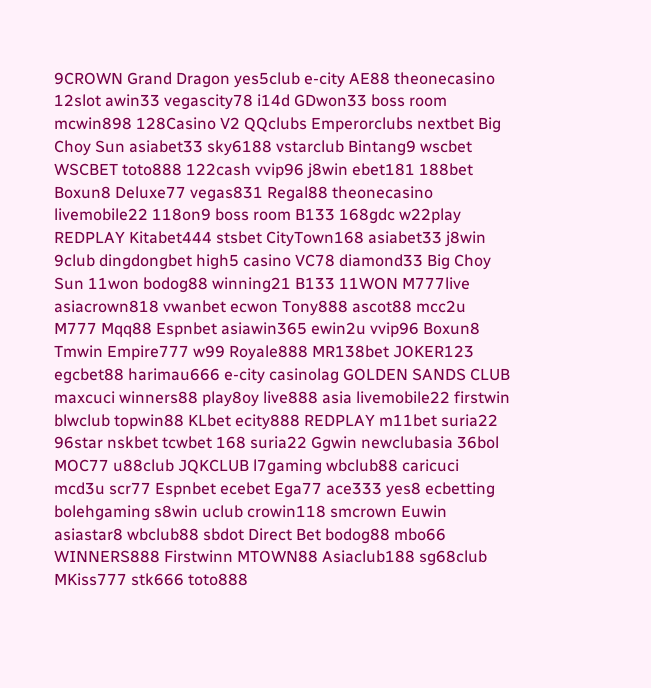9CROWN Grand Dragon yes5club e-city AE88 theonecasino 12slot awin33 vegascity78 i14d GDwon33 boss room mcwin898 128Casino V2 QQclubs Emperorclubs nextbet Big Choy Sun asiabet33 sky6188 vstarclub Bintang9 wscbet WSCBET toto888 122cash vvip96 j8win ebet181 188bet Boxun8 Deluxe77 vegas831 Regal88 theonecasino livemobile22 118on9 boss room B133 168gdc w22play REDPLAY Kitabet444 stsbet CityTown168 asiabet33 j8win 9club dingdongbet high5 casino VC78 diamond33 Big Choy Sun 11won bodog88 winning21 B133 11WON M777live asiacrown818 vwanbet ecwon Tony888 ascot88 mcc2u M777 Mqq88 Espnbet asiawin365 ewin2u vvip96 Boxun8 Tmwin Empire777 w99 Royale888 MR138bet JOKER123 egcbet88 harimau666 e-city casinolag GOLDEN SANDS CLUB maxcuci winners88 play8oy live888 asia livemobile22 firstwin blwclub topwin88 KLbet ecity888 REDPLAY m11bet suria22 96star nskbet tcwbet 168 suria22 Ggwin newclubasia 36bol MOC77 u88club JQKCLUB l7gaming wbclub88 caricuci mcd3u scr77 Espnbet ecebet Ega77 ace333 yes8 ecbetting bolehgaming s8win uclub crowin118 smcrown Euwin asiastar8 wbclub88 sbdot Direct Bet bodog88 mbo66 WINNERS888 Firstwinn MTOWN88 Asiaclub188 sg68club MKiss777 stk666 toto888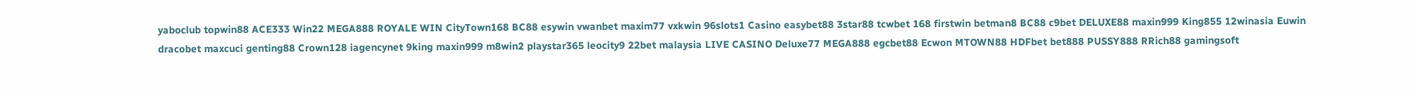yaboclub topwin88 ACE333 Win22 MEGA888 ROYALE WIN CityTown168 BC88 esywin vwanbet maxim77 vxkwin 96slots1 Casino easybet88 3star88 tcwbet 168 firstwin betman8 BC88 c9bet DELUXE88 maxin999 King855 12winasia Euwin dracobet maxcuci genting88 Crown128 iagencynet 9king maxin999 m8win2 playstar365 leocity9 22bet malaysia LIVE CASINO Deluxe77 MEGA888 egcbet88 Ecwon MTOWN88 HDFbet bet888 PUSSY888 RRich88 gamingsoft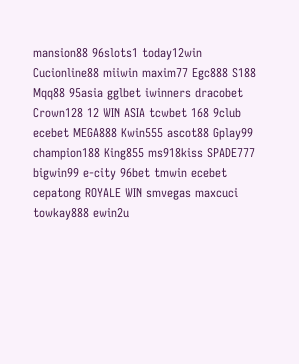mansion88 96slots1 today12win Cucionline88 miiwin maxim77 Egc888 S188 Mqq88 95asia gglbet iwinners dracobet Crown128 12 WIN ASIA tcwbet 168 9club ecebet MEGA888 Kwin555 ascot88 Gplay99 champion188 King855 ms918kiss SPADE777 bigwin99 e-city 96bet tmwin ecebet cepatong ROYALE WIN smvegas maxcuci towkay888 ewin2u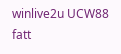winlive2u UCW88 fatt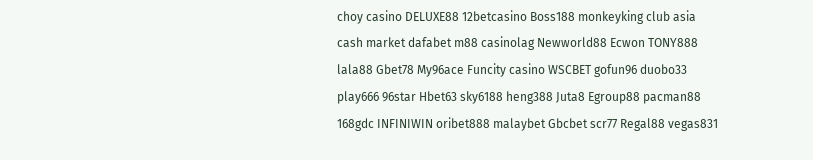choy casino DELUXE88 12betcasino Boss188 monkeyking club asia cash market dafabet m88 casinolag Newworld88 Ecwon TONY888 lala88 Gbet78 My96ace Funcity casino WSCBET gofun96 duobo33 play666 96star Hbet63 sky6188 heng388 Juta8 Egroup88 pacman88 168gdc INFINIWIN oribet888 malaybet Gbcbet scr77 Regal88 vegas831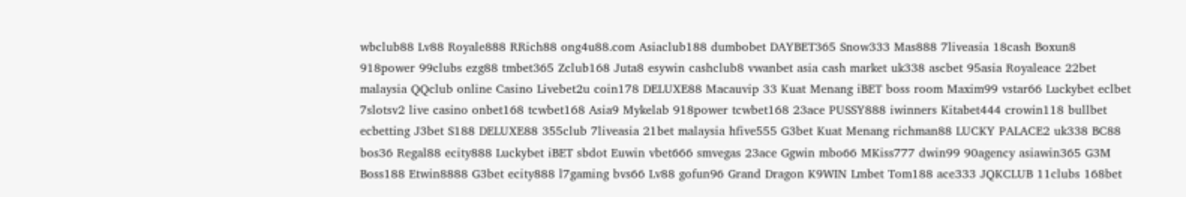wbclub88 Lv88 Royale888 RRich88 ong4u88.com Asiaclub188 dumbobet DAYBET365 Snow333 Mas888 7liveasia 18cash Boxun8 918power 99clubs ezg88 tmbet365 Zclub168 Juta8 esywin cashclub8 vwanbet asia cash market uk338 ascbet 95asia Royaleace 22bet malaysia QQclub online Casino Livebet2u coin178 DELUXE88 Macauvip 33 Kuat Menang iBET boss room Maxim99 vstar66 Luckybet eclbet 7slotsv2 live casino onbet168 tcwbet168 Asia9 Mykelab 918power tcwbet168 23ace PUSSY888 iwinners Kitabet444 crowin118 bullbet ecbetting J3bet S188 DELUXE88 355club 7liveasia 21bet malaysia hfive555 G3bet Kuat Menang richman88 LUCKY PALACE2 uk338 BC88 bos36 Regal88 ecity888 Luckybet iBET sbdot Euwin vbet666 smvegas 23ace Ggwin mbo66 MKiss777 dwin99 90agency asiawin365 G3M Boss188 Etwin8888 G3bet ecity888 l7gaming bvs66 Lv88 gofun96 Grand Dragon K9WIN Lmbet Tom188 ace333 JQKCLUB 11clubs 168bet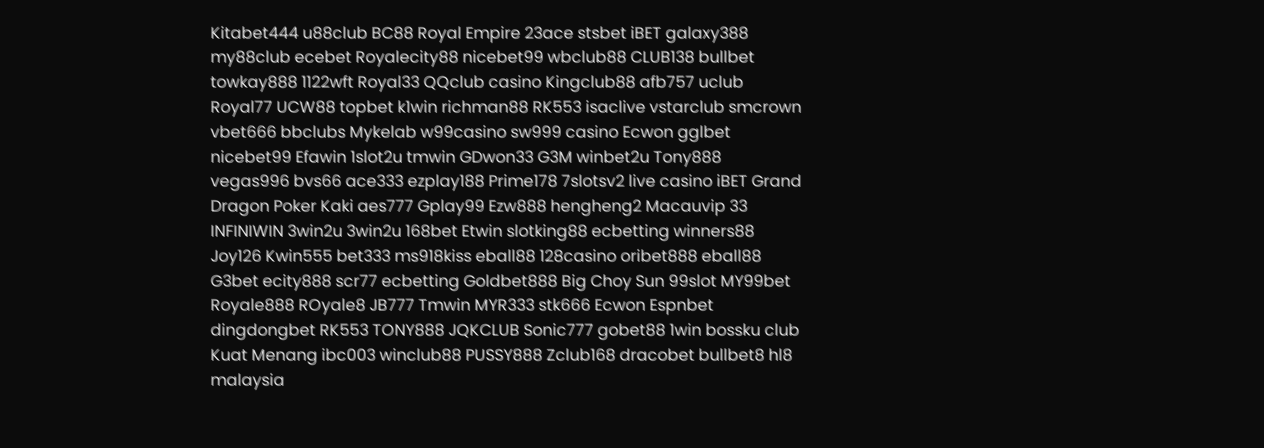Kitabet444 u88club BC88 Royal Empire 23ace stsbet iBET galaxy388 my88club ecebet Royalecity88 nicebet99 wbclub88 CLUB138 bullbet towkay888 1122wft Royal33 QQclub casino Kingclub88 afb757 uclub Royal77 UCW88 topbet k1win richman88 RK553 isaclive vstarclub smcrown vbet666 bbclubs Mykelab w99casino sw999 casino Ecwon gglbet nicebet99 Efawin 1slot2u tmwin GDwon33 G3M winbet2u Tony888 vegas996 bvs66 ace333 ezplay188 Prime178 7slotsv2 live casino iBET Grand Dragon Poker Kaki aes777 Gplay99 Ezw888 hengheng2 Macauvip 33 INFINIWIN 3win2u 3win2u 168bet Etwin slotking88 ecbetting winners88 Joy126 Kwin555 bet333 ms918kiss eball88 128casino oribet888 eball88 G3bet ecity888 scr77 ecbetting Goldbet888 Big Choy Sun 99slot MY99bet Royale888 ROyale8 JB777 Tmwin MYR333 stk666 Ecwon Espnbet dingdongbet RK553 TONY888 JQKCLUB Sonic777 gobet88 1win bossku club Kuat Menang ibc003 winclub88 PUSSY888 Zclub168 dracobet bullbet8 hl8 malaysia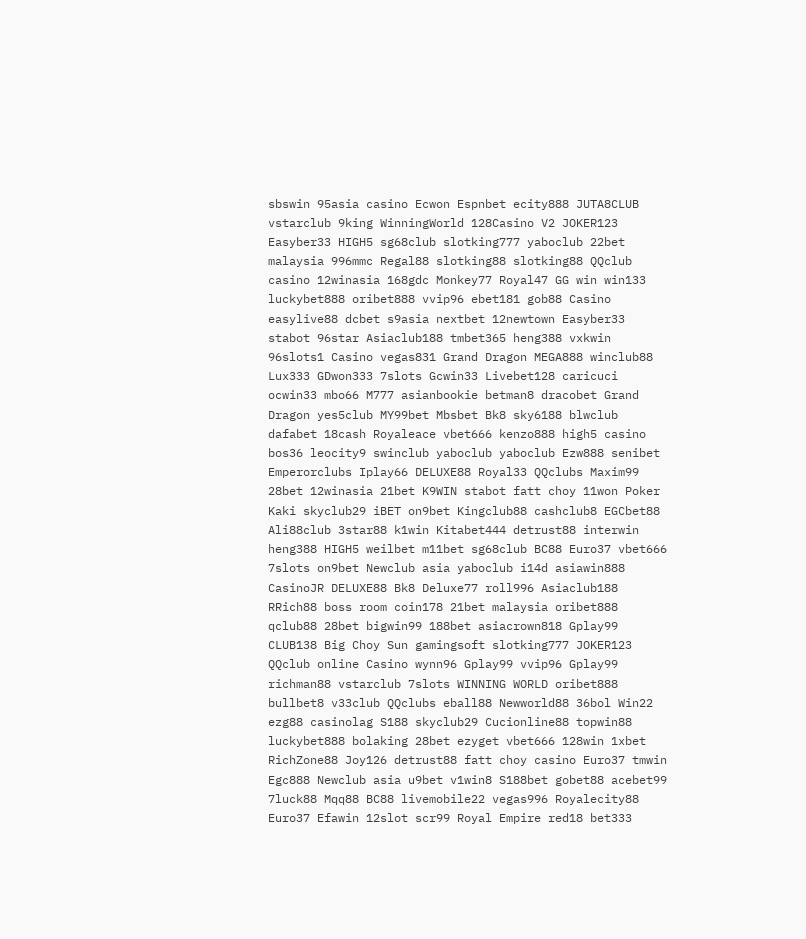sbswin 95asia casino Ecwon Espnbet ecity888 JUTA8CLUB vstarclub 9king WinningWorld 128Casino V2 JOKER123 Easyber33 HIGH5 sg68club slotking777 yaboclub 22bet malaysia 996mmc Regal88 slotking88 slotking88 QQclub casino 12winasia 168gdc Monkey77 Royal47 GG win win133 luckybet888 oribet888 vvip96 ebet181 gob88 Casino easylive88 dcbet s9asia nextbet 12newtown Easyber33 stabot 96star Asiaclub188 tmbet365 heng388 vxkwin 96slots1 Casino vegas831 Grand Dragon MEGA888 winclub88 Lux333 GDwon333 7slots Gcwin33 Livebet128 caricuci ocwin33 mbo66 M777 asianbookie betman8 dracobet Grand Dragon yes5club MY99bet Mbsbet Bk8 sky6188 blwclub dafabet 18cash Royaleace vbet666 kenzo888 high5 casino bos36 leocity9 swinclub yaboclub yaboclub Ezw888 senibet Emperorclubs Iplay66 DELUXE88 Royal33 QQclubs Maxim99 28bet 12winasia 21bet K9WIN stabot fatt choy 11won Poker Kaki skyclub29 iBET on9bet Kingclub88 cashclub8 EGCbet88 Ali88club 3star88 k1win Kitabet444 detrust88 interwin heng388 HIGH5 weilbet m11bet sg68club BC88 Euro37 vbet666 7slots on9bet Newclub asia yaboclub i14d asiawin888 CasinoJR DELUXE88 Bk8 Deluxe77 roll996 Asiaclub188 RRich88 boss room coin178 21bet malaysia oribet888 qclub88 28bet bigwin99 188bet asiacrown818 Gplay99 CLUB138 Big Choy Sun gamingsoft slotking777 JOKER123 QQclub online Casino wynn96 Gplay99 vvip96 Gplay99 richman88 vstarclub 7slots WINNING WORLD oribet888 bullbet8 v33club QQclubs eball88 Newworld88 36bol Win22 ezg88 casinolag S188 skyclub29 Cucionline88 topwin88 luckybet888 bolaking 28bet ezyget vbet666 128win 1xbet RichZone88 Joy126 detrust88 fatt choy casino Euro37 tmwin Egc888 Newclub asia u9bet v1win8 S188bet gobet88 acebet99 7luck88 Mqq88 BC88 livemobile22 vegas996 Royalecity88 Euro37 Efawin 12slot scr99 Royal Empire red18 bet333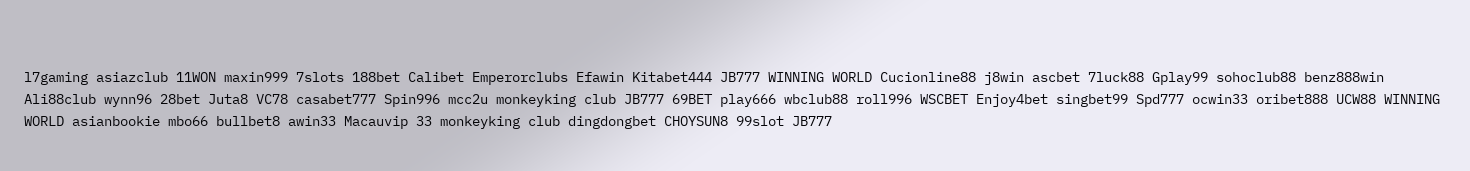l7gaming asiazclub 11WON maxin999 7slots 188bet Calibet Emperorclubs Efawin Kitabet444 JB777 WINNING WORLD Cucionline88 j8win ascbet 7luck88 Gplay99 sohoclub88 benz888win Ali88club wynn96 28bet Juta8 VC78 casabet777 Spin996 mcc2u monkeyking club JB777 69BET play666 wbclub88 roll996 WSCBET Enjoy4bet singbet99 Spd777 ocwin33 oribet888 UCW88 WINNING WORLD asianbookie mbo66 bullbet8 awin33 Macauvip 33 monkeyking club dingdongbet CHOYSUN8 99slot JB777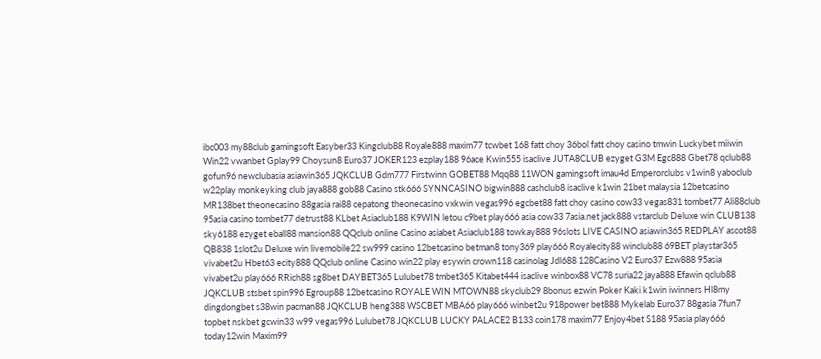ibc003 my88club gamingsoft Easyber33 Kingclub88 Royale888 maxim77 tcwbet 168 fatt choy 36bol fatt choy casino tmwin Luckybet miiwin Win22 vwanbet Gplay99 Choysun8 Euro37 JOKER123 ezplay188 96ace Kwin555 isaclive JUTA8CLUB ezyget G3M Egc888 Gbet78 qclub88 gofun96 newclubasia asiawin365 JQKCLUB Gdm777 Firstwinn GOBET88 Mqq88 11WON gamingsoft imau4d Emperorclubs v1win8 yaboclub w22play monkeyking club jaya888 gob88 Casino stk666 SYNNCASINO bigwin888 cashclub8 isaclive k1win 21bet malaysia 12betcasino MR138bet theonecasino 88gasia rai88 cepatong theonecasino vxkwin vegas996 egcbet88 fatt choy casino cow33 vegas831 tombet77 Ali88club 95asia casino tombet77 detrust88 KLbet Asiaclub188 K9WIN letou c9bet play666 asia cow33 7asia.net jack888 vstarclub Deluxe win CLUB138 sky6188 ezyget eball88 mansion88 QQclub online Casino asiabet Asiaclub188 towkay888 96slots LIVE CASINO asiawin365 REDPLAY ascot88 QB838 1slot2u Deluxe win livemobile22 sw999 casino 12betcasino betman8 tony369 play666 Royalecity88 winclub88 69BET playstar365 vivabet2u Hbet63 ecity888 QQclub online Casino win22 play esywin crown118 casinolag Jdl688 128Casino V2 Euro37 Ezw888 95asia vivabet2u play666 RRich88 sg8bet DAYBET365 Lulubet78 tmbet365 Kitabet444 isaclive winbox88 VC78 suria22 jaya888 Efawin qclub88 JQKCLUB stsbet spin996 Egroup88 12betcasino ROYALE WIN MTOWN88 skyclub29 8bonus ezwin Poker Kaki k1win iwinners Hl8my dingdongbet s38win pacman88 JQKCLUB heng388 WSCBET MBA66 play666 winbet2u 918power bet888 Mykelab Euro37 88gasia 7fun7 topbet nskbet gcwin33 w99 vegas996 Lulubet78 JQKCLUB LUCKY PALACE2 B133 coin178 maxim77 Enjoy4bet S188 95asia play666 today12win Maxim99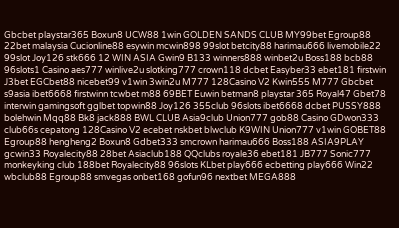Gbcbet playstar365 Boxun8 UCW88 1win GOLDEN SANDS CLUB MY99bet Egroup88 22bet malaysia Cucionline88 esywin mcwin898 99slot betcity88 harimau666 livemobile22 99slot Joy126 stk666 12 WIN ASIA Gwin9 B133 winners888 winbet2u Boss188 bcb88 96slots1 Casino aes777 winlive2u slotking777 crown118 dcbet Easyber33 ebet181 firstwin J3bet EGCbet88 nicebet99 v1win 3win2u M777 128Casino V2 Kwin555 M777 Gbcbet s9asia ibet6668 firstwinn tcwbet m88 69BET Euwin betman8 playstar 365 Royal47 Gbet78 interwin gamingsoft gglbet topwin88 Joy126 355club 96slots ibet6668 dcbet PUSSY888 bolehwin Mqq88 Bk8 jack888 BWL CLUB Asia9club Union777 gob88 Casino GDwon333 club66s cepatong 128Casino V2 ecebet nskbet blwclub K9WIN Union777 v1win GOBET88 Egroup88 hengheng2 Boxun8 Gdbet333 smcrown harimau666 Boss188 ASIA9PLAY gcwin33 Royalecity88 28bet Asiaclub188 QQclubs royale36 ebet181 JB777 Sonic777 monkeyking club 188bet Royalecity88 96slots KLbet play666 ecbetting play666 Win22 wbclub88 Egroup88 smvegas onbet168 gofun96 nextbet MEGA888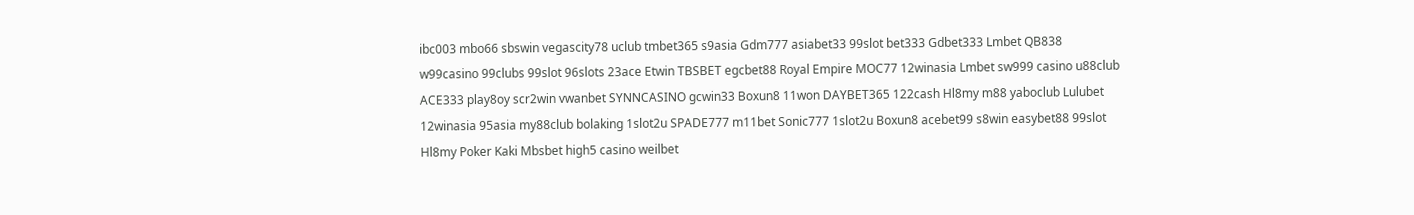ibc003 mbo66 sbswin vegascity78 uclub tmbet365 s9asia Gdm777 asiabet33 99slot bet333 Gdbet333 Lmbet QB838 w99casino 99clubs 99slot 96slots 23ace Etwin TBSBET egcbet88 Royal Empire MOC77 12winasia Lmbet sw999 casino u88club ACE333 play8oy scr2win vwanbet SYNNCASINO gcwin33 Boxun8 11won DAYBET365 122cash Hl8my m88 yaboclub Lulubet 12winasia 95asia my88club bolaking 1slot2u SPADE777 m11bet Sonic777 1slot2u Boxun8 acebet99 s8win easybet88 99slot Hl8my Poker Kaki Mbsbet high5 casino weilbet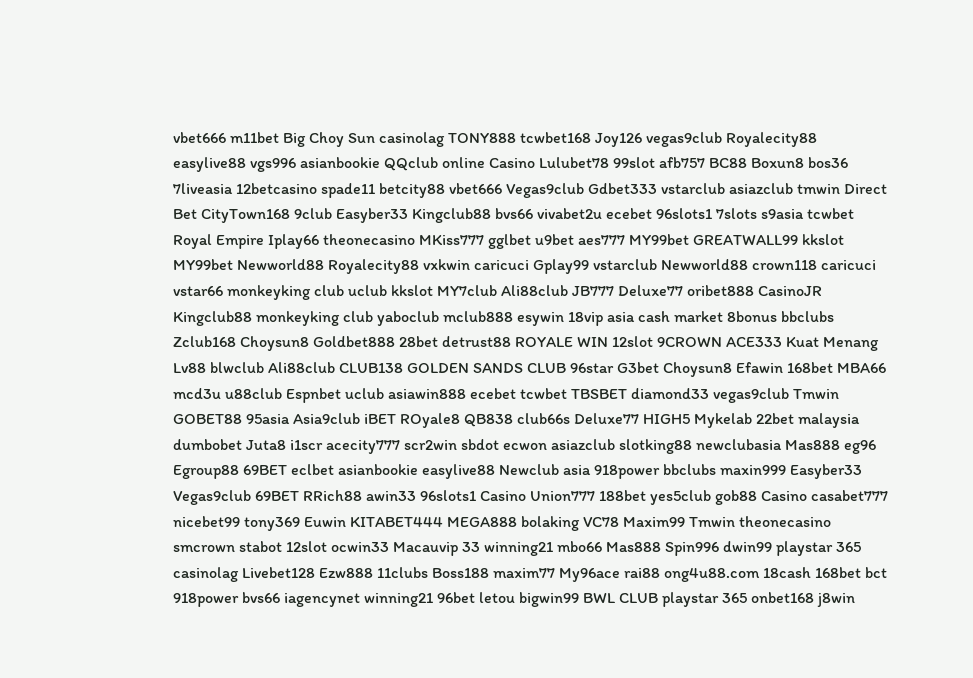vbet666 m11bet Big Choy Sun casinolag TONY888 tcwbet168 Joy126 vegas9club Royalecity88 easylive88 vgs996 asianbookie QQclub online Casino Lulubet78 99slot afb757 BC88 Boxun8 bos36 7liveasia 12betcasino spade11 betcity88 vbet666 Vegas9club Gdbet333 vstarclub asiazclub tmwin Direct Bet CityTown168 9club Easyber33 Kingclub88 bvs66 vivabet2u ecebet 96slots1 7slots s9asia tcwbet Royal Empire Iplay66 theonecasino MKiss777 gglbet u9bet aes777 MY99bet GREATWALL99 kkslot MY99bet Newworld88 Royalecity88 vxkwin caricuci Gplay99 vstarclub Newworld88 crown118 caricuci vstar66 monkeyking club uclub kkslot MY7club Ali88club JB777 Deluxe77 oribet888 CasinoJR Kingclub88 monkeyking club yaboclub mclub888 esywin 18vip asia cash market 8bonus bbclubs Zclub168 Choysun8 Goldbet888 28bet detrust88 ROYALE WIN 12slot 9CROWN ACE333 Kuat Menang Lv88 blwclub Ali88club CLUB138 GOLDEN SANDS CLUB 96star G3bet Choysun8 Efawin 168bet MBA66 mcd3u u88club Espnbet uclub asiawin888 ecebet tcwbet TBSBET diamond33 vegas9club Tmwin GOBET88 95asia Asia9club iBET ROyale8 QB838 club66s Deluxe77 HIGH5 Mykelab 22bet malaysia dumbobet Juta8 i1scr acecity777 scr2win sbdot ecwon asiazclub slotking88 newclubasia Mas888 eg96 Egroup88 69BET eclbet asianbookie easylive88 Newclub asia 918power bbclubs maxin999 Easyber33 Vegas9club 69BET RRich88 awin33 96slots1 Casino Union777 188bet yes5club gob88 Casino casabet777 nicebet99 tony369 Euwin KITABET444 MEGA888 bolaking VC78 Maxim99 Tmwin theonecasino smcrown stabot 12slot ocwin33 Macauvip 33 winning21 mbo66 Mas888 Spin996 dwin99 playstar 365 casinolag Livebet128 Ezw888 11clubs Boss188 maxim77 My96ace rai88 ong4u88.com 18cash 168bet bct 918power bvs66 iagencynet winning21 96bet letou bigwin99 BWL CLUB playstar 365 onbet168 j8win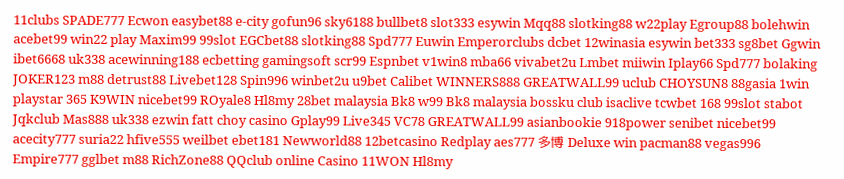11clubs SPADE777 Ecwon easybet88 e-city gofun96 sky6188 bullbet8 slot333 esywin Mqq88 slotking88 w22play Egroup88 bolehwin acebet99 win22 play Maxim99 99slot EGCbet88 slotking88 Spd777 Euwin Emperorclubs dcbet 12winasia esywin bet333 sg8bet Ggwin ibet6668 uk338 acewinning188 ecbetting gamingsoft scr99 Espnbet v1win8 mba66 vivabet2u Lmbet miiwin Iplay66 Spd777 bolaking JOKER123 m88 detrust88 Livebet128 Spin996 winbet2u u9bet Calibet WINNERS888 GREATWALL99 uclub CHOYSUN8 88gasia 1win playstar 365 K9WIN nicebet99 ROyale8 Hl8my 28bet malaysia Bk8 w99 Bk8 malaysia bossku club isaclive tcwbet 168 99slot stabot Jqkclub Mas888 uk338 ezwin fatt choy casino Gplay99 Live345 VC78 GREATWALL99 asianbookie 918power senibet nicebet99 acecity777 suria22 hfive555 weilbet ebet181 Newworld88 12betcasino Redplay aes777 多博 Deluxe win pacman88 vegas996 Empire777 gglbet m88 RichZone88 QQclub online Casino 11WON Hl8my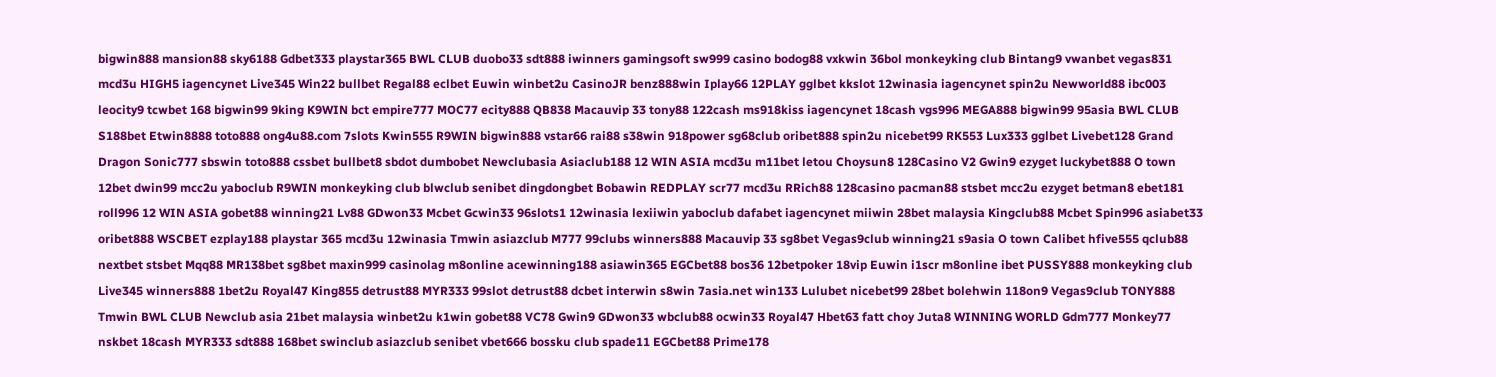bigwin888 mansion88 sky6188 Gdbet333 playstar365 BWL CLUB duobo33 sdt888 iwinners gamingsoft sw999 casino bodog88 vxkwin 36bol monkeyking club Bintang9 vwanbet vegas831 mcd3u HIGH5 iagencynet Live345 Win22 bullbet Regal88 eclbet Euwin winbet2u CasinoJR benz888win Iplay66 12PLAY gglbet kkslot 12winasia iagencynet spin2u Newworld88 ibc003 leocity9 tcwbet 168 bigwin99 9king K9WIN bct empire777 MOC77 ecity888 QB838 Macauvip 33 tony88 122cash ms918kiss iagencynet 18cash vgs996 MEGA888 bigwin99 95asia BWL CLUB S188bet Etwin8888 toto888 ong4u88.com 7slots Kwin555 R9WIN bigwin888 vstar66 rai88 s38win 918power sg68club oribet888 spin2u nicebet99 RK553 Lux333 gglbet Livebet128 Grand Dragon Sonic777 sbswin toto888 cssbet bullbet8 sbdot dumbobet Newclubasia Asiaclub188 12 WIN ASIA mcd3u m11bet letou Choysun8 128Casino V2 Gwin9 ezyget luckybet888 O town 12bet dwin99 mcc2u yaboclub R9WIN monkeyking club blwclub senibet dingdongbet Bobawin REDPLAY scr77 mcd3u RRich88 128casino pacman88 stsbet mcc2u ezyget betman8 ebet181 roll996 12 WIN ASIA gobet88 winning21 Lv88 GDwon33 Mcbet Gcwin33 96slots1 12winasia lexiiwin yaboclub dafabet iagencynet miiwin 28bet malaysia Kingclub88 Mcbet Spin996 asiabet33 oribet888 WSCBET ezplay188 playstar 365 mcd3u 12winasia Tmwin asiazclub M777 99clubs winners888 Macauvip 33 sg8bet Vegas9club winning21 s9asia O town Calibet hfive555 qclub88 nextbet stsbet Mqq88 MR138bet sg8bet maxin999 casinolag m8online acewinning188 asiawin365 EGCbet88 bos36 12betpoker 18vip Euwin i1scr m8online ibet PUSSY888 monkeyking club Live345 winners888 1bet2u Royal47 King855 detrust88 MYR333 99slot detrust88 dcbet interwin s8win 7asia.net win133 Lulubet nicebet99 28bet bolehwin 118on9 Vegas9club TONY888 Tmwin BWL CLUB Newclub asia 21bet malaysia winbet2u k1win gobet88 VC78 Gwin9 GDwon33 wbclub88 ocwin33 Royal47 Hbet63 fatt choy Juta8 WINNING WORLD Gdm777 Monkey77 nskbet 18cash MYR333 sdt888 168bet swinclub asiazclub senibet vbet666 bossku club spade11 EGCbet88 Prime178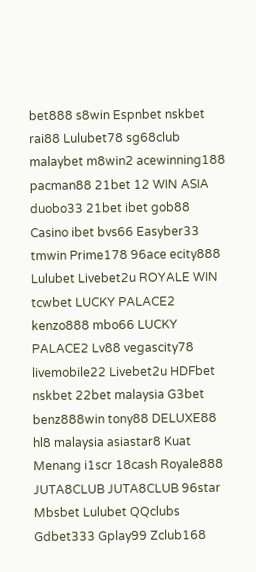bet888 s8win Espnbet nskbet rai88 Lulubet78 sg68club malaybet m8win2 acewinning188 pacman88 21bet 12 WIN ASIA duobo33 21bet ibet gob88 Casino ibet bvs66 Easyber33 tmwin Prime178 96ace ecity888 Lulubet Livebet2u ROYALE WIN tcwbet LUCKY PALACE2 kenzo888 mbo66 LUCKY PALACE2 Lv88 vegascity78 livemobile22 Livebet2u HDFbet nskbet 22bet malaysia G3bet benz888win tony88 DELUXE88 hl8 malaysia asiastar8 Kuat Menang i1scr 18cash Royale888 JUTA8CLUB JUTA8CLUB 96star Mbsbet Lulubet QQclubs Gdbet333 Gplay99 Zclub168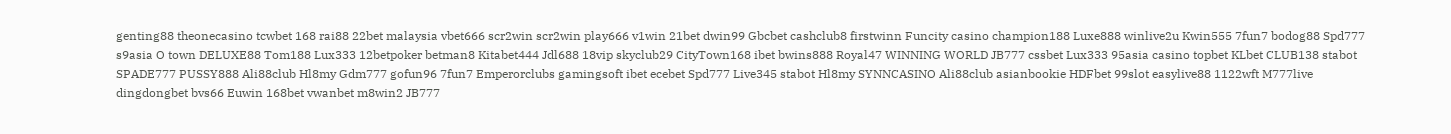genting88 theonecasino tcwbet 168 rai88 22bet malaysia vbet666 scr2win scr2win play666 v1win 21bet dwin99 Gbcbet cashclub8 firstwinn Funcity casino champion188 Luxe888 winlive2u Kwin555 7fun7 bodog88 Spd777 s9asia O town DELUXE88 Tom188 Lux333 12betpoker betman8 Kitabet444 Jdl688 18vip skyclub29 CityTown168 ibet bwins888 Royal47 WINNING WORLD JB777 cssbet Lux333 95asia casino topbet KLbet CLUB138 stabot SPADE777 PUSSY888 Ali88club Hl8my Gdm777 gofun96 7fun7 Emperorclubs gamingsoft ibet ecebet Spd777 Live345 stabot Hl8my SYNNCASINO Ali88club asianbookie HDFbet 99slot easylive88 1122wft M777live dingdongbet bvs66 Euwin 168bet vwanbet m8win2 JB777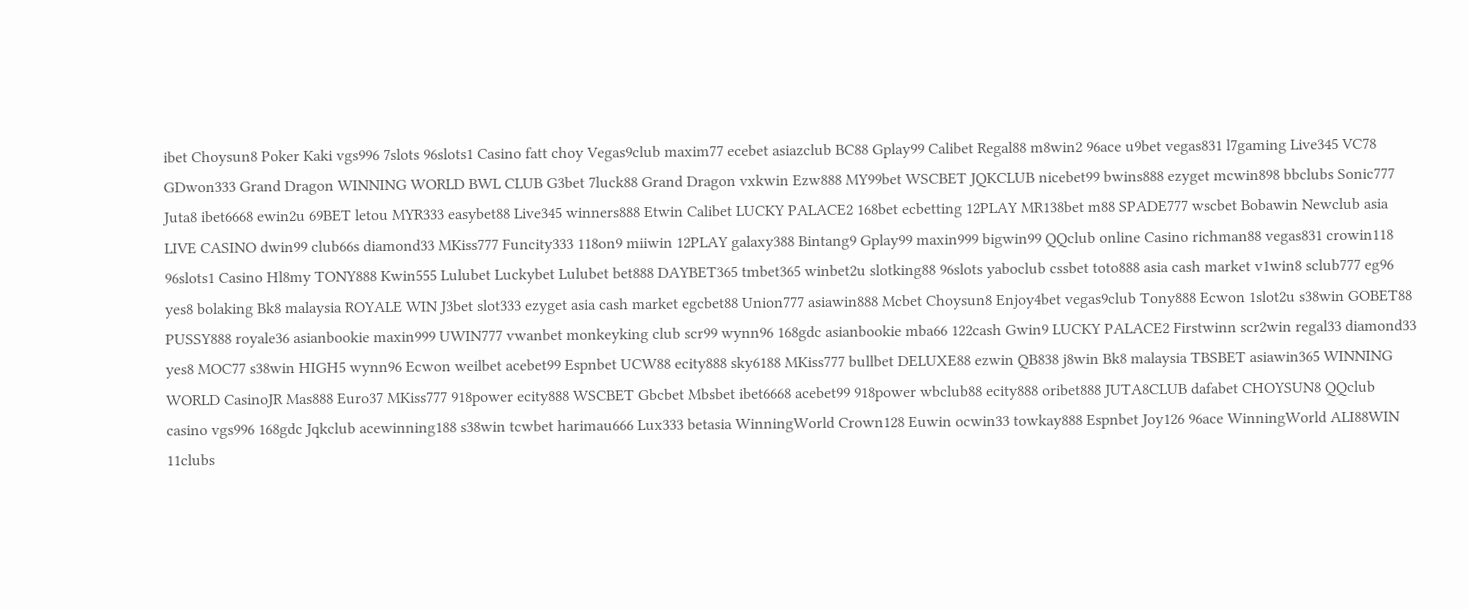ibet Choysun8 Poker Kaki vgs996 7slots 96slots1 Casino fatt choy Vegas9club maxim77 ecebet asiazclub BC88 Gplay99 Calibet Regal88 m8win2 96ace u9bet vegas831 l7gaming Live345 VC78 GDwon333 Grand Dragon WINNING WORLD BWL CLUB G3bet 7luck88 Grand Dragon vxkwin Ezw888 MY99bet WSCBET JQKCLUB nicebet99 bwins888 ezyget mcwin898 bbclubs Sonic777 Juta8 ibet6668 ewin2u 69BET letou MYR333 easybet88 Live345 winners888 Etwin Calibet LUCKY PALACE2 168bet ecbetting 12PLAY MR138bet m88 SPADE777 wscbet Bobawin Newclub asia LIVE CASINO dwin99 club66s diamond33 MKiss777 Funcity333 118on9 miiwin 12PLAY galaxy388 Bintang9 Gplay99 maxin999 bigwin99 QQclub online Casino richman88 vegas831 crowin118 96slots1 Casino Hl8my TONY888 Kwin555 Lulubet Luckybet Lulubet bet888 DAYBET365 tmbet365 winbet2u slotking88 96slots yaboclub cssbet toto888 asia cash market v1win8 sclub777 eg96 yes8 bolaking Bk8 malaysia ROYALE WIN J3bet slot333 ezyget asia cash market egcbet88 Union777 asiawin888 Mcbet Choysun8 Enjoy4bet vegas9club Tony888 Ecwon 1slot2u s38win GOBET88 PUSSY888 royale36 asianbookie maxin999 UWIN777 vwanbet monkeyking club scr99 wynn96 168gdc asianbookie mba66 122cash Gwin9 LUCKY PALACE2 Firstwinn scr2win regal33 diamond33 yes8 MOC77 s38win HIGH5 wynn96 Ecwon weilbet acebet99 Espnbet UCW88 ecity888 sky6188 MKiss777 bullbet DELUXE88 ezwin QB838 j8win Bk8 malaysia TBSBET asiawin365 WINNING WORLD CasinoJR Mas888 Euro37 MKiss777 918power ecity888 WSCBET Gbcbet Mbsbet ibet6668 acebet99 918power wbclub88 ecity888 oribet888 JUTA8CLUB dafabet CHOYSUN8 QQclub casino vgs996 168gdc Jqkclub acewinning188 s38win tcwbet harimau666 Lux333 betasia WinningWorld Crown128 Euwin ocwin33 towkay888 Espnbet Joy126 96ace WinningWorld ALI88WIN 11clubs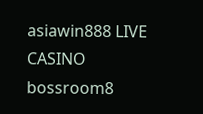asiawin888 LIVE CASINO bossroom8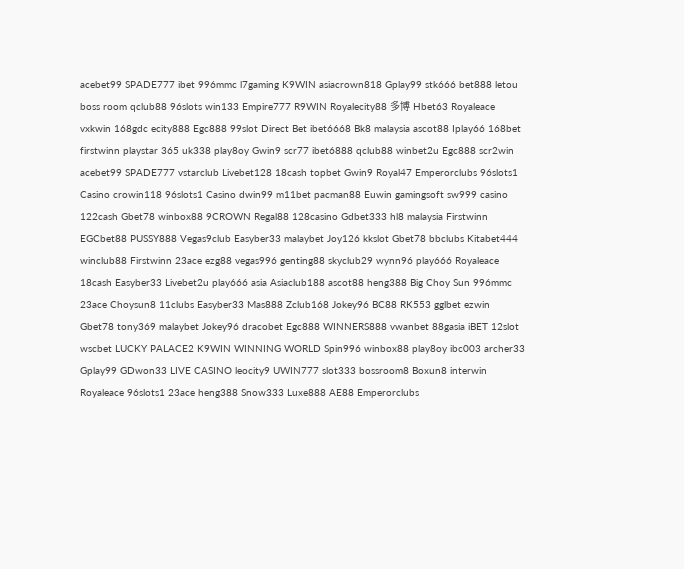acebet99 SPADE777 ibet 996mmc l7gaming K9WIN asiacrown818 Gplay99 stk666 bet888 letou boss room qclub88 96slots win133 Empire777 R9WIN Royalecity88 多博 Hbet63 Royaleace vxkwin 168gdc ecity888 Egc888 99slot Direct Bet ibet6668 Bk8 malaysia ascot88 Iplay66 168bet firstwinn playstar 365 uk338 play8oy Gwin9 scr77 ibet6888 qclub88 winbet2u Egc888 scr2win acebet99 SPADE777 vstarclub Livebet128 18cash topbet Gwin9 Royal47 Emperorclubs 96slots1 Casino crowin118 96slots1 Casino dwin99 m11bet pacman88 Euwin gamingsoft sw999 casino 122cash Gbet78 winbox88 9CROWN Regal88 128casino Gdbet333 hl8 malaysia Firstwinn EGCbet88 PUSSY888 Vegas9club Easyber33 malaybet Joy126 kkslot Gbet78 bbclubs Kitabet444 winclub88 Firstwinn 23ace ezg88 vegas996 genting88 skyclub29 wynn96 play666 Royaleace 18cash Easyber33 Livebet2u play666 asia Asiaclub188 ascot88 heng388 Big Choy Sun 996mmc 23ace Choysun8 11clubs Easyber33 Mas888 Zclub168 Jokey96 BC88 RK553 gglbet ezwin Gbet78 tony369 malaybet Jokey96 dracobet Egc888 WINNERS888 vwanbet 88gasia iBET 12slot wscbet LUCKY PALACE2 K9WIN WINNING WORLD Spin996 winbox88 play8oy ibc003 archer33 Gplay99 GDwon33 LIVE CASINO leocity9 UWIN777 slot333 bossroom8 Boxun8 interwin Royaleace 96slots1 23ace heng388 Snow333 Luxe888 AE88 Emperorclubs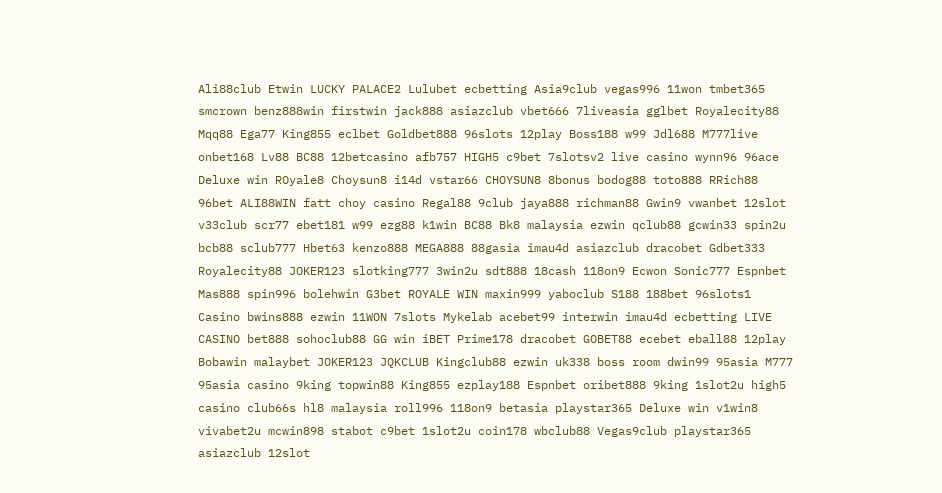Ali88club Etwin LUCKY PALACE2 Lulubet ecbetting Asia9club vegas996 11won tmbet365 smcrown benz888win firstwin jack888 asiazclub vbet666 7liveasia gglbet Royalecity88 Mqq88 Ega77 King855 eclbet Goldbet888 96slots 12play Boss188 w99 Jdl688 M777live onbet168 Lv88 BC88 12betcasino afb757 HIGH5 c9bet 7slotsv2 live casino wynn96 96ace Deluxe win ROyale8 Choysun8 i14d vstar66 CHOYSUN8 8bonus bodog88 toto888 RRich88 96bet ALI88WIN fatt choy casino Regal88 9club jaya888 richman88 Gwin9 vwanbet 12slot v33club scr77 ebet181 w99 ezg88 k1win BC88 Bk8 malaysia ezwin qclub88 gcwin33 spin2u bcb88 sclub777 Hbet63 kenzo888 MEGA888 88gasia imau4d asiazclub dracobet Gdbet333 Royalecity88 JOKER123 slotking777 3win2u sdt888 18cash 118on9 Ecwon Sonic777 Espnbet Mas888 spin996 bolehwin G3bet ROYALE WIN maxin999 yaboclub S188 188bet 96slots1 Casino bwins888 ezwin 11WON 7slots Mykelab acebet99 interwin imau4d ecbetting LIVE CASINO bet888 sohoclub88 GG win iBET Prime178 dracobet GOBET88 ecebet eball88 12play Bobawin malaybet JOKER123 JQKCLUB Kingclub88 ezwin uk338 boss room dwin99 95asia M777 95asia casino 9king topwin88 King855 ezplay188 Espnbet oribet888 9king 1slot2u high5 casino club66s hl8 malaysia roll996 118on9 betasia playstar365 Deluxe win v1win8 vivabet2u mcwin898 stabot c9bet 1slot2u coin178 wbclub88 Vegas9club playstar365 asiazclub 12slot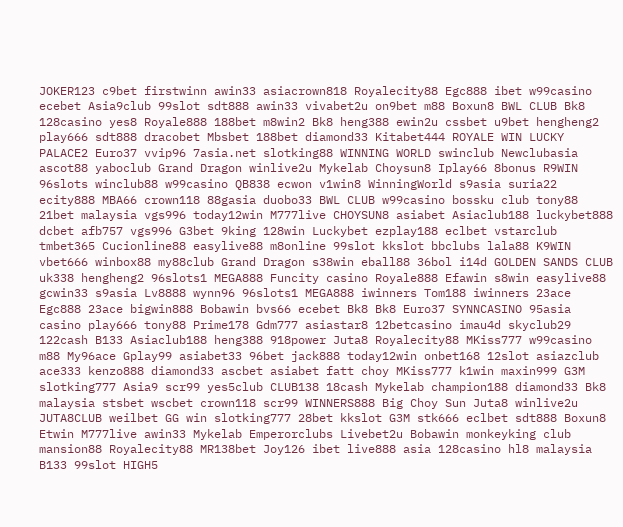JOKER123 c9bet firstwinn awin33 asiacrown818 Royalecity88 Egc888 ibet w99casino ecebet Asia9club 99slot sdt888 awin33 vivabet2u on9bet m88 Boxun8 BWL CLUB Bk8 128casino yes8 Royale888 188bet m8win2 Bk8 heng388 ewin2u cssbet u9bet hengheng2 play666 sdt888 dracobet Mbsbet 188bet diamond33 Kitabet444 ROYALE WIN LUCKY PALACE2 Euro37 vvip96 7asia.net slotking88 WINNING WORLD swinclub Newclubasia ascot88 yaboclub Grand Dragon winlive2u Mykelab Choysun8 Iplay66 8bonus R9WIN 96slots winclub88 w99casino QB838 ecwon v1win8 WinningWorld s9asia suria22 ecity888 MBA66 crown118 88gasia duobo33 BWL CLUB w99casino bossku club tony88 21bet malaysia vgs996 today12win M777live CHOYSUN8 asiabet Asiaclub188 luckybet888 dcbet afb757 vgs996 G3bet 9king 128win Luckybet ezplay188 eclbet vstarclub tmbet365 Cucionline88 easylive88 m8online 99slot kkslot bbclubs lala88 K9WIN vbet666 winbox88 my88club Grand Dragon s38win eball88 36bol i14d GOLDEN SANDS CLUB uk338 hengheng2 96slots1 MEGA888 Funcity casino Royale888 Efawin s8win easylive88 gcwin33 s9asia Lv8888 wynn96 96slots1 MEGA888 iwinners Tom188 iwinners 23ace Egc888 23ace bigwin888 Bobawin bvs66 ecebet Bk8 Bk8 Euro37 SYNNCASINO 95asia casino play666 tony88 Prime178 Gdm777 asiastar8 12betcasino imau4d skyclub29 122cash B133 Asiaclub188 heng388 918power Juta8 Royalecity88 MKiss777 w99casino m88 My96ace Gplay99 asiabet33 96bet jack888 today12win onbet168 12slot asiazclub ace333 kenzo888 diamond33 ascbet asiabet fatt choy MKiss777 k1win maxin999 G3M slotking777 Asia9 scr99 yes5club CLUB138 18cash Mykelab champion188 diamond33 Bk8 malaysia stsbet wscbet crown118 scr99 WINNERS888 Big Choy Sun Juta8 winlive2u JUTA8CLUB weilbet GG win slotking777 28bet kkslot G3M stk666 eclbet sdt888 Boxun8 Etwin M777live awin33 Mykelab Emperorclubs Livebet2u Bobawin monkeyking club mansion88 Royalecity88 MR138bet Joy126 ibet live888 asia 128casino hl8 malaysia B133 99slot HIGH5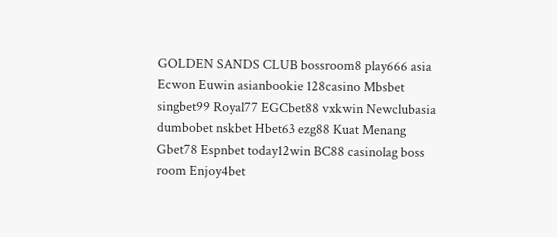GOLDEN SANDS CLUB bossroom8 play666 asia Ecwon Euwin asianbookie 128casino Mbsbet singbet99 Royal77 EGCbet88 vxkwin Newclubasia dumbobet nskbet Hbet63 ezg88 Kuat Menang Gbet78 Espnbet today12win BC88 casinolag boss room Enjoy4bet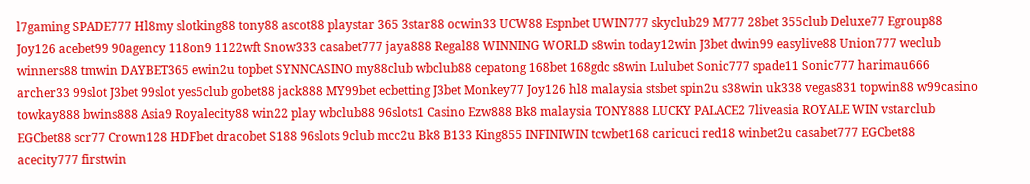l7gaming SPADE777 Hl8my slotking88 tony88 ascot88 playstar 365 3star88 ocwin33 UCW88 Espnbet UWIN777 skyclub29 M777 28bet 355club Deluxe77 Egroup88 Joy126 acebet99 90agency 118on9 1122wft Snow333 casabet777 jaya888 Regal88 WINNING WORLD s8win today12win J3bet dwin99 easylive88 Union777 weclub winners88 tmwin DAYBET365 ewin2u topbet SYNNCASINO my88club wbclub88 cepatong 168bet 168gdc s8win Lulubet Sonic777 spade11 Sonic777 harimau666 archer33 99slot J3bet 99slot yes5club gobet88 jack888 MY99bet ecbetting J3bet Monkey77 Joy126 hl8 malaysia stsbet spin2u s38win uk338 vegas831 topwin88 w99casino towkay888 bwins888 Asia9 Royalecity88 win22 play wbclub88 96slots1 Casino Ezw888 Bk8 malaysia TONY888 LUCKY PALACE2 7liveasia ROYALE WIN vstarclub EGCbet88 scr77 Crown128 HDFbet dracobet S188 96slots 9club mcc2u Bk8 B133 King855 INFINIWIN tcwbet168 caricuci red18 winbet2u casabet777 EGCbet88 acecity777 firstwin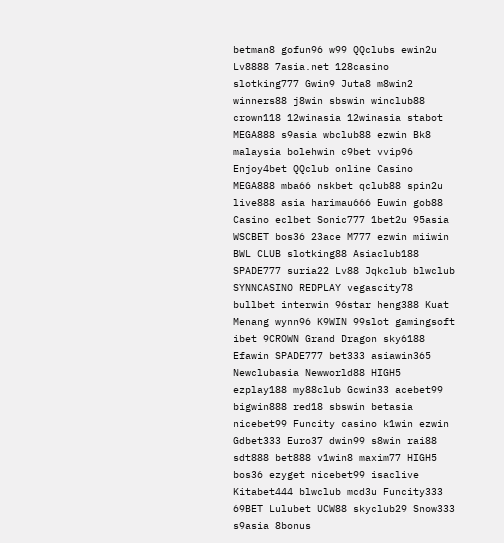betman8 gofun96 w99 QQclubs ewin2u Lv8888 7asia.net 128casino slotking777 Gwin9 Juta8 m8win2 winners88 j8win sbswin winclub88 crown118 12winasia 12winasia stabot MEGA888 s9asia wbclub88 ezwin Bk8 malaysia bolehwin c9bet vvip96 Enjoy4bet QQclub online Casino MEGA888 mba66 nskbet qclub88 spin2u live888 asia harimau666 Euwin gob88 Casino eclbet Sonic777 1bet2u 95asia WSCBET bos36 23ace M777 ezwin miiwin BWL CLUB slotking88 Asiaclub188 SPADE777 suria22 Lv88 Jqkclub blwclub SYNNCASINO REDPLAY vegascity78 bullbet interwin 96star heng388 Kuat Menang wynn96 K9WIN 99slot gamingsoft ibet 9CROWN Grand Dragon sky6188 Efawin SPADE777 bet333 asiawin365 Newclubasia Newworld88 HIGH5 ezplay188 my88club Gcwin33 acebet99 bigwin888 red18 sbswin betasia nicebet99 Funcity casino k1win ezwin Gdbet333 Euro37 dwin99 s8win rai88 sdt888 bet888 v1win8 maxim77 HIGH5 bos36 ezyget nicebet99 isaclive Kitabet444 blwclub mcd3u Funcity333 69BET Lulubet UCW88 skyclub29 Snow333 s9asia 8bonus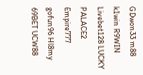GDwon33 m88 k1win R9WIN Livebet128 LUCKY PALACE2 Empire777 gofun96 Hl8my 69BET UCW88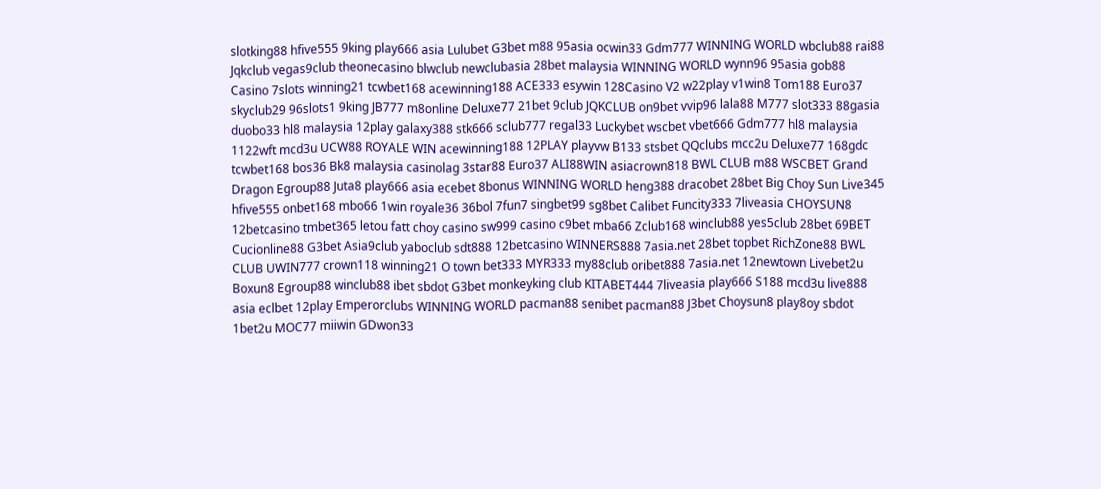slotking88 hfive555 9king play666 asia Lulubet G3bet m88 95asia ocwin33 Gdm777 WINNING WORLD wbclub88 rai88 Jqkclub vegas9club theonecasino blwclub newclubasia 28bet malaysia WINNING WORLD wynn96 95asia gob88 Casino 7slots winning21 tcwbet168 acewinning188 ACE333 esywin 128Casino V2 w22play v1win8 Tom188 Euro37 skyclub29 96slots1 9king JB777 m8online Deluxe77 21bet 9club JQKCLUB on9bet vvip96 lala88 M777 slot333 88gasia duobo33 hl8 malaysia 12play galaxy388 stk666 sclub777 regal33 Luckybet wscbet vbet666 Gdm777 hl8 malaysia 1122wft mcd3u UCW88 ROYALE WIN acewinning188 12PLAY playvw B133 stsbet QQclubs mcc2u Deluxe77 168gdc tcwbet168 bos36 Bk8 malaysia casinolag 3star88 Euro37 ALI88WIN asiacrown818 BWL CLUB m88 WSCBET Grand Dragon Egroup88 Juta8 play666 asia ecebet 8bonus WINNING WORLD heng388 dracobet 28bet Big Choy Sun Live345 hfive555 onbet168 mbo66 1win royale36 36bol 7fun7 singbet99 sg8bet Calibet Funcity333 7liveasia CHOYSUN8 12betcasino tmbet365 letou fatt choy casino sw999 casino c9bet mba66 Zclub168 winclub88 yes5club 28bet 69BET Cucionline88 G3bet Asia9club yaboclub sdt888 12betcasino WINNERS888 7asia.net 28bet topbet RichZone88 BWL CLUB UWIN777 crown118 winning21 O town bet333 MYR333 my88club oribet888 7asia.net 12newtown Livebet2u Boxun8 Egroup88 winclub88 ibet sbdot G3bet monkeyking club KITABET444 7liveasia play666 S188 mcd3u live888 asia eclbet 12play Emperorclubs WINNING WORLD pacman88 senibet pacman88 J3bet Choysun8 play8oy sbdot 1bet2u MOC77 miiwin GDwon33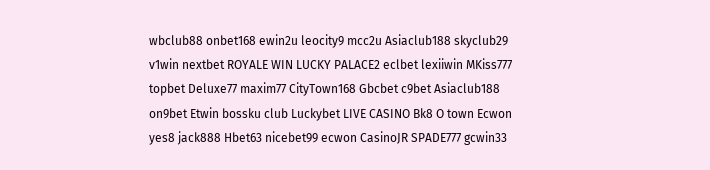wbclub88 onbet168 ewin2u leocity9 mcc2u Asiaclub188 skyclub29 v1win nextbet ROYALE WIN LUCKY PALACE2 eclbet lexiiwin MKiss777 topbet Deluxe77 maxim77 CityTown168 Gbcbet c9bet Asiaclub188 on9bet Etwin bossku club Luckybet LIVE CASINO Bk8 O town Ecwon yes8 jack888 Hbet63 nicebet99 ecwon CasinoJR SPADE777 gcwin33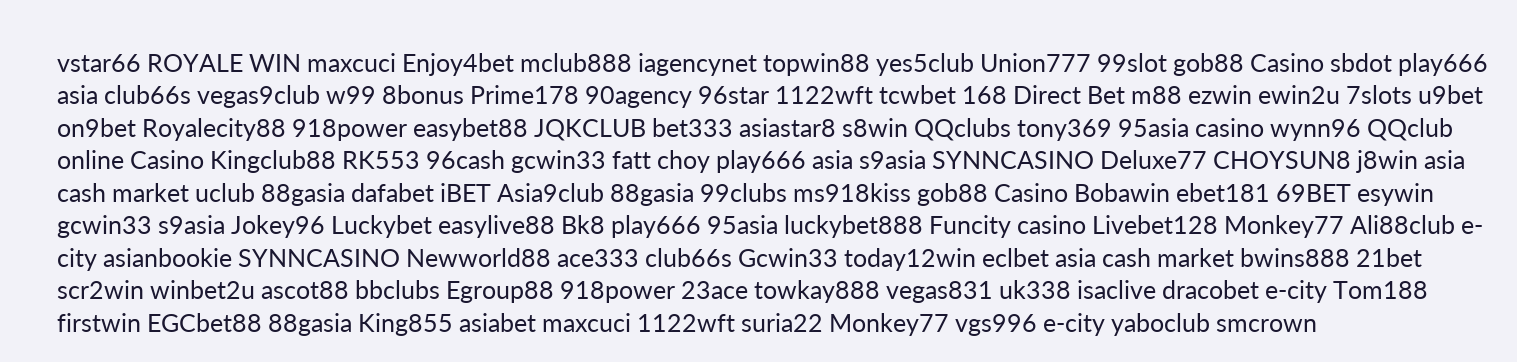vstar66 ROYALE WIN maxcuci Enjoy4bet mclub888 iagencynet topwin88 yes5club Union777 99slot gob88 Casino sbdot play666 asia club66s vegas9club w99 8bonus Prime178 90agency 96star 1122wft tcwbet 168 Direct Bet m88 ezwin ewin2u 7slots u9bet on9bet Royalecity88 918power easybet88 JQKCLUB bet333 asiastar8 s8win QQclubs tony369 95asia casino wynn96 QQclub online Casino Kingclub88 RK553 96cash gcwin33 fatt choy play666 asia s9asia SYNNCASINO Deluxe77 CHOYSUN8 j8win asia cash market uclub 88gasia dafabet iBET Asia9club 88gasia 99clubs ms918kiss gob88 Casino Bobawin ebet181 69BET esywin gcwin33 s9asia Jokey96 Luckybet easylive88 Bk8 play666 95asia luckybet888 Funcity casino Livebet128 Monkey77 Ali88club e-city asianbookie SYNNCASINO Newworld88 ace333 club66s Gcwin33 today12win eclbet asia cash market bwins888 21bet scr2win winbet2u ascot88 bbclubs Egroup88 918power 23ace towkay888 vegas831 uk338 isaclive dracobet e-city Tom188 firstwin EGCbet88 88gasia King855 asiabet maxcuci 1122wft suria22 Monkey77 vgs996 e-city yaboclub smcrown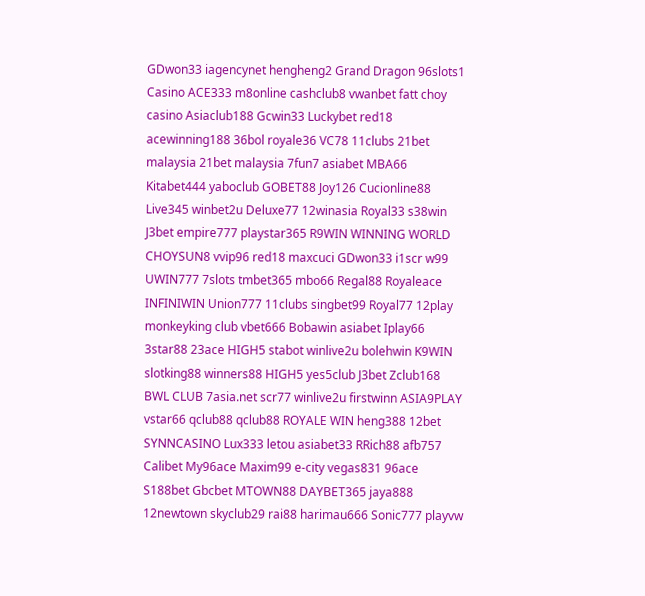GDwon33 iagencynet hengheng2 Grand Dragon 96slots1 Casino ACE333 m8online cashclub8 vwanbet fatt choy casino Asiaclub188 Gcwin33 Luckybet red18 acewinning188 36bol royale36 VC78 11clubs 21bet malaysia 21bet malaysia 7fun7 asiabet MBA66 Kitabet444 yaboclub GOBET88 Joy126 Cucionline88 Live345 winbet2u Deluxe77 12winasia Royal33 s38win J3bet empire777 playstar365 R9WIN WINNING WORLD CHOYSUN8 vvip96 red18 maxcuci GDwon33 i1scr w99 UWIN777 7slots tmbet365 mbo66 Regal88 Royaleace INFINIWIN Union777 11clubs singbet99 Royal77 12play monkeyking club vbet666 Bobawin asiabet Iplay66 3star88 23ace HIGH5 stabot winlive2u bolehwin K9WIN slotking88 winners88 HIGH5 yes5club J3bet Zclub168 BWL CLUB 7asia.net scr77 winlive2u firstwinn ASIA9PLAY vstar66 qclub88 qclub88 ROYALE WIN heng388 12bet SYNNCASINO Lux333 letou asiabet33 RRich88 afb757 Calibet My96ace Maxim99 e-city vegas831 96ace S188bet Gbcbet MTOWN88 DAYBET365 jaya888 12newtown skyclub29 rai88 harimau666 Sonic777 playvw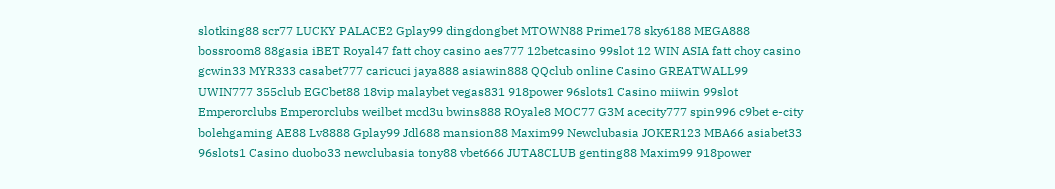slotking88 scr77 LUCKY PALACE2 Gplay99 dingdongbet MTOWN88 Prime178 sky6188 MEGA888 bossroom8 88gasia iBET Royal47 fatt choy casino aes777 12betcasino 99slot 12 WIN ASIA fatt choy casino gcwin33 MYR333 casabet777 caricuci jaya888 asiawin888 QQclub online Casino GREATWALL99 UWIN777 355club EGCbet88 18vip malaybet vegas831 918power 96slots1 Casino miiwin 99slot Emperorclubs Emperorclubs weilbet mcd3u bwins888 ROyale8 MOC77 G3M acecity777 spin996 c9bet e-city bolehgaming AE88 Lv8888 Gplay99 Jdl688 mansion88 Maxim99 Newclubasia JOKER123 MBA66 asiabet33 96slots1 Casino duobo33 newclubasia tony88 vbet666 JUTA8CLUB genting88 Maxim99 918power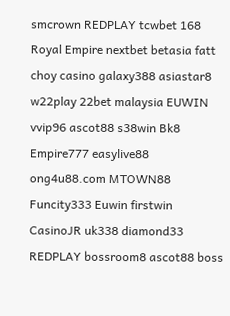smcrown REDPLAY tcwbet 168 Royal Empire nextbet betasia fatt choy casino galaxy388 asiastar8 w22play 22bet malaysia EUWIN vvip96 ascot88 s38win Bk8 Empire777 easylive88 ong4u88.com MTOWN88 Funcity333 Euwin firstwin CasinoJR uk338 diamond33 REDPLAY bossroom8 ascot88 boss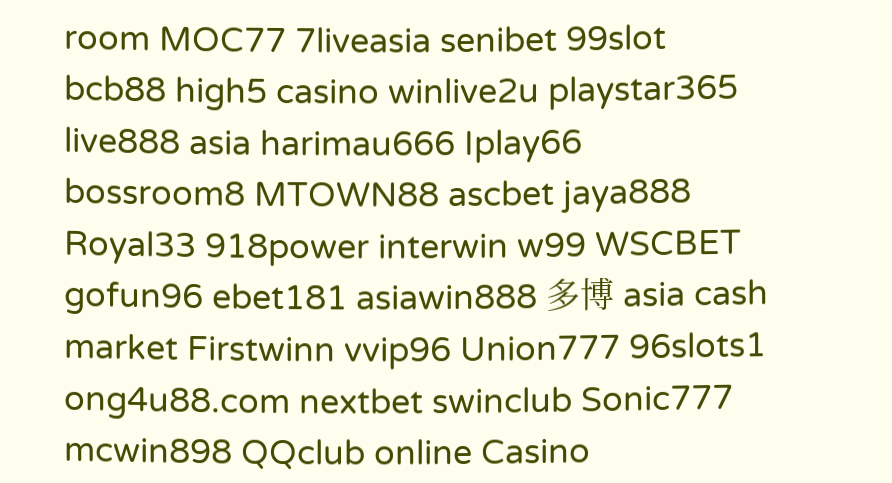room MOC77 7liveasia senibet 99slot bcb88 high5 casino winlive2u playstar365 live888 asia harimau666 Iplay66 bossroom8 MTOWN88 ascbet jaya888 Royal33 918power interwin w99 WSCBET gofun96 ebet181 asiawin888 多博 asia cash market Firstwinn vvip96 Union777 96slots1 ong4u88.com nextbet swinclub Sonic777 mcwin898 QQclub online Casino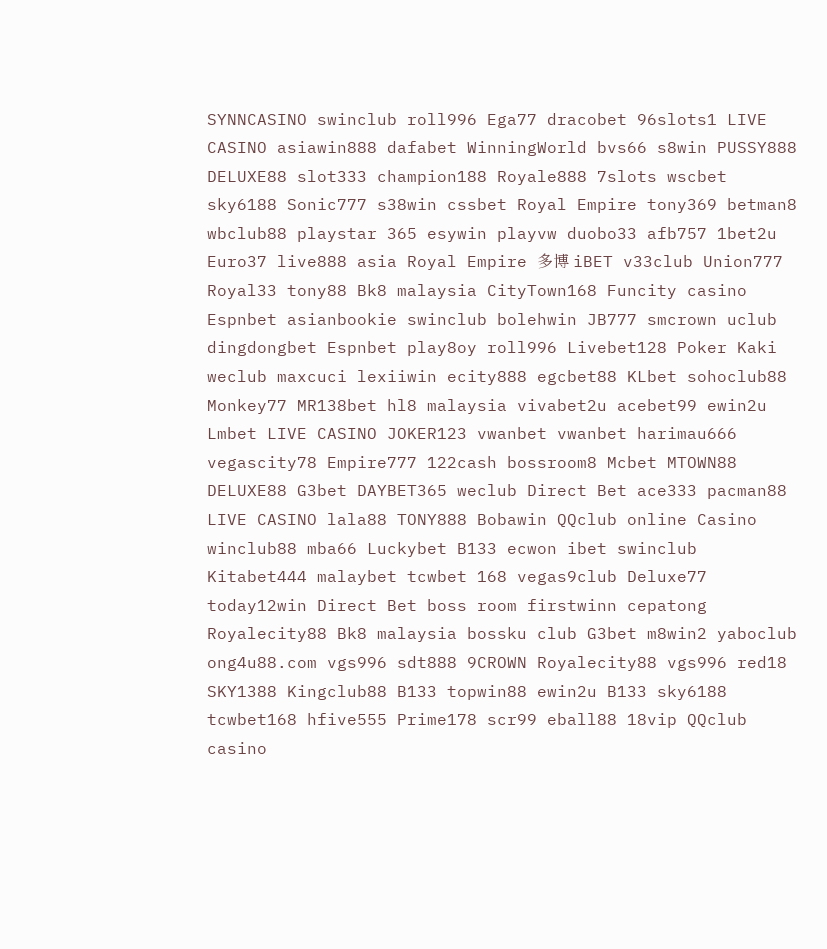SYNNCASINO swinclub roll996 Ega77 dracobet 96slots1 LIVE CASINO asiawin888 dafabet WinningWorld bvs66 s8win PUSSY888 DELUXE88 slot333 champion188 Royale888 7slots wscbet sky6188 Sonic777 s38win cssbet Royal Empire tony369 betman8 wbclub88 playstar 365 esywin playvw duobo33 afb757 1bet2u Euro37 live888 asia Royal Empire 多博 iBET v33club Union777 Royal33 tony88 Bk8 malaysia CityTown168 Funcity casino Espnbet asianbookie swinclub bolehwin JB777 smcrown uclub dingdongbet Espnbet play8oy roll996 Livebet128 Poker Kaki weclub maxcuci lexiiwin ecity888 egcbet88 KLbet sohoclub88 Monkey77 MR138bet hl8 malaysia vivabet2u acebet99 ewin2u Lmbet LIVE CASINO JOKER123 vwanbet vwanbet harimau666 vegascity78 Empire777 122cash bossroom8 Mcbet MTOWN88 DELUXE88 G3bet DAYBET365 weclub Direct Bet ace333 pacman88 LIVE CASINO lala88 TONY888 Bobawin QQclub online Casino winclub88 mba66 Luckybet B133 ecwon ibet swinclub Kitabet444 malaybet tcwbet 168 vegas9club Deluxe77 today12win Direct Bet boss room firstwinn cepatong Royalecity88 Bk8 malaysia bossku club G3bet m8win2 yaboclub ong4u88.com vgs996 sdt888 9CROWN Royalecity88 vgs996 red18 SKY1388 Kingclub88 B133 topwin88 ewin2u B133 sky6188 tcwbet168 hfive555 Prime178 scr99 eball88 18vip QQclub casino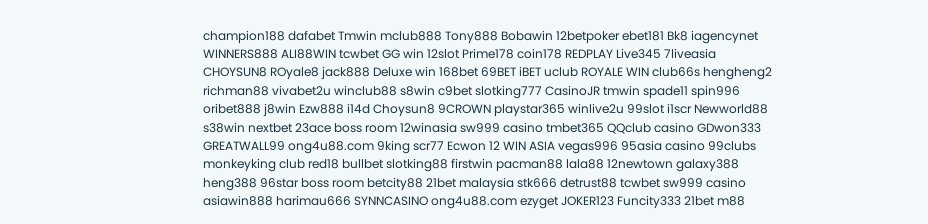champion188 dafabet Tmwin mclub888 Tony888 Bobawin 12betpoker ebet181 Bk8 iagencynet WINNERS888 ALI88WIN tcwbet GG win 12slot Prime178 coin178 REDPLAY Live345 7liveasia CHOYSUN8 ROyale8 jack888 Deluxe win 168bet 69BET iBET uclub ROYALE WIN club66s hengheng2 richman88 vivabet2u winclub88 s8win c9bet slotking777 CasinoJR tmwin spade11 spin996 oribet888 j8win Ezw888 i14d Choysun8 9CROWN playstar365 winlive2u 99slot i1scr Newworld88 s38win nextbet 23ace boss room 12winasia sw999 casino tmbet365 QQclub casino GDwon333 GREATWALL99 ong4u88.com 9king scr77 Ecwon 12 WIN ASIA vegas996 95asia casino 99clubs monkeyking club red18 bullbet slotking88 firstwin pacman88 lala88 12newtown galaxy388 heng388 96star boss room betcity88 21bet malaysia stk666 detrust88 tcwbet sw999 casino asiawin888 harimau666 SYNNCASINO ong4u88.com ezyget JOKER123 Funcity333 21bet m88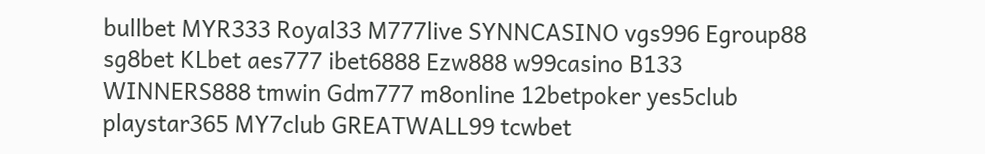bullbet MYR333 Royal33 M777live SYNNCASINO vgs996 Egroup88 sg8bet KLbet aes777 ibet6888 Ezw888 w99casino B133 WINNERS888 tmwin Gdm777 m8online 12betpoker yes5club playstar365 MY7club GREATWALL99 tcwbet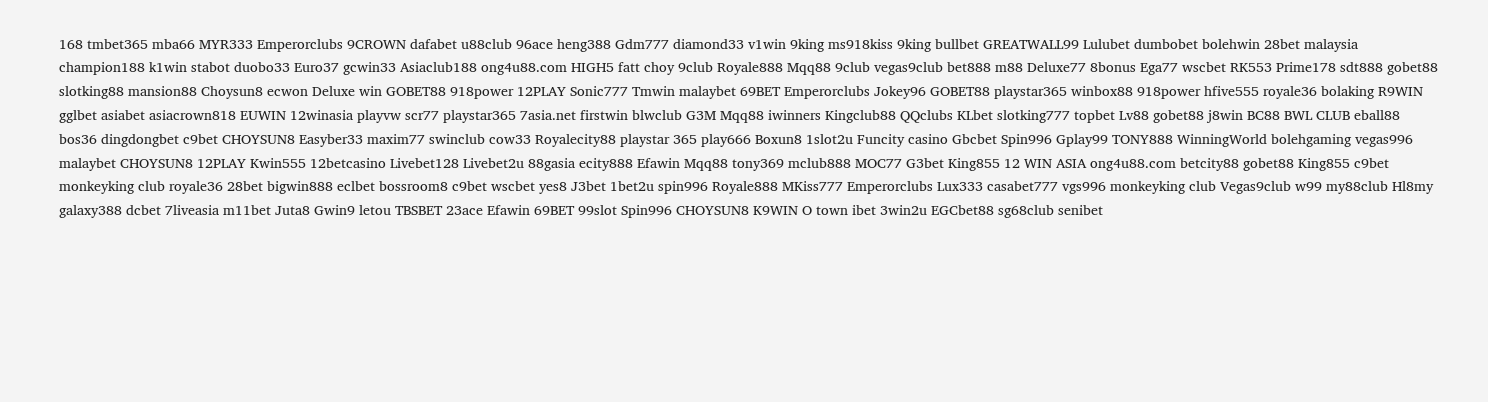168 tmbet365 mba66 MYR333 Emperorclubs 9CROWN dafabet u88club 96ace heng388 Gdm777 diamond33 v1win 9king ms918kiss 9king bullbet GREATWALL99 Lulubet dumbobet bolehwin 28bet malaysia champion188 k1win stabot duobo33 Euro37 gcwin33 Asiaclub188 ong4u88.com HIGH5 fatt choy 9club Royale888 Mqq88 9club vegas9club bet888 m88 Deluxe77 8bonus Ega77 wscbet RK553 Prime178 sdt888 gobet88 slotking88 mansion88 Choysun8 ecwon Deluxe win GOBET88 918power 12PLAY Sonic777 Tmwin malaybet 69BET Emperorclubs Jokey96 GOBET88 playstar365 winbox88 918power hfive555 royale36 bolaking R9WIN gglbet asiabet asiacrown818 EUWIN 12winasia playvw scr77 playstar365 7asia.net firstwin blwclub G3M Mqq88 iwinners Kingclub88 QQclubs KLbet slotking777 topbet Lv88 gobet88 j8win BC88 BWL CLUB eball88 bos36 dingdongbet c9bet CHOYSUN8 Easyber33 maxim77 swinclub cow33 Royalecity88 playstar 365 play666 Boxun8 1slot2u Funcity casino Gbcbet Spin996 Gplay99 TONY888 WinningWorld bolehgaming vegas996 malaybet CHOYSUN8 12PLAY Kwin555 12betcasino Livebet128 Livebet2u 88gasia ecity888 Efawin Mqq88 tony369 mclub888 MOC77 G3bet King855 12 WIN ASIA ong4u88.com betcity88 gobet88 King855 c9bet monkeyking club royale36 28bet bigwin888 eclbet bossroom8 c9bet wscbet yes8 J3bet 1bet2u spin996 Royale888 MKiss777 Emperorclubs Lux333 casabet777 vgs996 monkeyking club Vegas9club w99 my88club Hl8my galaxy388 dcbet 7liveasia m11bet Juta8 Gwin9 letou TBSBET 23ace Efawin 69BET 99slot Spin996 CHOYSUN8 K9WIN O town ibet 3win2u EGCbet88 sg68club senibet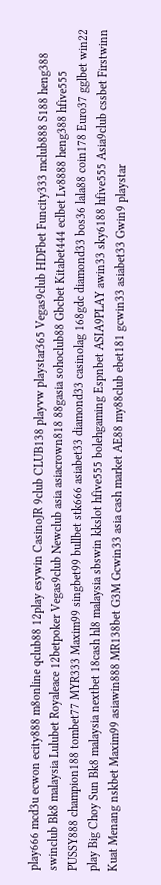play666 mcd3u ecwon ecity888 m8online qclub88 12play esywin CasinoJR 9club CLUB138 playvw playstar365 Vegas9club HDFbet Funcity333 mclub888 S188 heng388 swinclub Bk8 malaysia Lulubet Royaleace 12betpoker Vegas9club Newclub asia asiacrown818 88gasia sohoclub88 Gbcbet Kitabet444 eclbet Lv8888 heng388 hfive555 PUSSY888 champion188 tombet77 MYR333 Maxim99 singbet99 bullbet stk666 asiabet33 diamond33 casinolag 168gdc diamond33 bos36 lala88 coin178 Euro37 gglbet win22 play Big Choy Sun Bk8 malaysia nextbet 18cash hl8 malaysia sbswin kkslot hfive555 bolehgaming Espnbet ASIA9PLAY awin33 sky6188 hfive555 Asia9club cssbet Firstwinn Kuat Menang nskbet Maxim99 asiawin888 MR138bet G3M Gcwin33 asia cash market AE88 my88club ebet181 gcwin33 asiabet33 Gwin9 playstar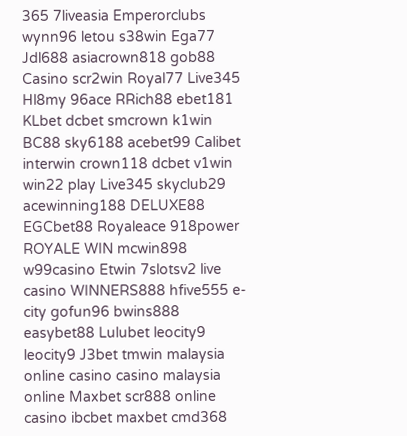365 7liveasia Emperorclubs wynn96 letou s38win Ega77 Jdl688 asiacrown818 gob88 Casino scr2win Royal77 Live345 Hl8my 96ace RRich88 ebet181 KLbet dcbet smcrown k1win BC88 sky6188 acebet99 Calibet interwin crown118 dcbet v1win win22 play Live345 skyclub29 acewinning188 DELUXE88 EGCbet88 Royaleace 918power ROYALE WIN mcwin898 w99casino Etwin 7slotsv2 live casino WINNERS888 hfive555 e-city gofun96 bwins888 easybet88 Lulubet leocity9 leocity9 J3bet tmwin malaysia online casino casino malaysia online Maxbet scr888 online casino ibcbet maxbet cmd368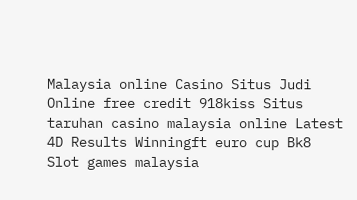Malaysia online Casino Situs Judi Online free credit 918kiss Situs taruhan casino malaysia online Latest 4D Results Winningft euro cup Bk8 Slot games malaysia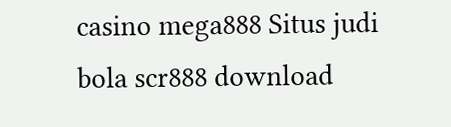casino mega888 Situs judi bola scr888 download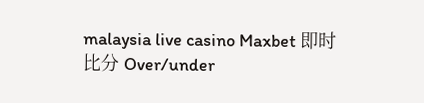malaysia live casino Maxbet 即时比分 Over/under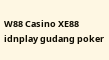W88 Casino XE88 idnplay gudang poker